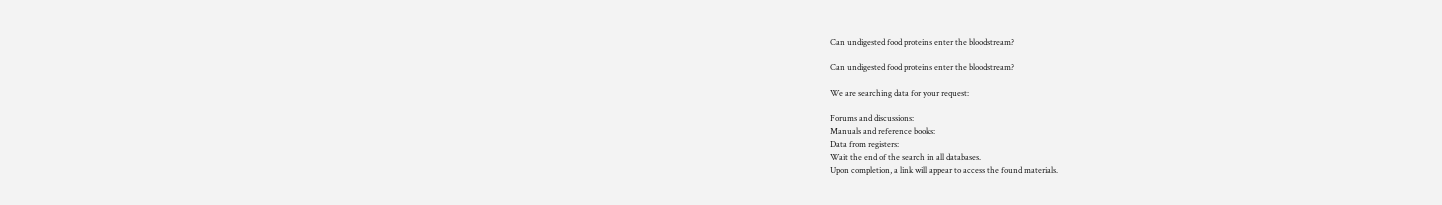Can undigested food proteins enter the bloodstream?

Can undigested food proteins enter the bloodstream?

We are searching data for your request:

Forums and discussions:
Manuals and reference books:
Data from registers:
Wait the end of the search in all databases.
Upon completion, a link will appear to access the found materials.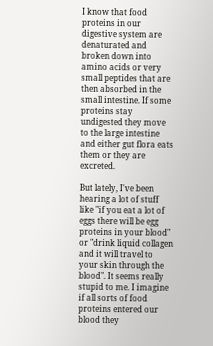I know that food proteins in our digestive system are denaturated and broken down into amino acids or very small peptides that are then absorbed in the small intestine. If some proteins stay undigested they move to the large intestine and either gut flora eats them or they are excreted.

But lately, I've been hearing a lot of stuff like "if you eat a lot of eggs there will be egg proteins in your blood" or "drink liquid collagen and it will travel to your skin through the blood". It seems really stupid to me. I imagine if all sorts of food proteins entered our blood they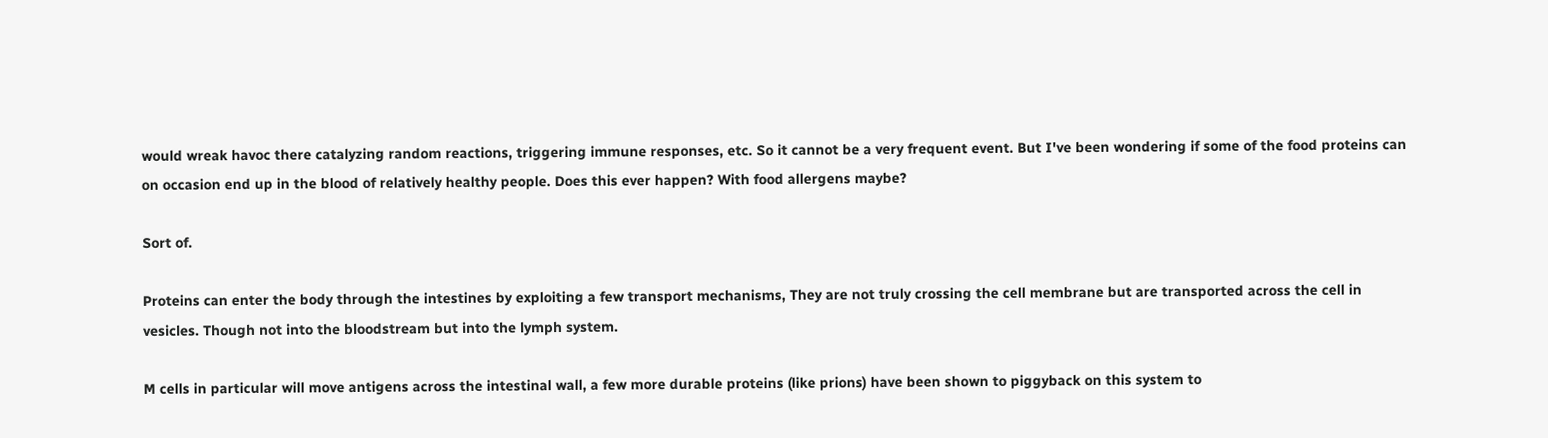would wreak havoc there catalyzing random reactions, triggering immune responses, etc. So it cannot be a very frequent event. But I've been wondering if some of the food proteins can on occasion end up in the blood of relatively healthy people. Does this ever happen? With food allergens maybe?

Sort of.

Proteins can enter the body through the intestines by exploiting a few transport mechanisms, They are not truly crossing the cell membrane but are transported across the cell in vesicles. Though not into the bloodstream but into the lymph system.

M cells in particular will move antigens across the intestinal wall, a few more durable proteins (like prions) have been shown to piggyback on this system to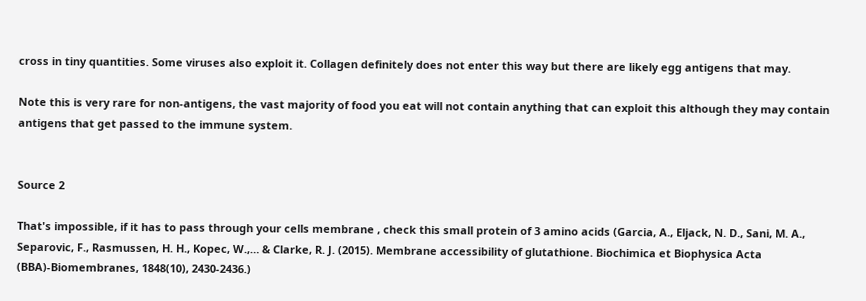cross in tiny quantities. Some viruses also exploit it. Collagen definitely does not enter this way but there are likely egg antigens that may.

Note this is very rare for non-antigens, the vast majority of food you eat will not contain anything that can exploit this although they may contain antigens that get passed to the immune system.


Source 2

That's impossible, if it has to pass through your cells membrane , check this small protein of 3 amino acids (Garcia, A., Eljack, N. D., Sani, M. A., Separovic, F., Rasmussen, H. H., Kopec, W.,… & Clarke, R. J. (2015). Membrane accessibility of glutathione. Biochimica et Biophysica Acta (BBA)-Biomembranes, 1848(10), 2430-2436.)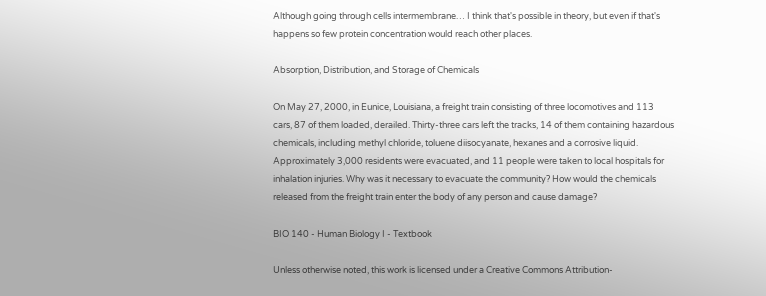Although going through cells intermembrane… I think that's possible in theory, but even if that's happens so few protein concentration would reach other places.

Absorption, Distribution, and Storage of Chemicals

On May 27, 2000, in Eunice, Louisiana, a freight train consisting of three locomotives and 113 cars, 87 of them loaded, derailed. Thirty-three cars left the tracks, 14 of them containing hazardous chemicals, including methyl chloride, toluene diisocyanate, hexanes and a corrosive liquid. Approximately 3,000 residents were evacuated, and 11 people were taken to local hospitals for inhalation injuries. Why was it necessary to evacuate the community? How would the chemicals released from the freight train enter the body of any person and cause damage?

BIO 140 - Human Biology I - Textbook

Unless otherwise noted, this work is licensed under a Creative Commons Attribution-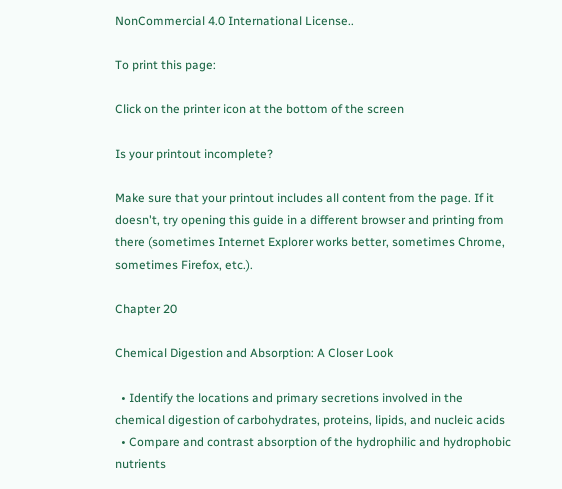NonCommercial 4.0 International License..

To print this page:

Click on the printer icon at the bottom of the screen

Is your printout incomplete?

Make sure that your printout includes all content from the page. If it doesn't, try opening this guide in a different browser and printing from there (sometimes Internet Explorer works better, sometimes Chrome, sometimes Firefox, etc.).

Chapter 20

Chemical Digestion and Absorption: A Closer Look

  • Identify the locations and primary secretions involved in the chemical digestion of carbohydrates, proteins, lipids, and nucleic acids
  • Compare and contrast absorption of the hydrophilic and hydrophobic nutrients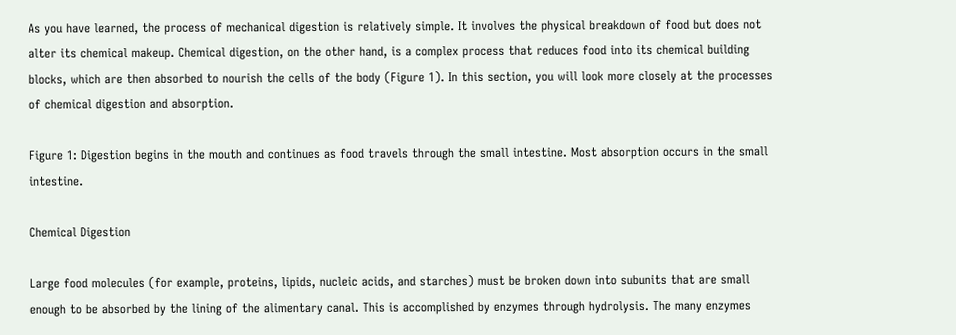As you have learned, the process of mechanical digestion is relatively simple. It involves the physical breakdown of food but does not alter its chemical makeup. Chemical digestion, on the other hand, is a complex process that reduces food into its chemical building blocks, which are then absorbed to nourish the cells of the body (Figure 1). In this section, you will look more closely at the processes of chemical digestion and absorption.

Figure 1: Digestion begins in the mouth and continues as food travels through the small intestine. Most absorption occurs in the small intestine.

Chemical Digestion

Large food molecules (for example, proteins, lipids, nucleic acids, and starches) must be broken down into subunits that are small enough to be absorbed by the lining of the alimentary canal. This is accomplished by enzymes through hydrolysis. The many enzymes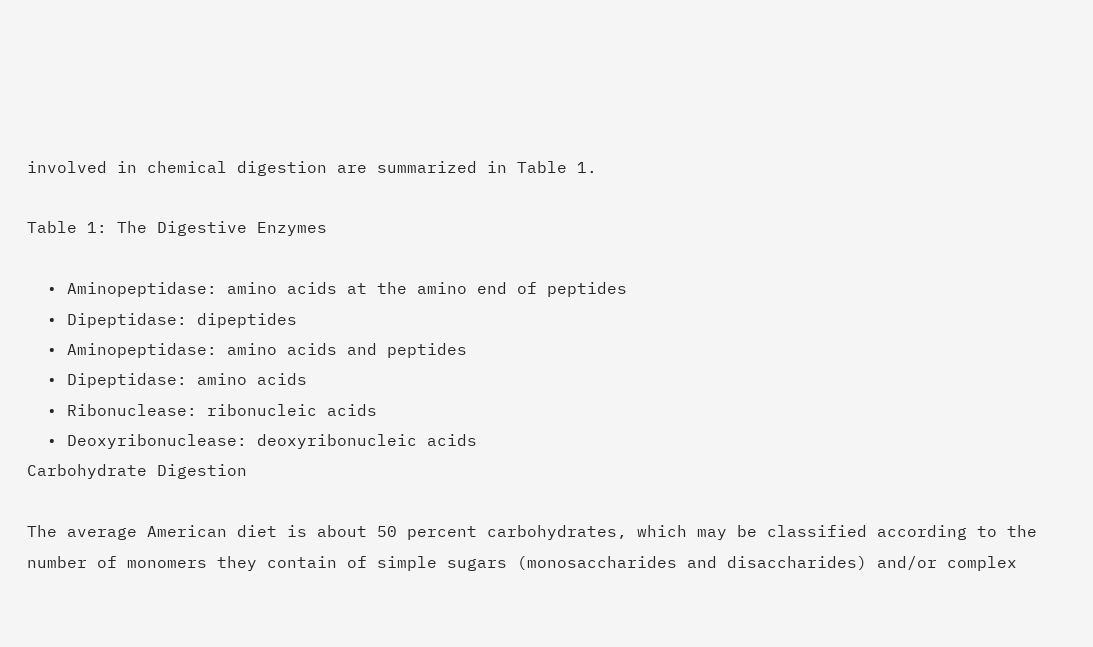involved in chemical digestion are summarized in Table 1.

Table 1: The Digestive Enzymes

  • Aminopeptidase: amino acids at the amino end of peptides
  • Dipeptidase: dipeptides
  • Aminopeptidase: amino acids and peptides
  • Dipeptidase: amino acids
  • Ribonuclease: ribonucleic acids
  • Deoxyribonuclease: deoxyribonucleic acids
Carbohydrate Digestion

The average American diet is about 50 percent carbohydrates, which may be classified according to the number of monomers they contain of simple sugars (monosaccharides and disaccharides) and/or complex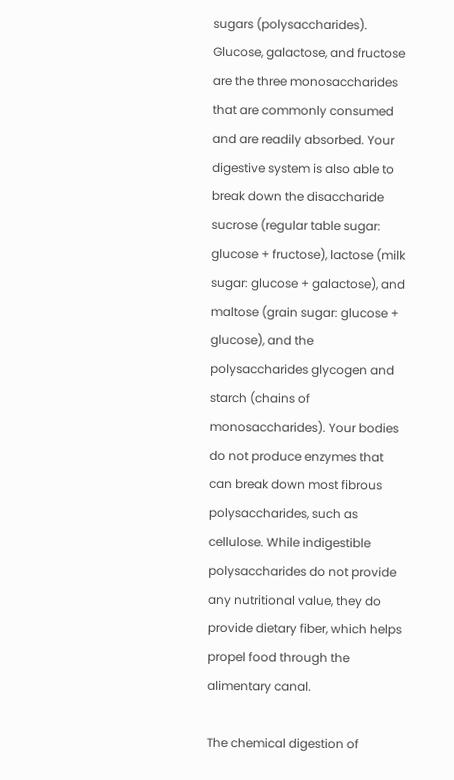sugars (polysaccharides). Glucose, galactose, and fructose are the three monosaccharides that are commonly consumed and are readily absorbed. Your digestive system is also able to break down the disaccharide sucrose (regular table sugar: glucose + fructose), lactose (milk sugar: glucose + galactose), and maltose (grain sugar: glucose + glucose), and the polysaccharides glycogen and starch (chains of monosaccharides). Your bodies do not produce enzymes that can break down most fibrous polysaccharides, such as cellulose. While indigestible polysaccharides do not provide any nutritional value, they do provide dietary fiber, which helps propel food through the alimentary canal.

The chemical digestion of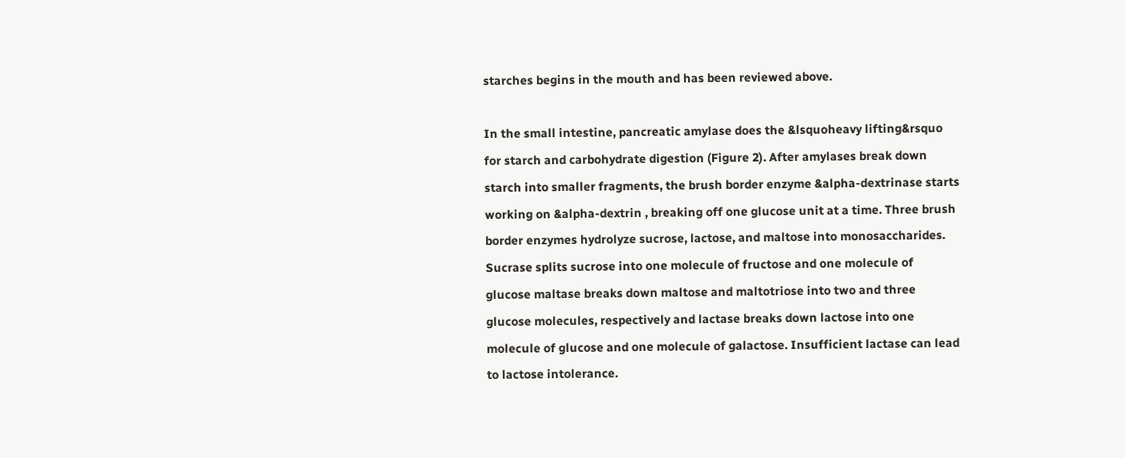starches begins in the mouth and has been reviewed above.

In the small intestine, pancreatic amylase does the &lsquoheavy lifting&rsquo for starch and carbohydrate digestion (Figure 2). After amylases break down starch into smaller fragments, the brush border enzyme &alpha-dextrinase starts working on &alpha-dextrin , breaking off one glucose unit at a time. Three brush border enzymes hydrolyze sucrose, lactose, and maltose into monosaccharides. Sucrase splits sucrose into one molecule of fructose and one molecule of glucose maltase breaks down maltose and maltotriose into two and three glucose molecules, respectively and lactase breaks down lactose into one molecule of glucose and one molecule of galactose. Insufficient lactase can lead to lactose intolerance.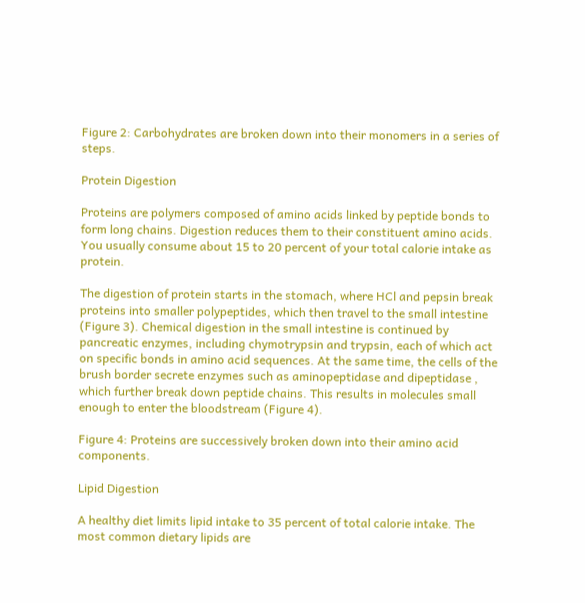Figure 2: Carbohydrates are broken down into their monomers in a series of steps.

Protein Digestion

Proteins are polymers composed of amino acids linked by peptide bonds to form long chains. Digestion reduces them to their constituent amino acids. You usually consume about 15 to 20 percent of your total calorie intake as protein.

The digestion of protein starts in the stomach, where HCl and pepsin break proteins into smaller polypeptides, which then travel to the small intestine (Figure 3). Chemical digestion in the small intestine is continued by pancreatic enzymes, including chymotrypsin and trypsin, each of which act on specific bonds in amino acid sequences. At the same time, the cells of the brush border secrete enzymes such as aminopeptidase and dipeptidase , which further break down peptide chains. This results in molecules small enough to enter the bloodstream (Figure 4).

Figure 4: Proteins are successively broken down into their amino acid components.

Lipid Digestion

A healthy diet limits lipid intake to 35 percent of total calorie intake. The most common dietary lipids are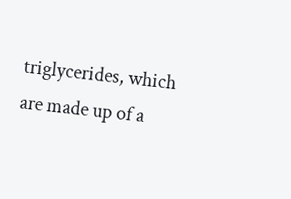triglycerides, which are made up of a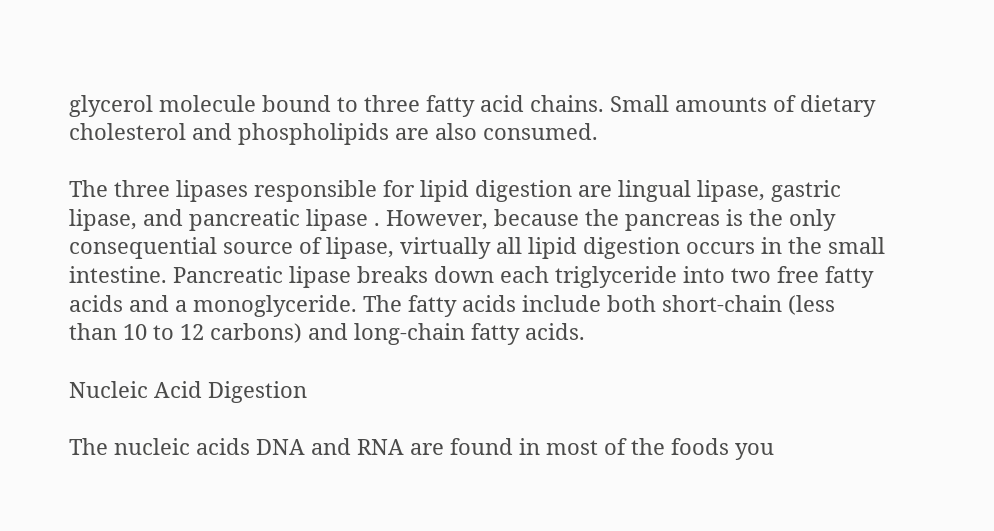glycerol molecule bound to three fatty acid chains. Small amounts of dietary cholesterol and phospholipids are also consumed.

The three lipases responsible for lipid digestion are lingual lipase, gastric lipase, and pancreatic lipase . However, because the pancreas is the only consequential source of lipase, virtually all lipid digestion occurs in the small intestine. Pancreatic lipase breaks down each triglyceride into two free fatty acids and a monoglyceride. The fatty acids include both short-chain (less than 10 to 12 carbons) and long-chain fatty acids.

Nucleic Acid Digestion

The nucleic acids DNA and RNA are found in most of the foods you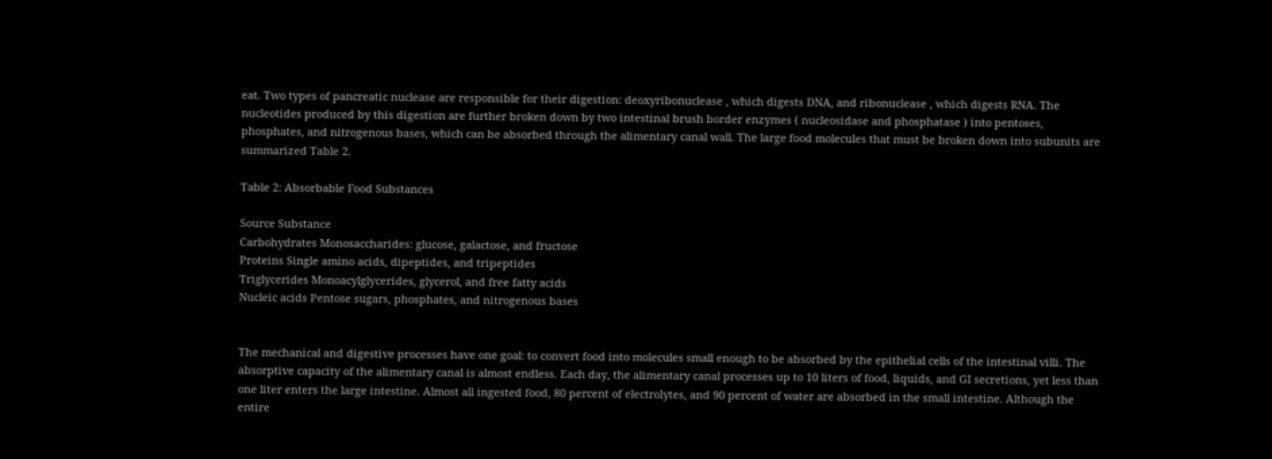eat. Two types of pancreatic nuclease are responsible for their digestion: deoxyribonuclease , which digests DNA, and ribonuclease , which digests RNA. The nucleotides produced by this digestion are further broken down by two intestinal brush border enzymes ( nucleosidase and phosphatase ) into pentoses, phosphates, and nitrogenous bases, which can be absorbed through the alimentary canal wall. The large food molecules that must be broken down into subunits are summarized Table 2.

Table 2: Absorbable Food Substances

Source Substance
Carbohydrates Monosaccharides: glucose, galactose, and fructose
Proteins Single amino acids, dipeptides, and tripeptides
Triglycerides Monoacylglycerides, glycerol, and free fatty acids
Nucleic acids Pentose sugars, phosphates, and nitrogenous bases


The mechanical and digestive processes have one goal: to convert food into molecules small enough to be absorbed by the epithelial cells of the intestinal villi. The absorptive capacity of the alimentary canal is almost endless. Each day, the alimentary canal processes up to 10 liters of food, liquids, and GI secretions, yet less than one liter enters the large intestine. Almost all ingested food, 80 percent of electrolytes, and 90 percent of water are absorbed in the small intestine. Although the entire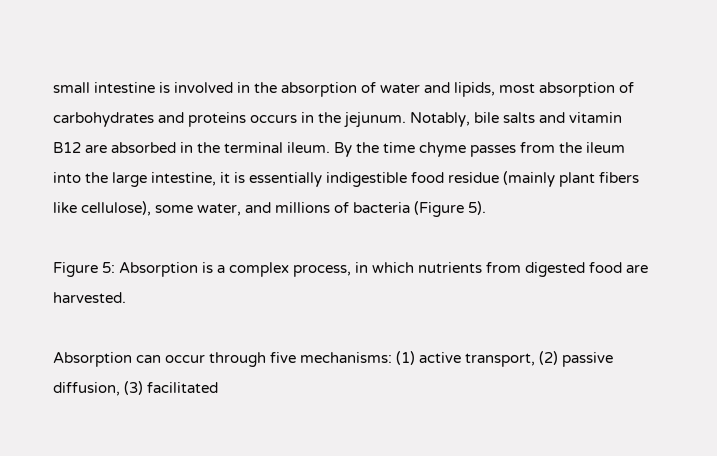small intestine is involved in the absorption of water and lipids, most absorption of carbohydrates and proteins occurs in the jejunum. Notably, bile salts and vitamin B12 are absorbed in the terminal ileum. By the time chyme passes from the ileum into the large intestine, it is essentially indigestible food residue (mainly plant fibers like cellulose), some water, and millions of bacteria (Figure 5).

Figure 5: Absorption is a complex process, in which nutrients from digested food are harvested.

Absorption can occur through five mechanisms: (1) active transport, (2) passive diffusion, (3) facilitated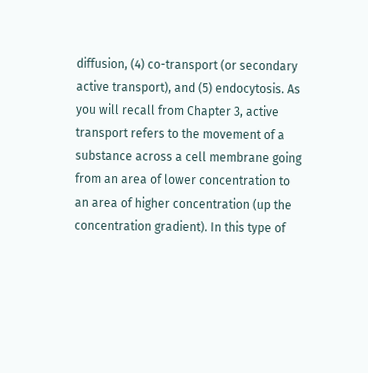diffusion, (4) co-transport (or secondary active transport), and (5) endocytosis. As you will recall from Chapter 3, active transport refers to the movement of a substance across a cell membrane going from an area of lower concentration to an area of higher concentration (up the concentration gradient). In this type of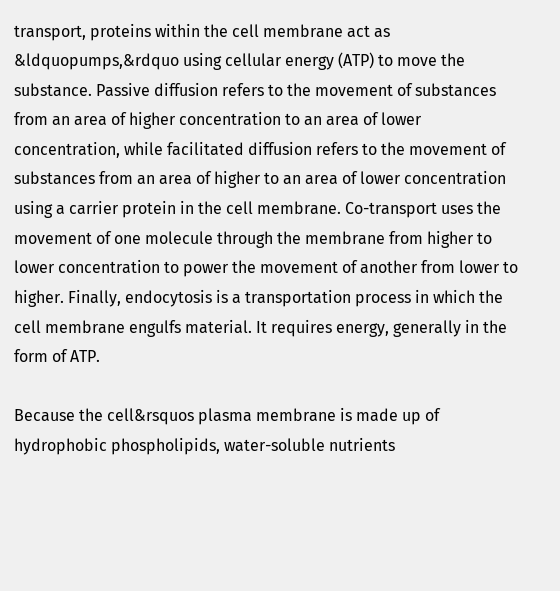transport, proteins within the cell membrane act as &ldquopumps,&rdquo using cellular energy (ATP) to move the substance. Passive diffusion refers to the movement of substances from an area of higher concentration to an area of lower concentration, while facilitated diffusion refers to the movement of substances from an area of higher to an area of lower concentration using a carrier protein in the cell membrane. Co-transport uses the movement of one molecule through the membrane from higher to lower concentration to power the movement of another from lower to higher. Finally, endocytosis is a transportation process in which the cell membrane engulfs material. It requires energy, generally in the form of ATP.

Because the cell&rsquos plasma membrane is made up of hydrophobic phospholipids, water-soluble nutrients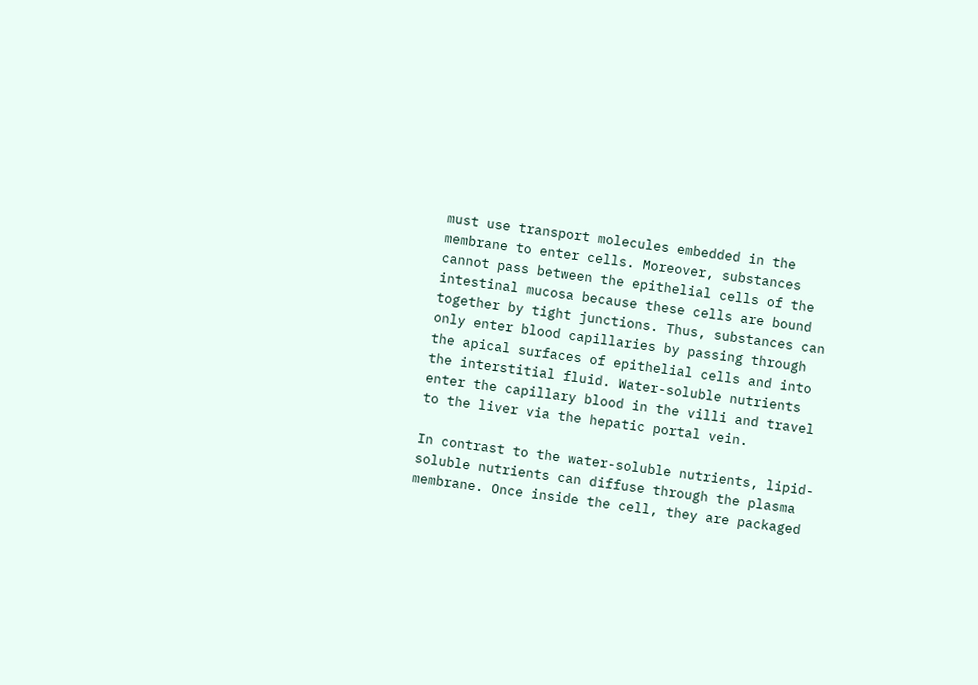must use transport molecules embedded in the membrane to enter cells. Moreover, substances cannot pass between the epithelial cells of the intestinal mucosa because these cells are bound together by tight junctions. Thus, substances can only enter blood capillaries by passing through the apical surfaces of epithelial cells and into the interstitial fluid. Water-soluble nutrients enter the capillary blood in the villi and travel to the liver via the hepatic portal vein.

In contrast to the water-soluble nutrients, lipid-soluble nutrients can diffuse through the plasma membrane. Once inside the cell, they are packaged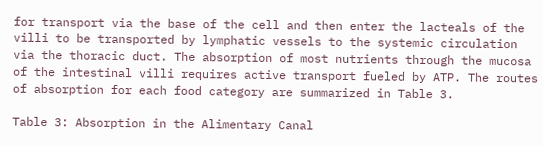for transport via the base of the cell and then enter the lacteals of the villi to be transported by lymphatic vessels to the systemic circulation via the thoracic duct. The absorption of most nutrients through the mucosa of the intestinal villi requires active transport fueled by ATP. The routes of absorption for each food category are summarized in Table 3.

Table 3: Absorption in the Alimentary Canal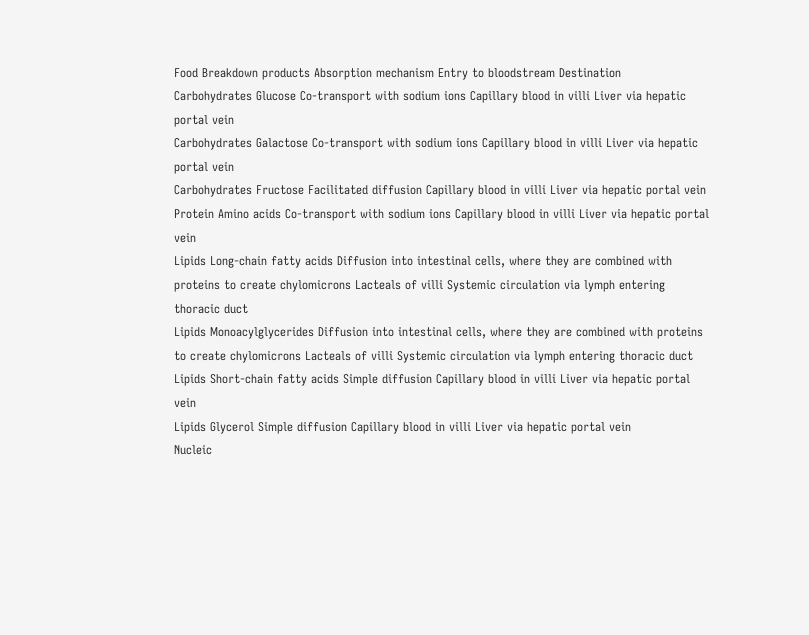Food Breakdown products Absorption mechanism Entry to bloodstream Destination
Carbohydrates Glucose Co-transport with sodium ions Capillary blood in villi Liver via hepatic portal vein
Carbohydrates Galactose Co-transport with sodium ions Capillary blood in villi Liver via hepatic portal vein
Carbohydrates Fructose Facilitated diffusion Capillary blood in villi Liver via hepatic portal vein
Protein Amino acids Co-transport with sodium ions Capillary blood in villi Liver via hepatic portal vein
Lipids Long-chain fatty acids Diffusion into intestinal cells, where they are combined with proteins to create chylomicrons Lacteals of villi Systemic circulation via lymph entering thoracic duct
Lipids Monoacylglycerides Diffusion into intestinal cells, where they are combined with proteins to create chylomicrons Lacteals of villi Systemic circulation via lymph entering thoracic duct
Lipids Short-chain fatty acids Simple diffusion Capillary blood in villi Liver via hepatic portal vein
Lipids Glycerol Simple diffusion Capillary blood in villi Liver via hepatic portal vein
Nucleic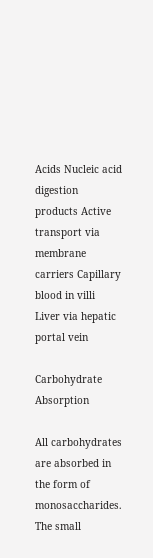Acids Nucleic acid digestion products Active transport via membrane carriers Capillary blood in villi Liver via hepatic portal vein

Carbohydrate Absorption

All carbohydrates are absorbed in the form of monosaccharides. The small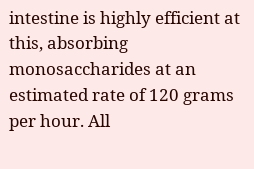intestine is highly efficient at this, absorbing monosaccharides at an estimated rate of 120 grams per hour. All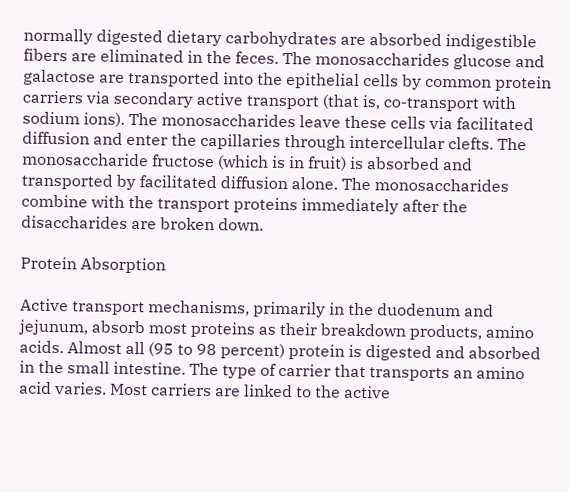normally digested dietary carbohydrates are absorbed indigestible fibers are eliminated in the feces. The monosaccharides glucose and galactose are transported into the epithelial cells by common protein carriers via secondary active transport (that is, co-transport with sodium ions). The monosaccharides leave these cells via facilitated diffusion and enter the capillaries through intercellular clefts. The monosaccharide fructose (which is in fruit) is absorbed and transported by facilitated diffusion alone. The monosaccharides combine with the transport proteins immediately after the disaccharides are broken down.

Protein Absorption

Active transport mechanisms, primarily in the duodenum and jejunum, absorb most proteins as their breakdown products, amino acids. Almost all (95 to 98 percent) protein is digested and absorbed in the small intestine. The type of carrier that transports an amino acid varies. Most carriers are linked to the active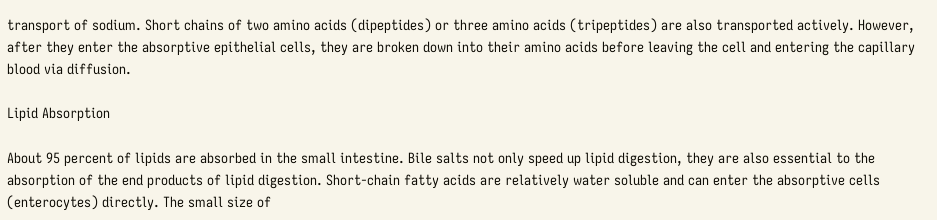transport of sodium. Short chains of two amino acids (dipeptides) or three amino acids (tripeptides) are also transported actively. However, after they enter the absorptive epithelial cells, they are broken down into their amino acids before leaving the cell and entering the capillary blood via diffusion.

Lipid Absorption

About 95 percent of lipids are absorbed in the small intestine. Bile salts not only speed up lipid digestion, they are also essential to the absorption of the end products of lipid digestion. Short-chain fatty acids are relatively water soluble and can enter the absorptive cells (enterocytes) directly. The small size of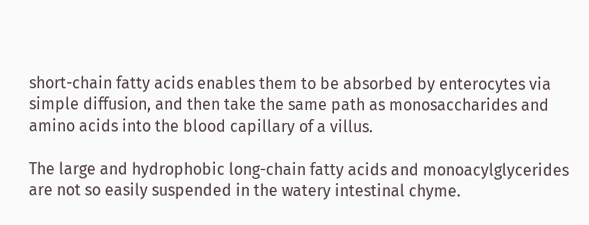short-chain fatty acids enables them to be absorbed by enterocytes via simple diffusion, and then take the same path as monosaccharides and amino acids into the blood capillary of a villus.

The large and hydrophobic long-chain fatty acids and monoacylglycerides are not so easily suspended in the watery intestinal chyme.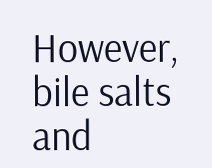However, bile salts and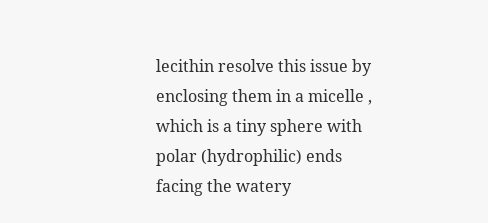lecithin resolve this issue by enclosing them in a micelle , which is a tiny sphere with polar (hydrophilic) ends facing the watery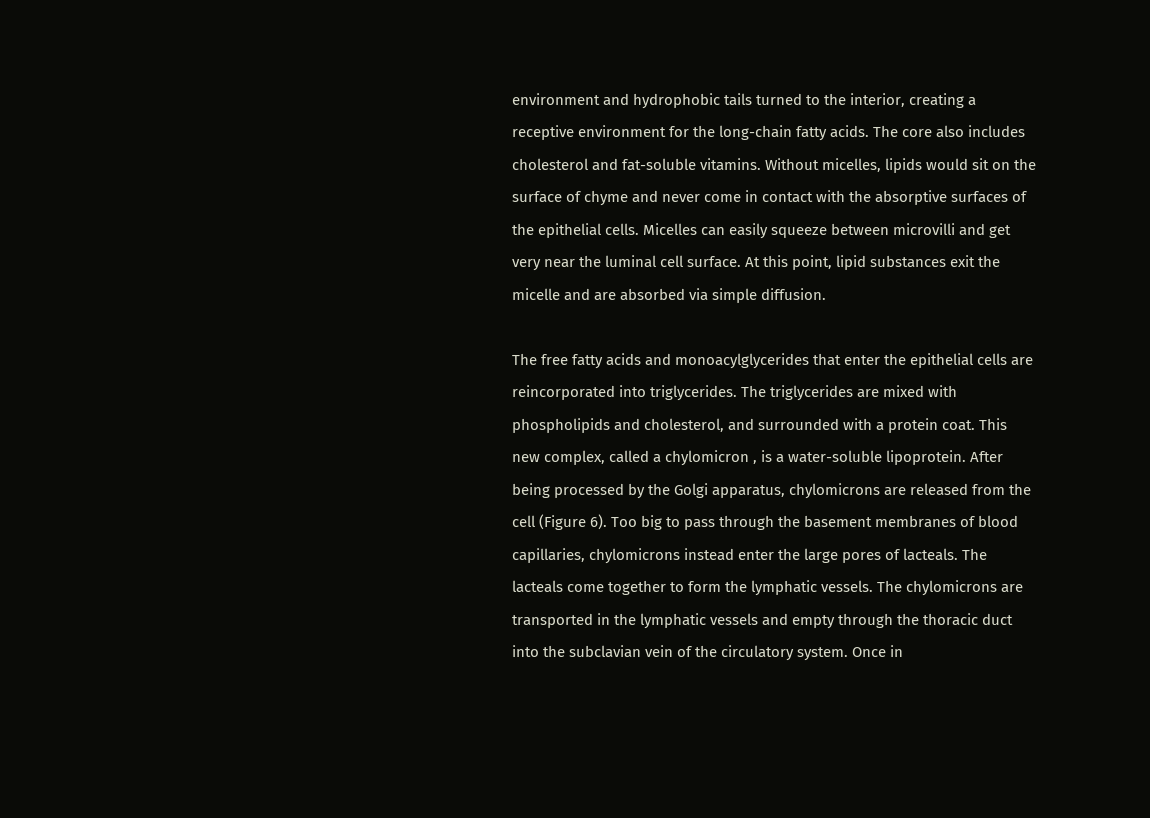environment and hydrophobic tails turned to the interior, creating a receptive environment for the long-chain fatty acids. The core also includes cholesterol and fat-soluble vitamins. Without micelles, lipids would sit on the surface of chyme and never come in contact with the absorptive surfaces of the epithelial cells. Micelles can easily squeeze between microvilli and get very near the luminal cell surface. At this point, lipid substances exit the micelle and are absorbed via simple diffusion.

The free fatty acids and monoacylglycerides that enter the epithelial cells are reincorporated into triglycerides. The triglycerides are mixed with phospholipids and cholesterol, and surrounded with a protein coat. This new complex, called a chylomicron , is a water-soluble lipoprotein. After being processed by the Golgi apparatus, chylomicrons are released from the cell (Figure 6). Too big to pass through the basement membranes of blood capillaries, chylomicrons instead enter the large pores of lacteals. The lacteals come together to form the lymphatic vessels. The chylomicrons are transported in the lymphatic vessels and empty through the thoracic duct into the subclavian vein of the circulatory system. Once in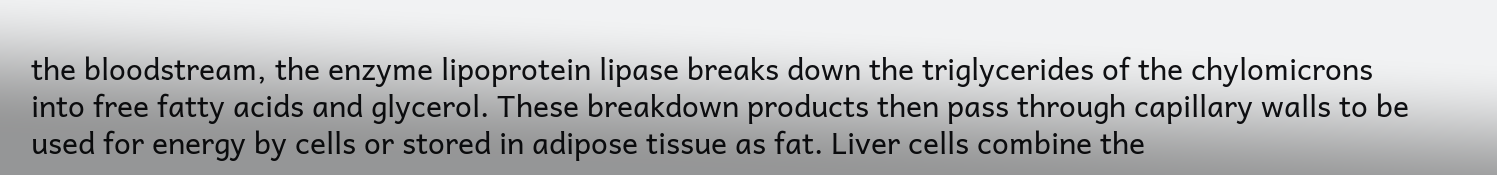the bloodstream, the enzyme lipoprotein lipase breaks down the triglycerides of the chylomicrons into free fatty acids and glycerol. These breakdown products then pass through capillary walls to be used for energy by cells or stored in adipose tissue as fat. Liver cells combine the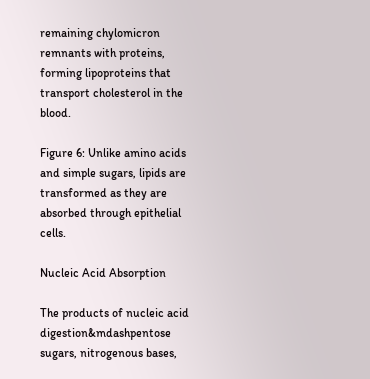remaining chylomicron remnants with proteins, forming lipoproteins that transport cholesterol in the blood.

Figure 6: Unlike amino acids and simple sugars, lipids are transformed as they are absorbed through epithelial cells.

Nucleic Acid Absorption

The products of nucleic acid digestion&mdashpentose sugars, nitrogenous bases,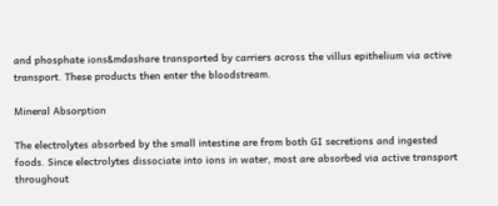and phosphate ions&mdashare transported by carriers across the villus epithelium via active transport. These products then enter the bloodstream.

Mineral Absorption

The electrolytes absorbed by the small intestine are from both GI secretions and ingested foods. Since electrolytes dissociate into ions in water, most are absorbed via active transport throughout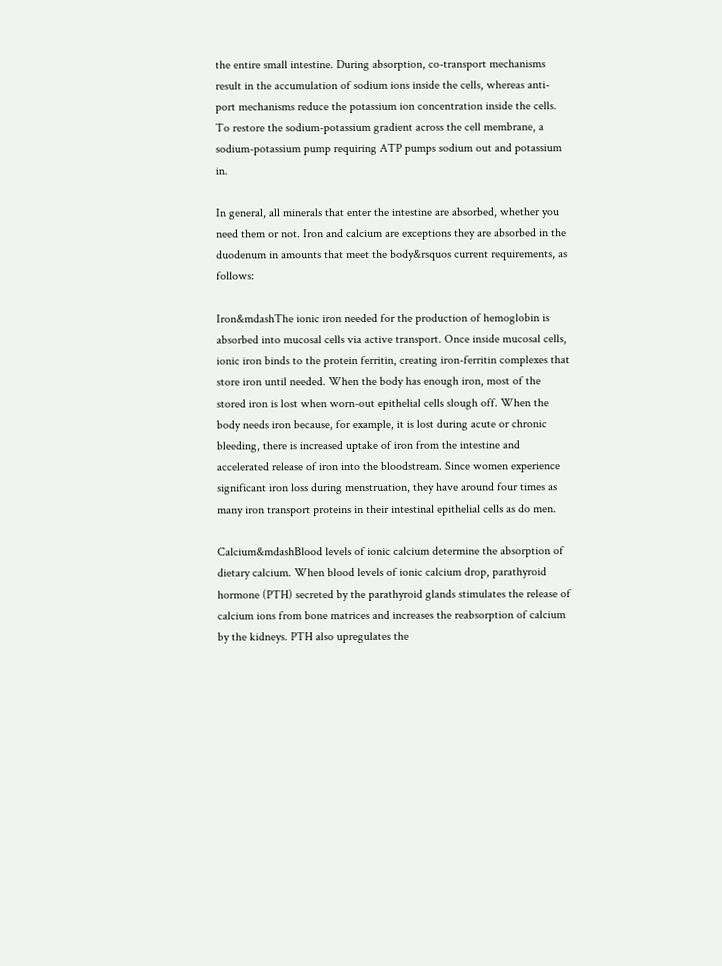the entire small intestine. During absorption, co-transport mechanisms result in the accumulation of sodium ions inside the cells, whereas anti-port mechanisms reduce the potassium ion concentration inside the cells. To restore the sodium-potassium gradient across the cell membrane, a sodium-potassium pump requiring ATP pumps sodium out and potassium in.

In general, all minerals that enter the intestine are absorbed, whether you need them or not. Iron and calcium are exceptions they are absorbed in the duodenum in amounts that meet the body&rsquos current requirements, as follows:

Iron&mdashThe ionic iron needed for the production of hemoglobin is absorbed into mucosal cells via active transport. Once inside mucosal cells, ionic iron binds to the protein ferritin, creating iron-ferritin complexes that store iron until needed. When the body has enough iron, most of the stored iron is lost when worn-out epithelial cells slough off. When the body needs iron because, for example, it is lost during acute or chronic bleeding, there is increased uptake of iron from the intestine and accelerated release of iron into the bloodstream. Since women experience significant iron loss during menstruation, they have around four times as many iron transport proteins in their intestinal epithelial cells as do men.

Calcium&mdashBlood levels of ionic calcium determine the absorption of dietary calcium. When blood levels of ionic calcium drop, parathyroid hormone (PTH) secreted by the parathyroid glands stimulates the release of calcium ions from bone matrices and increases the reabsorption of calcium by the kidneys. PTH also upregulates the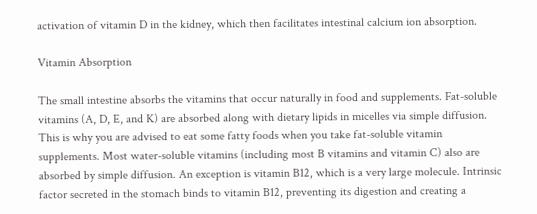activation of vitamin D in the kidney, which then facilitates intestinal calcium ion absorption.

Vitamin Absorption

The small intestine absorbs the vitamins that occur naturally in food and supplements. Fat-soluble vitamins (A, D, E, and K) are absorbed along with dietary lipids in micelles via simple diffusion. This is why you are advised to eat some fatty foods when you take fat-soluble vitamin supplements. Most water-soluble vitamins (including most B vitamins and vitamin C) also are absorbed by simple diffusion. An exception is vitamin B12, which is a very large molecule. Intrinsic factor secreted in the stomach binds to vitamin B12, preventing its digestion and creating a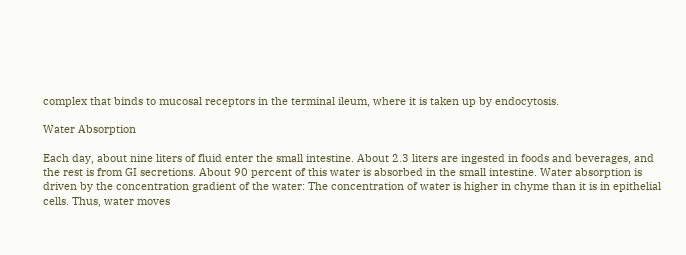complex that binds to mucosal receptors in the terminal ileum, where it is taken up by endocytosis.

Water Absorption

Each day, about nine liters of fluid enter the small intestine. About 2.3 liters are ingested in foods and beverages, and the rest is from GI secretions. About 90 percent of this water is absorbed in the small intestine. Water absorption is driven by the concentration gradient of the water: The concentration of water is higher in chyme than it is in epithelial cells. Thus, water moves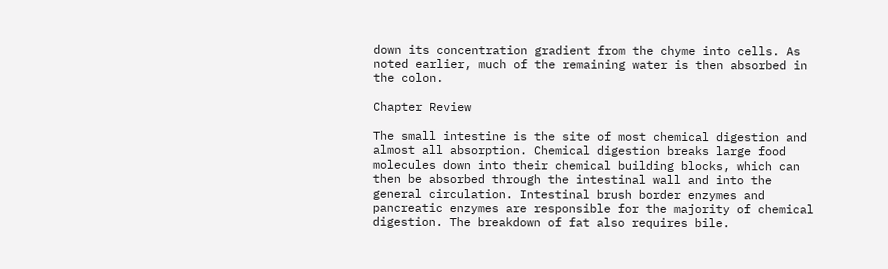down its concentration gradient from the chyme into cells. As noted earlier, much of the remaining water is then absorbed in the colon.

Chapter Review

The small intestine is the site of most chemical digestion and almost all absorption. Chemical digestion breaks large food molecules down into their chemical building blocks, which can then be absorbed through the intestinal wall and into the general circulation. Intestinal brush border enzymes and pancreatic enzymes are responsible for the majority of chemical digestion. The breakdown of fat also requires bile.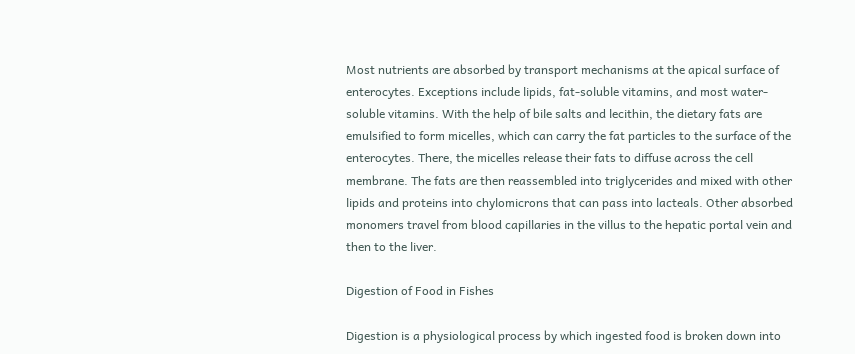Most nutrients are absorbed by transport mechanisms at the apical surface of enterocytes. Exceptions include lipids, fat-soluble vitamins, and most water-soluble vitamins. With the help of bile salts and lecithin, the dietary fats are emulsified to form micelles, which can carry the fat particles to the surface of the enterocytes. There, the micelles release their fats to diffuse across the cell membrane. The fats are then reassembled into triglycerides and mixed with other lipids and proteins into chylomicrons that can pass into lacteals. Other absorbed monomers travel from blood capillaries in the villus to the hepatic portal vein and then to the liver.

Digestion of Food in Fishes

Digestion is a physiological process by which ingested food is broken down into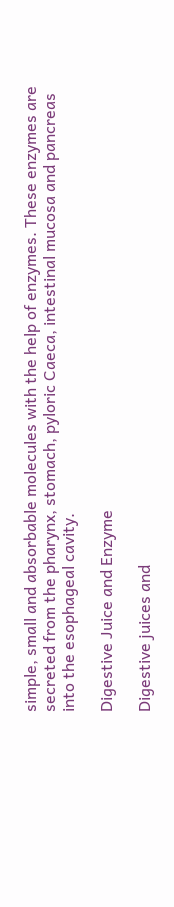simple, small and absorbable molecules with the help of enzymes. These enzymes are secreted from the pharynx, stomach, pyloric Caeca, intestinal mucosa and pancreas into the esophageal cavity.

Digestive Juice and Enzyme

Digestive juices and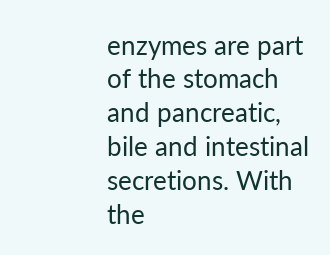enzymes are part of the stomach and pancreatic, bile and intestinal secretions. With the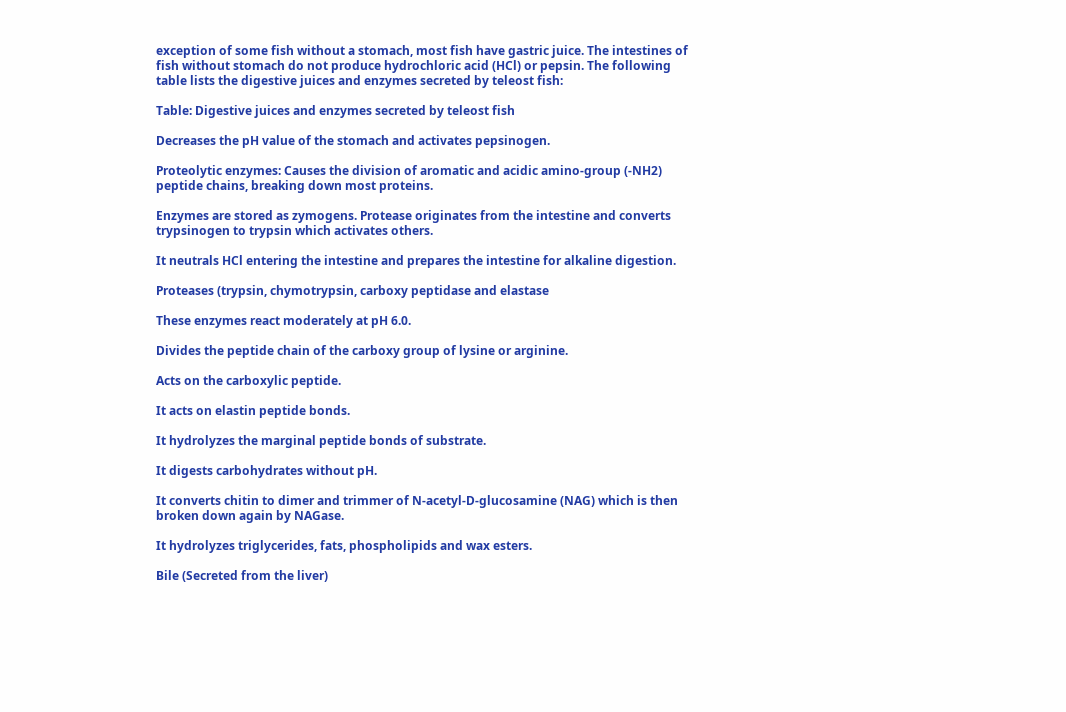exception of some fish without a stomach, most fish have gastric juice. The intestines of fish without stomach do not produce hydrochloric acid (HCl) or pepsin. The following table lists the digestive juices and enzymes secreted by teleost fish:

Table: Digestive juices and enzymes secreted by teleost fish

Decreases the pH value of the stomach and activates pepsinogen.

Proteolytic enzymes: Causes the division of aromatic and acidic amino-group (-NH2) peptide chains, breaking down most proteins.

Enzymes are stored as zymogens. Protease originates from the intestine and converts trypsinogen to trypsin which activates others.

It neutrals HCl entering the intestine and prepares the intestine for alkaline digestion.

Proteases (trypsin, chymotrypsin, carboxy peptidase and elastase

These enzymes react moderately at pH 6.0.

Divides the peptide chain of the carboxy group of lysine or arginine.

Acts on the carboxylic peptide.

It acts on elastin peptide bonds.

It hydrolyzes the marginal peptide bonds of substrate.

It digests carbohydrates without pH.

It converts chitin to dimer and trimmer of N-acetyl-D-glucosamine (NAG) which is then broken down again by NAGase.

It hydrolyzes triglycerides, fats, phospholipids and wax esters.

Bile (Secreted from the liver)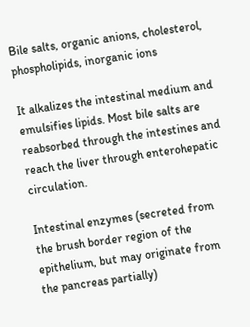Bile salts, organic anions, cholesterol, phospholipids, inorganic ions

It alkalizes the intestinal medium and emulsifies lipids. Most bile salts are reabsorbed through the intestines and reach the liver through enterohepatic circulation.

Intestinal enzymes (secreted from the brush border region of the epithelium, but may originate from the pancreas partially)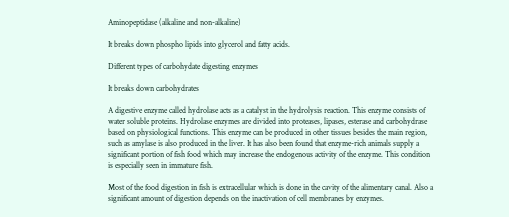Aminopeptidase (alkaline and non-alkaline)

It breaks down phospho lipids into glycerol and fatty acids.

Different types of carbohydate digesting enzymes

It breaks down carbohydrates

A digestive enzyme called hydrolase acts as a catalyst in the hydrolysis reaction. This enzyme consists of water soluble proteins. Hydrolase enzymes are divided into proteases, lipases, esterase and carbohydrase based on physiological functions. This enzyme can be produced in other tissues besides the main region, such as amylase is also produced in the liver. It has also been found that enzyme-rich animals supply a significant portion of fish food which may increase the endogenous activity of the enzyme. This condition is especially seen in immature fish.

Most of the food digestion in fish is extracellular which is done in the cavity of the alimentary canal. Also a significant amount of digestion depends on the inactivation of cell membranes by enzymes.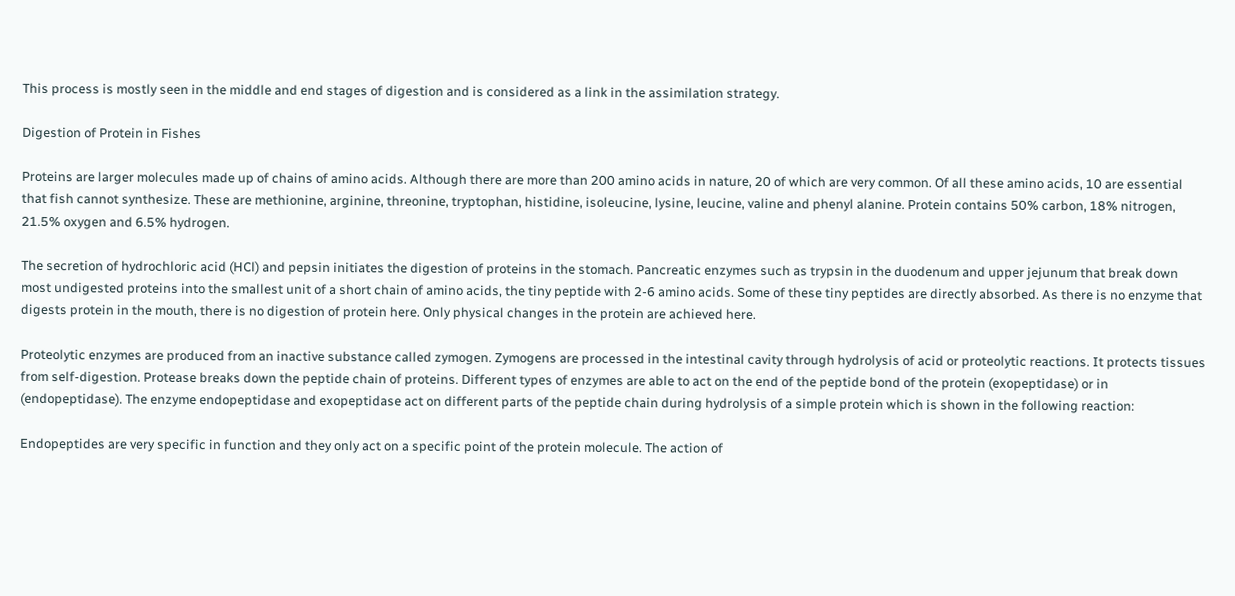This process is mostly seen in the middle and end stages of digestion and is considered as a link in the assimilation strategy.

Digestion of Protein in Fishes

Proteins are larger molecules made up of chains of amino acids. Although there are more than 200 amino acids in nature, 20 of which are very common. Of all these amino acids, 10 are essential that fish cannot synthesize. These are methionine, arginine, threonine, tryptophan, histidine, isoleucine, lysine, leucine, valine and phenyl alanine. Protein contains 50% carbon, 18% nitrogen, 21.5% oxygen and 6.5% hydrogen.

The secretion of hydrochloric acid (HCl) and pepsin initiates the digestion of proteins in the stomach. Pancreatic enzymes such as trypsin in the duodenum and upper jejunum that break down most undigested proteins into the smallest unit of a short chain of amino acids, the tiny peptide with 2-6 amino acids. Some of these tiny peptides are directly absorbed. As there is no enzyme that digests protein in the mouth, there is no digestion of protein here. Only physical changes in the protein are achieved here.

Proteolytic enzymes are produced from an inactive substance called zymogen. Zymogens are processed in the intestinal cavity through hydrolysis of acid or proteolytic reactions. It protects tissues from self-digestion. Protease breaks down the peptide chain of proteins. Different types of enzymes are able to act on the end of the peptide bond of the protein (exopeptidase) or in (endopeptidase). The enzyme endopeptidase and exopeptidase act on different parts of the peptide chain during hydrolysis of a simple protein which is shown in the following reaction:

Endopeptides are very specific in function and they only act on a specific point of the protein molecule. The action of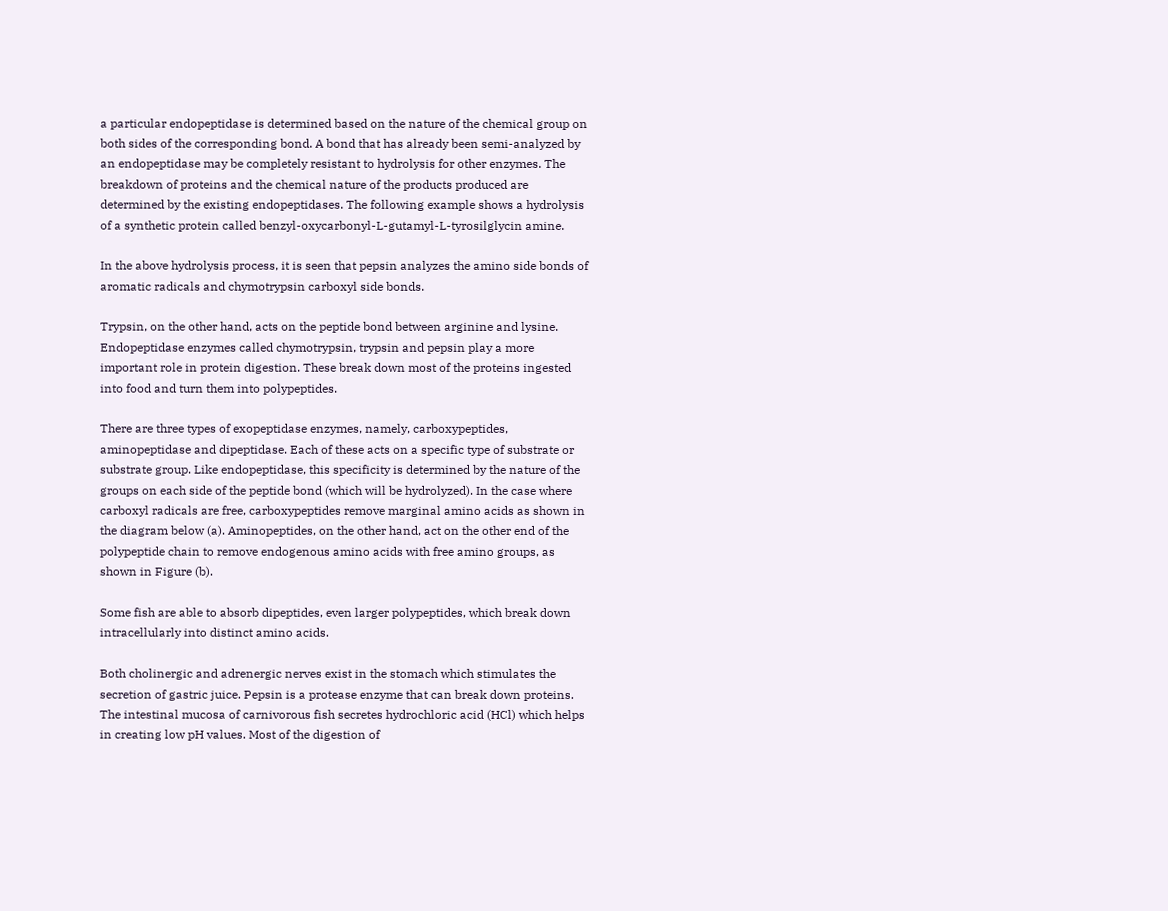a particular endopeptidase is determined based on the nature of the chemical group on both sides of the corresponding bond. A bond that has already been semi-analyzed by an endopeptidase may be completely resistant to hydrolysis for other enzymes. The breakdown of proteins and the chemical nature of the products produced are determined by the existing endopeptidases. The following example shows a hydrolysis of a synthetic protein called benzyl-oxycarbonyl-L-gutamyl-L-tyrosilglycin amine.

In the above hydrolysis process, it is seen that pepsin analyzes the amino side bonds of aromatic radicals and chymotrypsin carboxyl side bonds.

Trypsin, on the other hand, acts on the peptide bond between arginine and lysine. Endopeptidase enzymes called chymotrypsin, trypsin and pepsin play a more important role in protein digestion. These break down most of the proteins ingested into food and turn them into polypeptides.

There are three types of exopeptidase enzymes, namely, carboxypeptides, aminopeptidase and dipeptidase. Each of these acts on a specific type of substrate or substrate group. Like endopeptidase, this specificity is determined by the nature of the groups on each side of the peptide bond (which will be hydrolyzed). In the case where carboxyl radicals are free, carboxypeptides remove marginal amino acids as shown in the diagram below (a). Aminopeptides, on the other hand, act on the other end of the polypeptide chain to remove endogenous amino acids with free amino groups, as shown in Figure (b).

Some fish are able to absorb dipeptides, even larger polypeptides, which break down intracellularly into distinct amino acids.

Both cholinergic and adrenergic nerves exist in the stomach which stimulates the secretion of gastric juice. Pepsin is a protease enzyme that can break down proteins. The intestinal mucosa of carnivorous fish secretes hydrochloric acid (HCl) which helps in creating low pH values. Most of the digestion of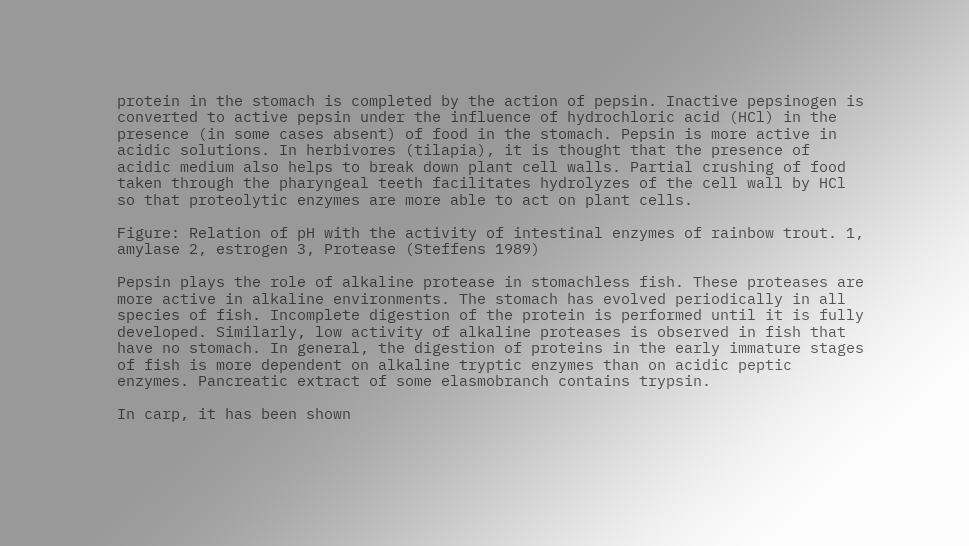protein in the stomach is completed by the action of pepsin. Inactive pepsinogen is converted to active pepsin under the influence of hydrochloric acid (HCl) in the presence (in some cases absent) of food in the stomach. Pepsin is more active in acidic solutions. In herbivores (tilapia), it is thought that the presence of acidic medium also helps to break down plant cell walls. Partial crushing of food taken through the pharyngeal teeth facilitates hydrolyzes of the cell wall by HCl so that proteolytic enzymes are more able to act on plant cells.

Figure: Relation of pH with the activity of intestinal enzymes of rainbow trout. 1, amylase 2, estrogen 3, Protease (Steffens 1989)

Pepsin plays the role of alkaline protease in stomachless fish. These proteases are more active in alkaline environments. The stomach has evolved periodically in all species of fish. Incomplete digestion of the protein is performed until it is fully developed. Similarly, low activity of alkaline proteases is observed in fish that have no stomach. In general, the digestion of proteins in the early immature stages of fish is more dependent on alkaline tryptic enzymes than on acidic peptic enzymes. Pancreatic extract of some elasmobranch contains trypsin.

In carp, it has been shown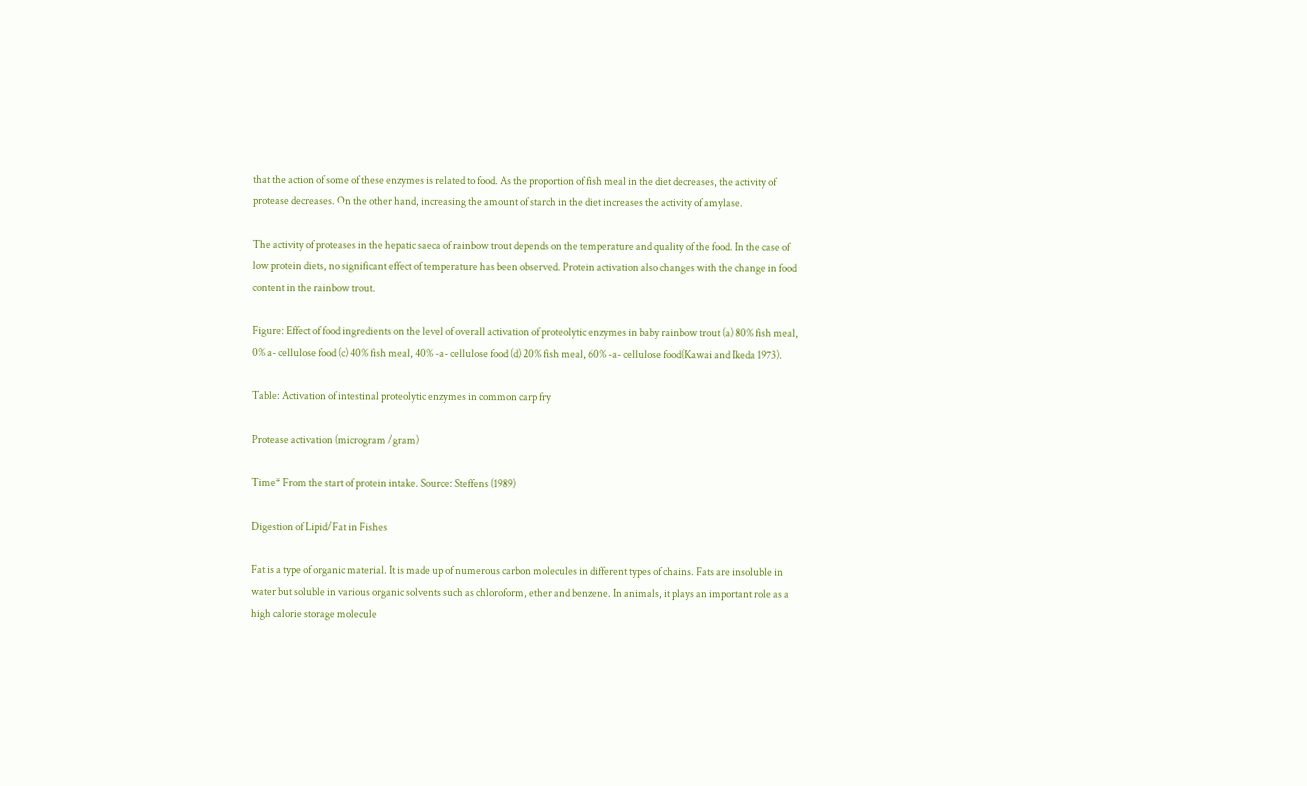that the action of some of these enzymes is related to food. As the proportion of fish meal in the diet decreases, the activity of protease decreases. On the other hand, increasing the amount of starch in the diet increases the activity of amylase.

The activity of proteases in the hepatic saeca of rainbow trout depends on the temperature and quality of the food. In the case of low protein diets, no significant effect of temperature has been observed. Protein activation also changes with the change in food content in the rainbow trout.

Figure: Effect of food ingredients on the level of overall activation of proteolytic enzymes in baby rainbow trout (a) 80% fish meal, 0% a- cellulose food (c) 40% fish meal, 40% -a- cellulose food (d) 20% fish meal, 60% -a- cellulose food(Kawai and Ikeda 1973).

Table: Activation of intestinal proteolytic enzymes in common carp fry

Protease activation (microgram /gram)

Time* From the start of protein intake. Source: Steffens (1989)

Digestion of Lipid/Fat in Fishes

Fat is a type of organic material. It is made up of numerous carbon molecules in different types of chains. Fats are insoluble in water but soluble in various organic solvents such as chloroform, ether and benzene. In animals, it plays an important role as a high calorie storage molecule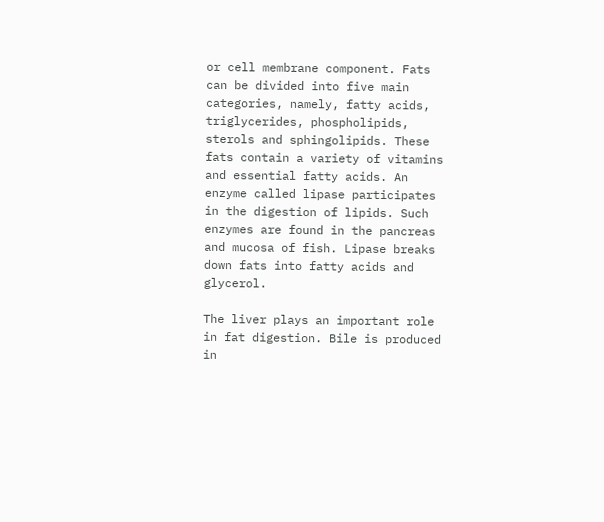or cell membrane component. Fats can be divided into five main categories, namely, fatty acids, triglycerides, phospholipids, sterols and sphingolipids. These fats contain a variety of vitamins and essential fatty acids. An enzyme called lipase participates in the digestion of lipids. Such enzymes are found in the pancreas and mucosa of fish. Lipase breaks down fats into fatty acids and glycerol.

The liver plays an important role in fat digestion. Bile is produced in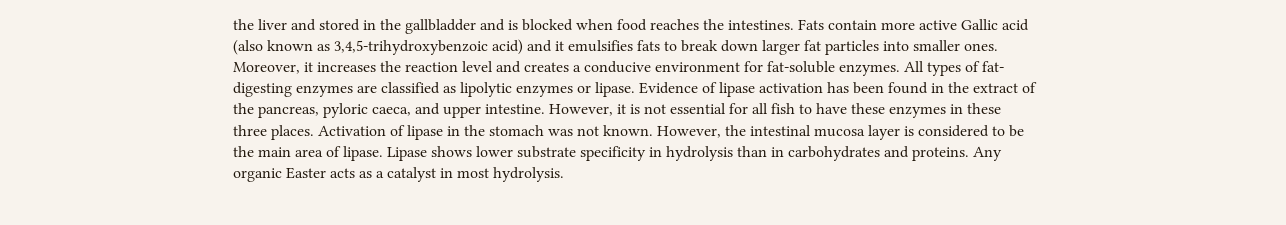the liver and stored in the gallbladder and is blocked when food reaches the intestines. Fats contain more active Gallic acid (also known as 3,4,5-trihydroxybenzoic acid) and it emulsifies fats to break down larger fat particles into smaller ones. Moreover, it increases the reaction level and creates a conducive environment for fat-soluble enzymes. All types of fat-digesting enzymes are classified as lipolytic enzymes or lipase. Evidence of lipase activation has been found in the extract of the pancreas, pyloric caeca, and upper intestine. However, it is not essential for all fish to have these enzymes in these three places. Activation of lipase in the stomach was not known. However, the intestinal mucosa layer is considered to be the main area of lipase. Lipase shows lower substrate specificity in hydrolysis than in carbohydrates and proteins. Any organic Easter acts as a catalyst in most hydrolysis.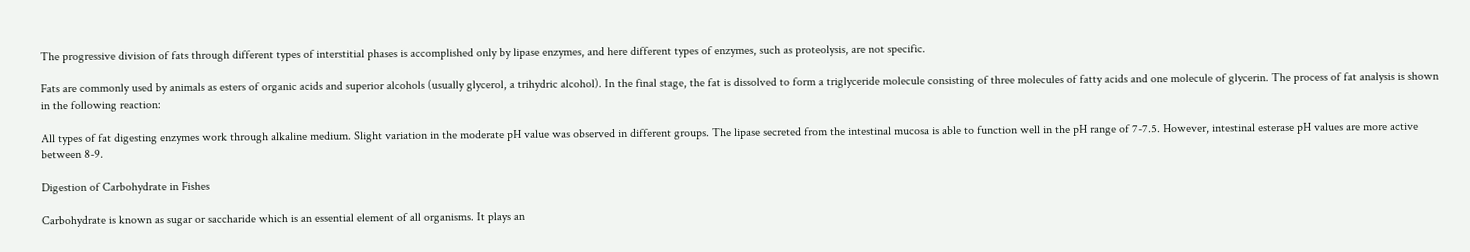The progressive division of fats through different types of interstitial phases is accomplished only by lipase enzymes, and here different types of enzymes, such as proteolysis, are not specific.

Fats are commonly used by animals as esters of organic acids and superior alcohols (usually glycerol, a trihydric alcohol). In the final stage, the fat is dissolved to form a triglyceride molecule consisting of three molecules of fatty acids and one molecule of glycerin. The process of fat analysis is shown in the following reaction:

All types of fat digesting enzymes work through alkaline medium. Slight variation in the moderate pH value was observed in different groups. The lipase secreted from the intestinal mucosa is able to function well in the pH range of 7-7.5. However, intestinal esterase pH values are more active between 8-9.

Digestion of Carbohydrate in Fishes

Carbohydrate is known as sugar or saccharide which is an essential element of all organisms. It plays an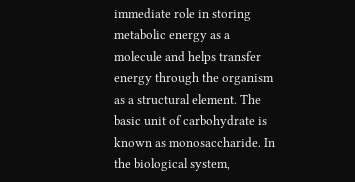immediate role in storing metabolic energy as a molecule and helps transfer energy through the organism as a structural element. The basic unit of carbohydrate is known as monosaccharide. In the biological system,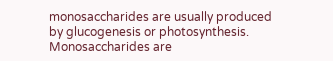monosaccharides are usually produced by glucogenesis or photosynthesis. Monosaccharides are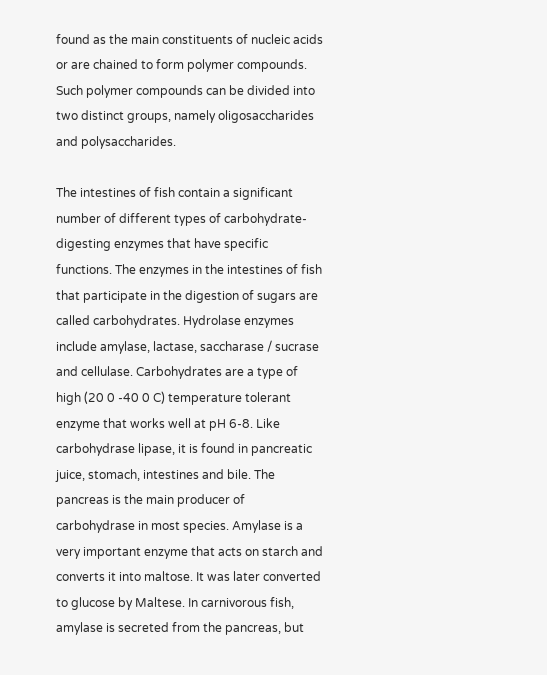found as the main constituents of nucleic acids or are chained to form polymer compounds. Such polymer compounds can be divided into two distinct groups, namely oligosaccharides and polysaccharides.

The intestines of fish contain a significant number of different types of carbohydrate-digesting enzymes that have specific functions. The enzymes in the intestines of fish that participate in the digestion of sugars are called carbohydrates. Hydrolase enzymes include amylase, lactase, saccharase / sucrase and cellulase. Carbohydrates are a type of high (20 0 -40 0 C) temperature tolerant enzyme that works well at pH 6-8. Like carbohydrase lipase, it is found in pancreatic juice, stomach, intestines and bile. The pancreas is the main producer of carbohydrase in most species. Amylase is a very important enzyme that acts on starch and converts it into maltose. It was later converted to glucose by Maltese. In carnivorous fish, amylase is secreted from the pancreas, but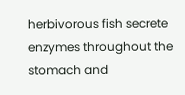herbivorous fish secrete enzymes throughout the stomach and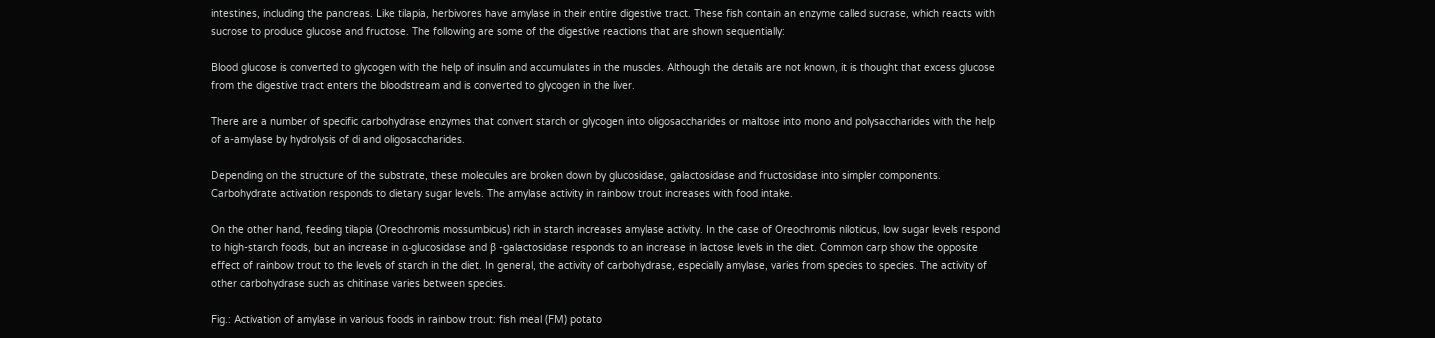intestines, including the pancreas. Like tilapia, herbivores have amylase in their entire digestive tract. These fish contain an enzyme called sucrase, which reacts with sucrose to produce glucose and fructose. The following are some of the digestive reactions that are shown sequentially:

Blood glucose is converted to glycogen with the help of insulin and accumulates in the muscles. Although the details are not known, it is thought that excess glucose from the digestive tract enters the bloodstream and is converted to glycogen in the liver.

There are a number of specific carbohydrase enzymes that convert starch or glycogen into oligosaccharides or maltose into mono and polysaccharides with the help of a-amylase by hydrolysis of di and oligosaccharides.

Depending on the structure of the substrate, these molecules are broken down by glucosidase, galactosidase and fructosidase into simpler components. Carbohydrate activation responds to dietary sugar levels. The amylase activity in rainbow trout increases with food intake.

On the other hand, feeding tilapia (Oreochromis mossumbicus) rich in starch increases amylase activity. In the case of Oreochromis niloticus, low sugar levels respond to high-starch foods, but an increase in α-glucosidase and β -galactosidase responds to an increase in lactose levels in the diet. Common carp show the opposite effect of rainbow trout to the levels of starch in the diet. In general, the activity of carbohydrase, especially amylase, varies from species to species. The activity of other carbohydrase such as chitinase varies between species.

Fig.: Activation of amylase in various foods in rainbow trout: fish meal (FM) potato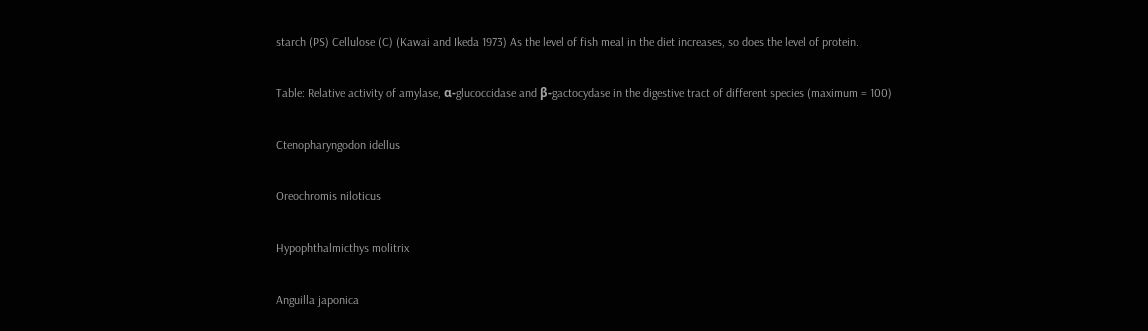starch (PS) Cellulose (C) (Kawai and Ikeda 1973) As the level of fish meal in the diet increases, so does the level of protein.

Table: Relative activity of amylase, α-glucoccidase and β-gactocydase in the digestive tract of different species (maximum = 100)

Ctenopharyngodon idellus

Oreochromis niloticus

Hypophthalmicthys molitrix

Anguilla japonica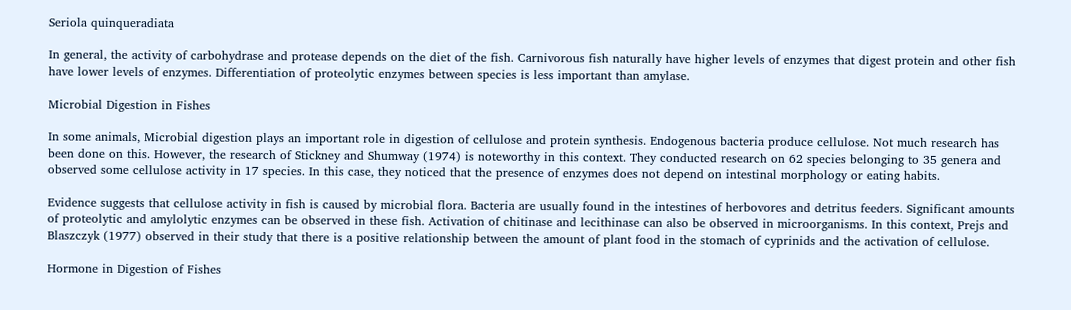Seriola quinqueradiata

In general, the activity of carbohydrase and protease depends on the diet of the fish. Carnivorous fish naturally have higher levels of enzymes that digest protein and other fish have lower levels of enzymes. Differentiation of proteolytic enzymes between species is less important than amylase.

Microbial Digestion in Fishes

In some animals, Microbial digestion plays an important role in digestion of cellulose and protein synthesis. Endogenous bacteria produce cellulose. Not much research has been done on this. However, the research of Stickney and Shumway (1974) is noteworthy in this context. They conducted research on 62 species belonging to 35 genera and observed some cellulose activity in 17 species. In this case, they noticed that the presence of enzymes does not depend on intestinal morphology or eating habits.

Evidence suggests that cellulose activity in fish is caused by microbial flora. Bacteria are usually found in the intestines of herbovores and detritus feeders. Significant amounts of proteolytic and amylolytic enzymes can be observed in these fish. Activation of chitinase and lecithinase can also be observed in microorganisms. In this context, Prejs and Blaszczyk (1977) observed in their study that there is a positive relationship between the amount of plant food in the stomach of cyprinids and the activation of cellulose.

Hormone in Digestion of Fishes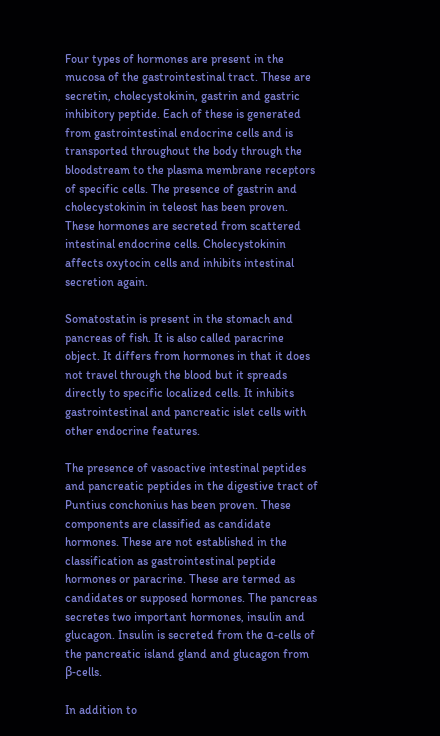Four types of hormones are present in the mucosa of the gastrointestinal tract. These are secretin, cholecystokinin, gastrin and gastric inhibitory peptide. Each of these is generated from gastrointestinal endocrine cells and is transported throughout the body through the bloodstream to the plasma membrane receptors of specific cells. The presence of gastrin and cholecystokinin in teleost has been proven. These hormones are secreted from scattered intestinal endocrine cells. Cholecystokinin affects oxytocin cells and inhibits intestinal secretion again.

Somatostatin is present in the stomach and pancreas of fish. It is also called paracrine object. It differs from hormones in that it does not travel through the blood but it spreads directly to specific localized cells. It inhibits gastrointestinal and pancreatic islet cells with other endocrine features.

The presence of vasoactive intestinal peptides and pancreatic peptides in the digestive tract of Puntius conchonius has been proven. These components are classified as candidate hormones. These are not established in the classification as gastrointestinal peptide hormones or paracrine. These are termed as candidates or supposed hormones. The pancreas secretes two important hormones, insulin and glucagon. Insulin is secreted from the α-cells of the pancreatic island gland and glucagon from β-cells.

In addition to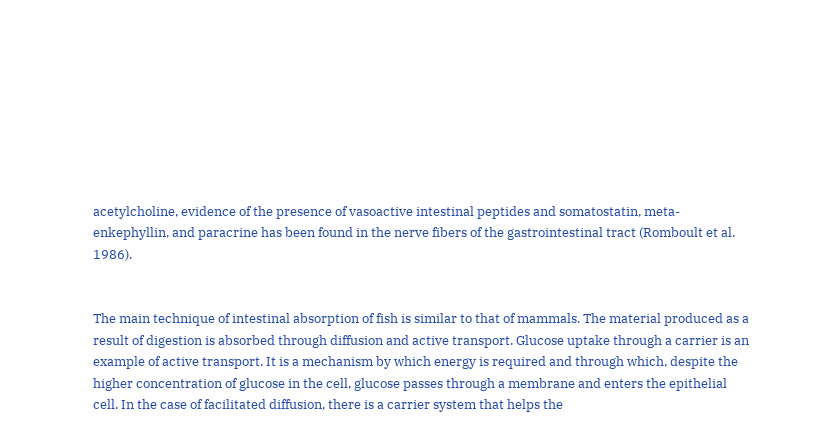acetylcholine, evidence of the presence of vasoactive intestinal peptides and somatostatin, meta-enkephyllin, and paracrine has been found in the nerve fibers of the gastrointestinal tract (Romboult et al. 1986).


The main technique of intestinal absorption of fish is similar to that of mammals. The material produced as a result of digestion is absorbed through diffusion and active transport. Glucose uptake through a carrier is an example of active transport. It is a mechanism by which energy is required and through which, despite the higher concentration of glucose in the cell, glucose passes through a membrane and enters the epithelial cell. In the case of facilitated diffusion, there is a carrier system that helps the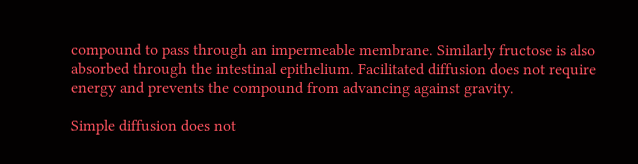compound to pass through an impermeable membrane. Similarly fructose is also absorbed through the intestinal epithelium. Facilitated diffusion does not require energy and prevents the compound from advancing against gravity.

Simple diffusion does not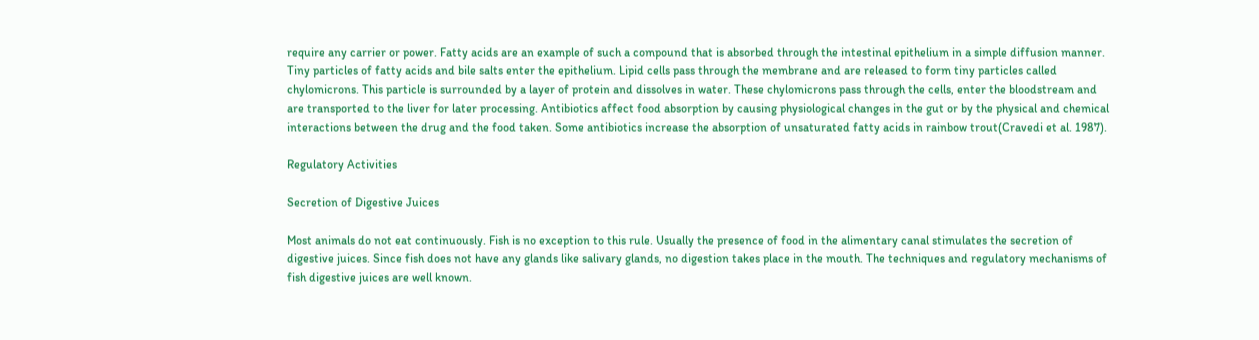require any carrier or power. Fatty acids are an example of such a compound that is absorbed through the intestinal epithelium in a simple diffusion manner. Tiny particles of fatty acids and bile salts enter the epithelium. Lipid cells pass through the membrane and are released to form tiny particles called chylomicrons. This particle is surrounded by a layer of protein and dissolves in water. These chylomicrons pass through the cells, enter the bloodstream and are transported to the liver for later processing. Antibiotics affect food absorption by causing physiological changes in the gut or by the physical and chemical interactions between the drug and the food taken. Some antibiotics increase the absorption of unsaturated fatty acids in rainbow trout(Cravedi et al. 1987).

Regulatory Activities

Secretion of Digestive Juices

Most animals do not eat continuously. Fish is no exception to this rule. Usually the presence of food in the alimentary canal stimulates the secretion of digestive juices. Since fish does not have any glands like salivary glands, no digestion takes place in the mouth. The techniques and regulatory mechanisms of fish digestive juices are well known.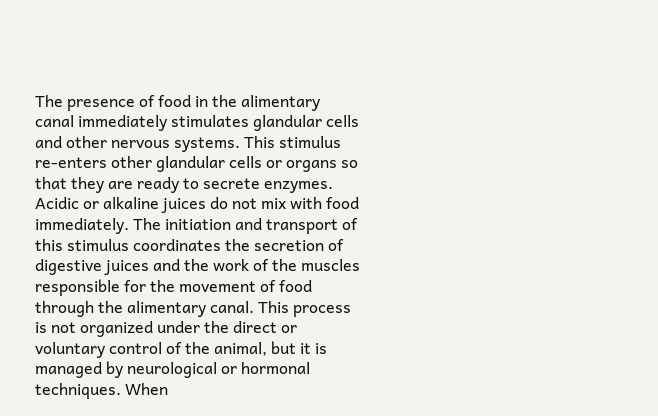The presence of food in the alimentary canal immediately stimulates glandular cells and other nervous systems. This stimulus re-enters other glandular cells or organs so that they are ready to secrete enzymes. Acidic or alkaline juices do not mix with food immediately. The initiation and transport of this stimulus coordinates the secretion of digestive juices and the work of the muscles responsible for the movement of food through the alimentary canal. This process is not organized under the direct or voluntary control of the animal, but it is managed by neurological or hormonal techniques. When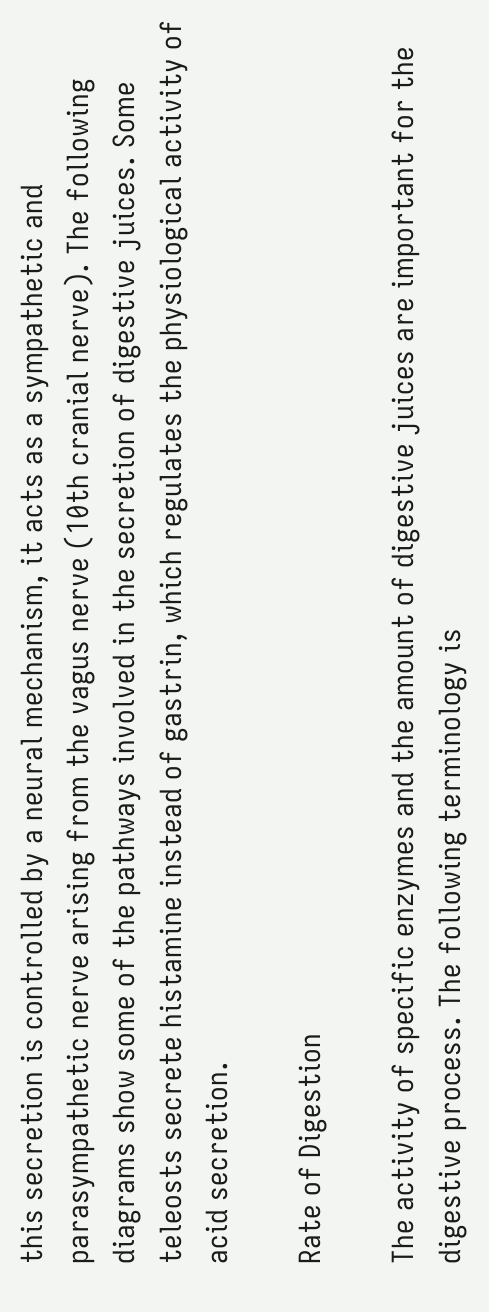this secretion is controlled by a neural mechanism, it acts as a sympathetic and parasympathetic nerve arising from the vagus nerve (10th cranial nerve). The following diagrams show some of the pathways involved in the secretion of digestive juices. Some teleosts secrete histamine instead of gastrin, which regulates the physiological activity of acid secretion.

Rate of Digestion

The activity of specific enzymes and the amount of digestive juices are important for the digestive process. The following terminology is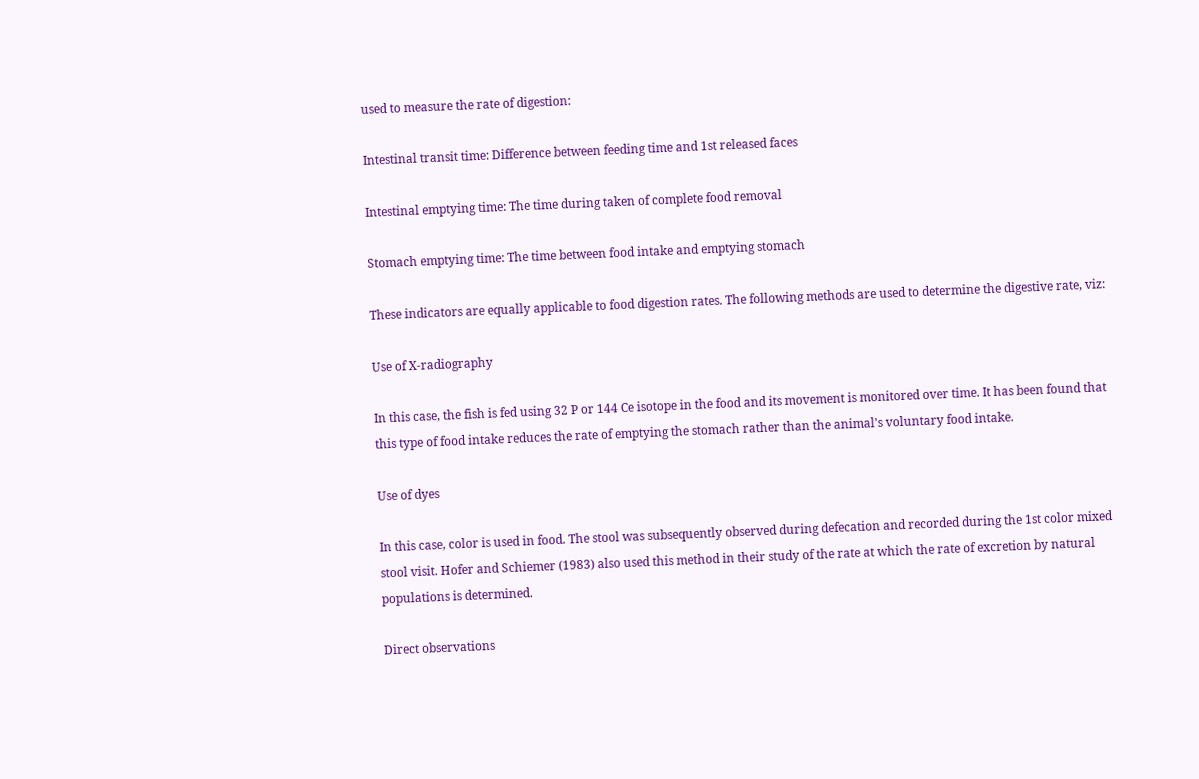used to measure the rate of digestion:

Intestinal transit time: Difference between feeding time and 1st released faces

Intestinal emptying time: The time during taken of complete food removal

Stomach emptying time: The time between food intake and emptying stomach

These indicators are equally applicable to food digestion rates. The following methods are used to determine the digestive rate, viz:

Use of X-radiography

In this case, the fish is fed using 32 P or 144 Ce isotope in the food and its movement is monitored over time. It has been found that this type of food intake reduces the rate of emptying the stomach rather than the animal's voluntary food intake.

Use of dyes

In this case, color is used in food. The stool was subsequently observed during defecation and recorded during the 1st color mixed stool visit. Hofer and Schiemer (1983) also used this method in their study of the rate at which the rate of excretion by natural populations is determined.

Direct observations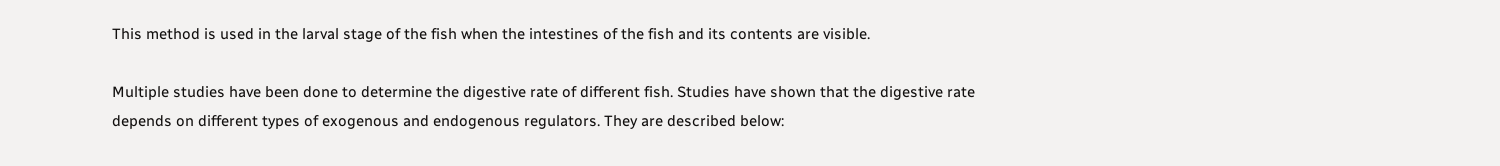This method is used in the larval stage of the fish when the intestines of the fish and its contents are visible.

Multiple studies have been done to determine the digestive rate of different fish. Studies have shown that the digestive rate depends on different types of exogenous and endogenous regulators. They are described below: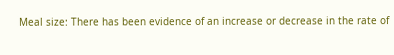Meal size: There has been evidence of an increase or decrease in the rate of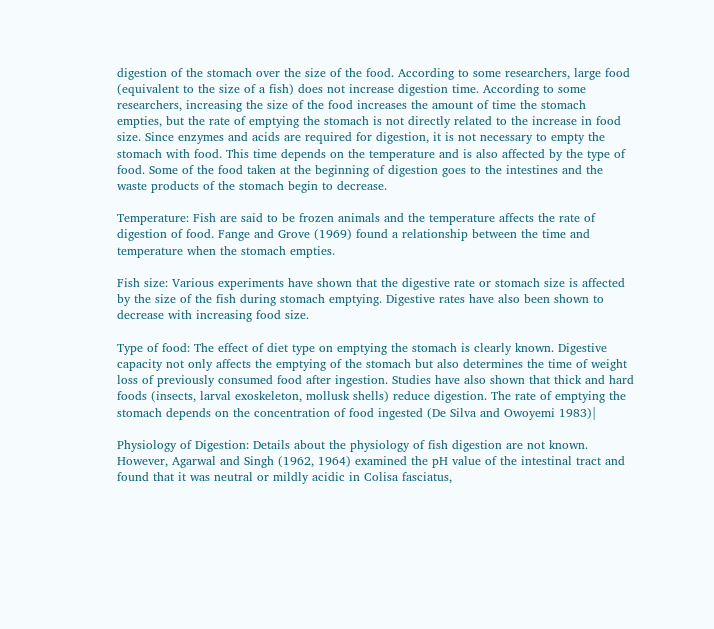digestion of the stomach over the size of the food. According to some researchers, large food (equivalent to the size of a fish) does not increase digestion time. According to some researchers, increasing the size of the food increases the amount of time the stomach empties, but the rate of emptying the stomach is not directly related to the increase in food size. Since enzymes and acids are required for digestion, it is not necessary to empty the stomach with food. This time depends on the temperature and is also affected by the type of food. Some of the food taken at the beginning of digestion goes to the intestines and the waste products of the stomach begin to decrease.

Temperature: Fish are said to be frozen animals and the temperature affects the rate of digestion of food. Fange and Grove (1969) found a relationship between the time and temperature when the stomach empties.

Fish size: Various experiments have shown that the digestive rate or stomach size is affected by the size of the fish during stomach emptying. Digestive rates have also been shown to decrease with increasing food size.

Type of food: The effect of diet type on emptying the stomach is clearly known. Digestive capacity not only affects the emptying of the stomach but also determines the time of weight loss of previously consumed food after ingestion. Studies have also shown that thick and hard foods (insects, larval exoskeleton, mollusk shells) reduce digestion. The rate of emptying the stomach depends on the concentration of food ingested (De Silva and Owoyemi 1983)|

Physiology of Digestion: Details about the physiology of fish digestion are not known. However, Agarwal and Singh (1962, 1964) examined the pH value of the intestinal tract and found that it was neutral or mildly acidic in Colisa fasciatus,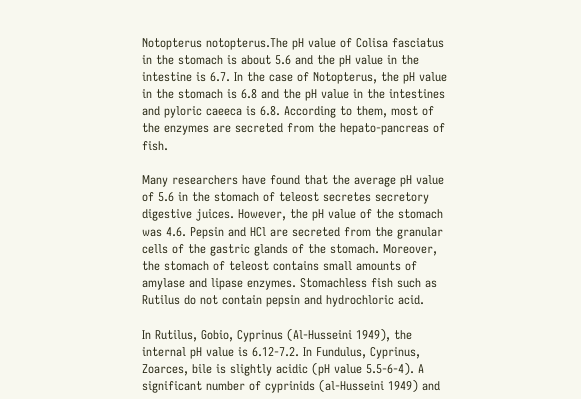Notopterus notopterus.The pH value of Colisa fasciatus in the stomach is about 5.6 and the pH value in the intestine is 6.7. In the case of Notopterus, the pH value in the stomach is 6.8 and the pH value in the intestines and pyloric caeeca is 6.8. According to them, most of the enzymes are secreted from the hepato-pancreas of fish.

Many researchers have found that the average pH value of 5.6 in the stomach of teleost secretes secretory digestive juices. However, the pH value of the stomach was 4.6. Pepsin and HCl are secreted from the granular cells of the gastric glands of the stomach. Moreover, the stomach of teleost contains small amounts of amylase and lipase enzymes. Stomachless fish such as Rutilus do not contain pepsin and hydrochloric acid.

In Rutilus, Gobio, Cyprinus (Al-Husseini 1949), the internal pH value is 6.12-7.2. In Fundulus, Cyprinus, Zoarces, bile is slightly acidic (pH value 5.5-6-4). A significant number of cyprinids (al-Husseini 1949) and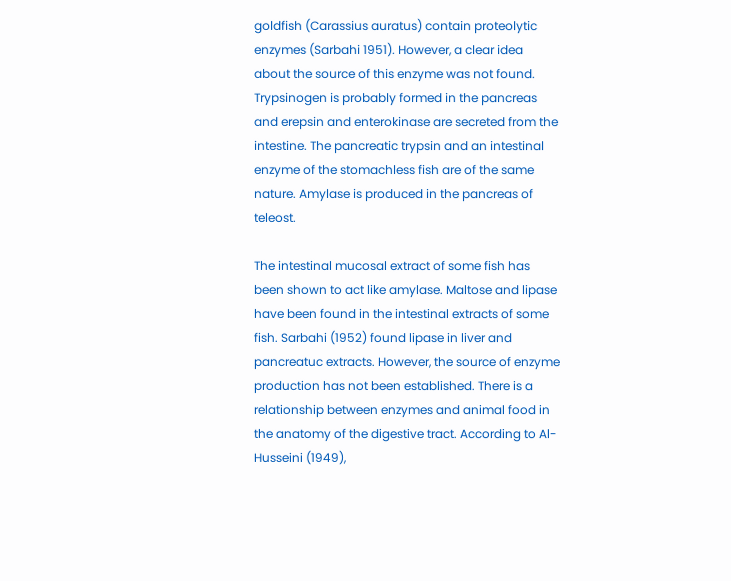goldfish (Carassius auratus) contain proteolytic enzymes (Sarbahi 1951). However, a clear idea about the source of this enzyme was not found. Trypsinogen is probably formed in the pancreas and erepsin and enterokinase are secreted from the intestine. The pancreatic trypsin and an intestinal enzyme of the stomachless fish are of the same nature. Amylase is produced in the pancreas of teleost.

The intestinal mucosal extract of some fish has been shown to act like amylase. Maltose and lipase have been found in the intestinal extracts of some fish. Sarbahi (1952) found lipase in liver and pancreatuc extracts. However, the source of enzyme production has not been established. There is a relationship between enzymes and animal food in the anatomy of the digestive tract. According to Al-Husseini (1949),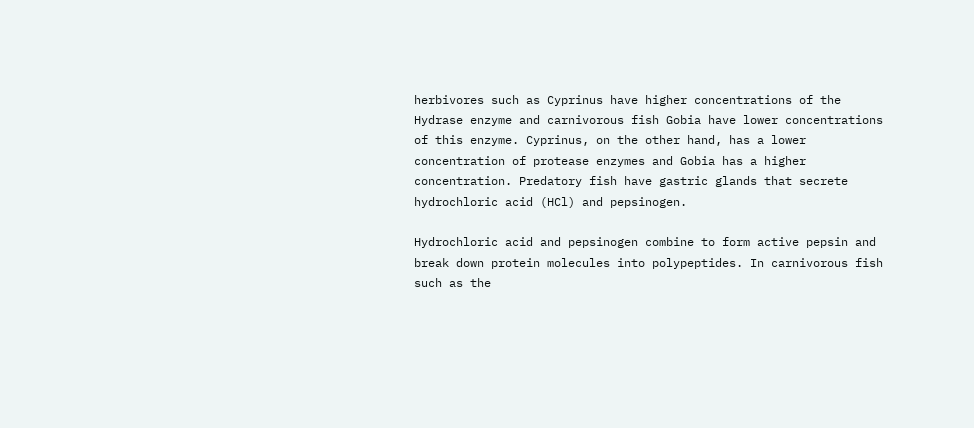herbivores such as Cyprinus have higher concentrations of the Hydrase enzyme and carnivorous fish Gobia have lower concentrations of this enzyme. Cyprinus, on the other hand, has a lower concentration of protease enzymes and Gobia has a higher concentration. Predatory fish have gastric glands that secrete hydrochloric acid (HCl) and pepsinogen.

Hydrochloric acid and pepsinogen combine to form active pepsin and break down protein molecules into polypeptides. In carnivorous fish such as the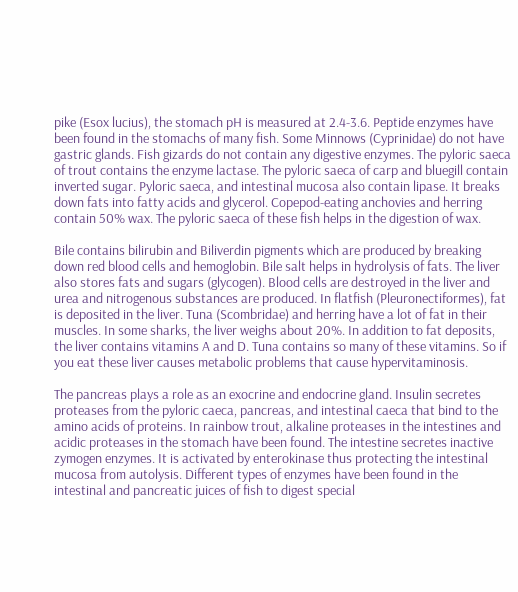pike (Esox lucius), the stomach pH is measured at 2.4-3.6. Peptide enzymes have been found in the stomachs of many fish. Some Minnows (Cyprinidae) do not have gastric glands. Fish gizards do not contain any digestive enzymes. The pyloric saeca of trout contains the enzyme lactase. The pyloric saeca of carp and bluegill contain inverted sugar. Pyloric saeca, and intestinal mucosa also contain lipase. It breaks down fats into fatty acids and glycerol. Copepod-eating anchovies and herring contain 50% wax. The pyloric saeca of these fish helps in the digestion of wax.

Bile contains bilirubin and Biliverdin pigments which are produced by breaking down red blood cells and hemoglobin. Bile salt helps in hydrolysis of fats. The liver also stores fats and sugars (glycogen). Blood cells are destroyed in the liver and urea and nitrogenous substances are produced. In flatfish (Pleuronectiformes), fat is deposited in the liver. Tuna (Scombridae) and herring have a lot of fat in their muscles. In some sharks, the liver weighs about 20%. In addition to fat deposits, the liver contains vitamins A and D. Tuna contains so many of these vitamins. So if you eat these liver causes metabolic problems that cause hypervitaminosis.

The pancreas plays a role as an exocrine and endocrine gland. Insulin secretes proteases from the pyloric caeca, pancreas, and intestinal caeca that bind to the amino acids of proteins. In rainbow trout, alkaline proteases in the intestines and acidic proteases in the stomach have been found. The intestine secretes inactive zymogen enzymes. It is activated by enterokinase thus protecting the intestinal mucosa from autolysis. Different types of enzymes have been found in the intestinal and pancreatic juices of fish to digest special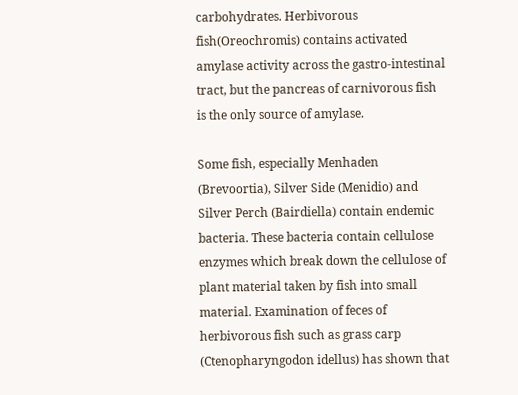carbohydrates. Herbivorous fish(Oreochromis) contains activated amylase activity across the gastro-intestinal tract, but the pancreas of carnivorous fish is the only source of amylase.

Some fish, especially Menhaden (Brevoortia), Silver Side (Menidio) and Silver Perch (Bairdiella) contain endemic bacteria. These bacteria contain cellulose enzymes which break down the cellulose of plant material taken by fish into small material. Examination of feces of herbivorous fish such as grass carp (Ctenopharyngodon idellus) has shown that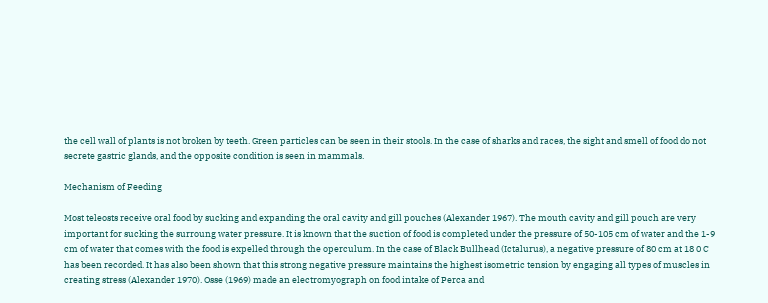the cell wall of plants is not broken by teeth. Green particles can be seen in their stools. In the case of sharks and races, the sight and smell of food do not secrete gastric glands, and the opposite condition is seen in mammals.

Mechanism of Feeding

Most teleosts receive oral food by sucking and expanding the oral cavity and gill pouches (Alexander 1967). The mouth cavity and gill pouch are very important for sucking the surroung water pressure. It is known that the suction of food is completed under the pressure of 50-105 cm of water and the 1-9 cm of water that comes with the food is expelled through the operculum. In the case of Black Bullhead (Ictalurus), a negative pressure of 80 cm at 18 0 C has been recorded. It has also been shown that this strong negative pressure maintains the highest isometric tension by engaging all types of muscles in creating stress (Alexander 1970). Osse (1969) made an electromyograph on food intake of Perca and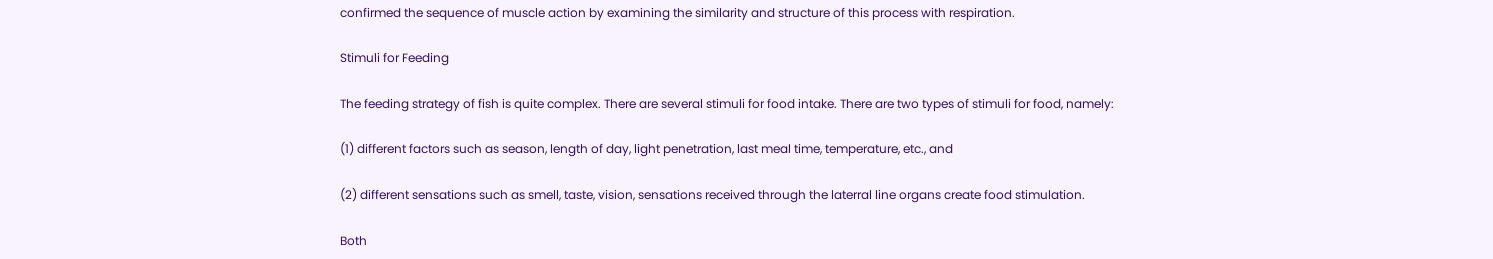confirmed the sequence of muscle action by examining the similarity and structure of this process with respiration.

Stimuli for Feeding

The feeding strategy of fish is quite complex. There are several stimuli for food intake. There are two types of stimuli for food, namely:

(1) different factors such as season, length of day, light penetration, last meal time, temperature, etc., and

(2) different sensations such as smell, taste, vision, sensations received through the laterral line organs create food stimulation.

Both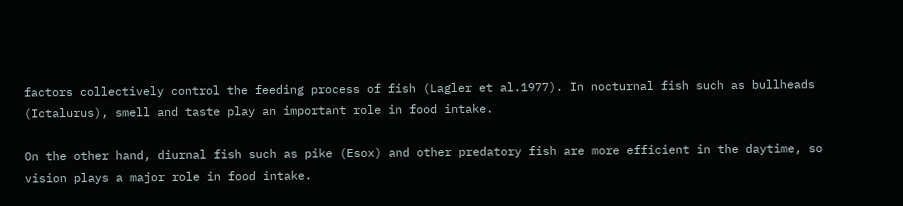factors collectively control the feeding process of fish (Lagler et al.1977). In nocturnal fish such as bullheads (Ictalurus), smell and taste play an important role in food intake.

On the other hand, diurnal fish such as pike (Esox) and other predatory fish are more efficient in the daytime, so vision plays a major role in food intake.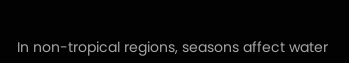In non-tropical regions, seasons affect water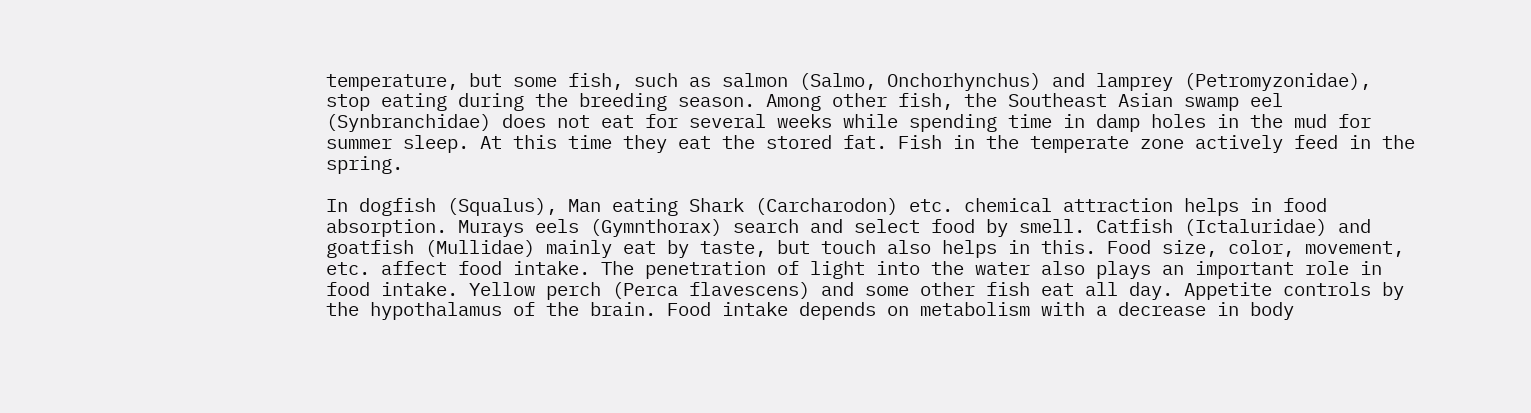temperature, but some fish, such as salmon (Salmo, Onchorhynchus) and lamprey (Petromyzonidae), stop eating during the breeding season. Among other fish, the Southeast Asian swamp eel (Synbranchidae) does not eat for several weeks while spending time in damp holes in the mud for summer sleep. At this time they eat the stored fat. Fish in the temperate zone actively feed in the spring.

In dogfish (Squalus), Man eating Shark (Carcharodon) etc. chemical attraction helps in food absorption. Murays eels (Gymnthorax) search and select food by smell. Catfish (Ictaluridae) and goatfish (Mullidae) mainly eat by taste, but touch also helps in this. Food size, color, movement, etc. affect food intake. The penetration of light into the water also plays an important role in food intake. Yellow perch (Perca flavescens) and some other fish eat all day. Appetite controls by the hypothalamus of the brain. Food intake depends on metabolism with a decrease in body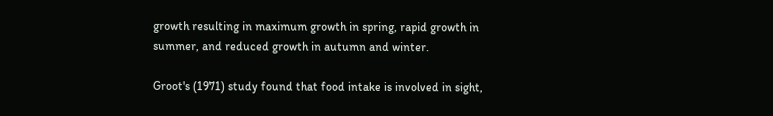growth resulting in maximum growth in spring, rapid growth in summer, and reduced growth in autumn and winter.

Groot's (1971) study found that food intake is involved in sight,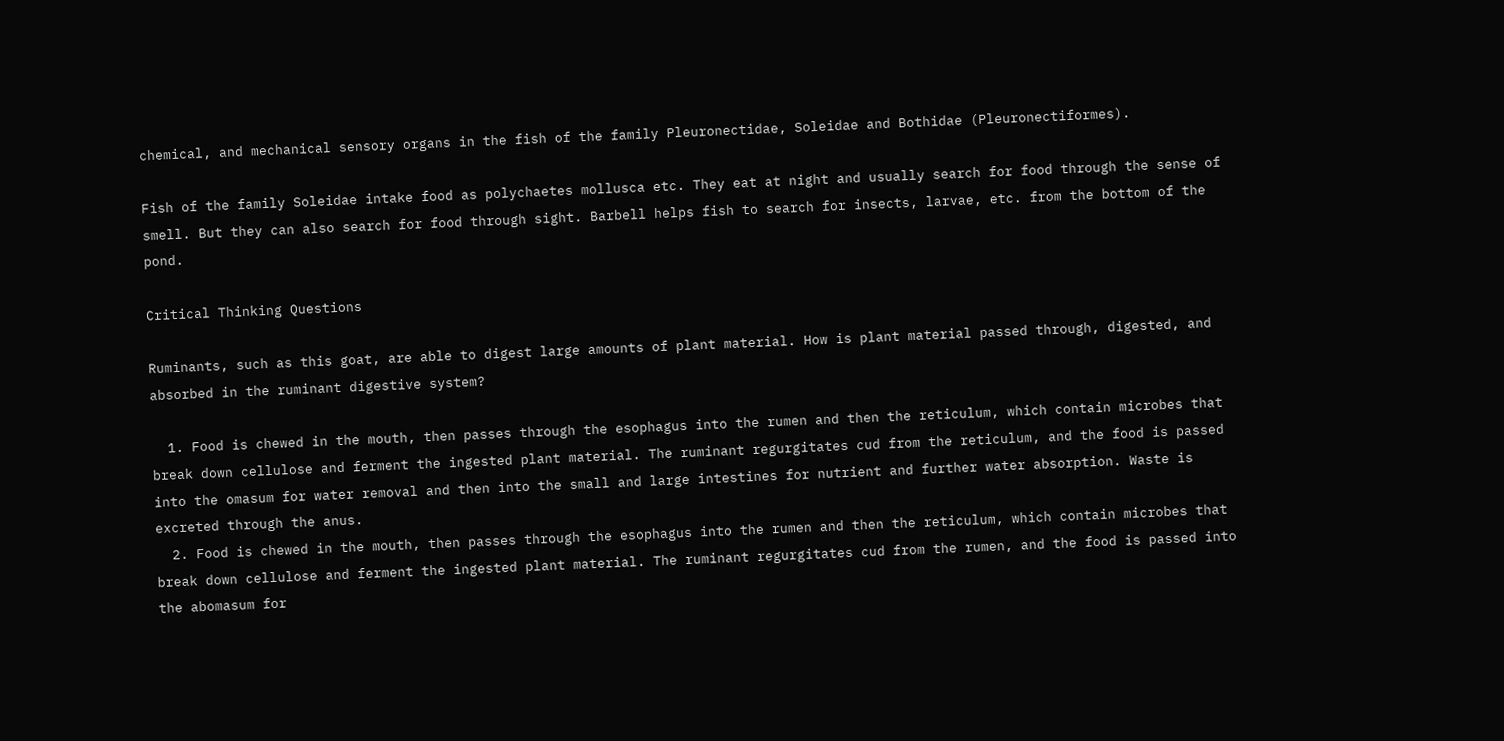chemical, and mechanical sensory organs in the fish of the family Pleuronectidae, Soleidae and Bothidae (Pleuronectiformes).

Fish of the family Soleidae intake food as polychaetes mollusca etc. They eat at night and usually search for food through the sense of smell. But they can also search for food through sight. Barbell helps fish to search for insects, larvae, etc. from the bottom of the pond.

Critical Thinking Questions

Ruminants, such as this goat, are able to digest large amounts of plant material. How is plant material passed through, digested, and absorbed in the ruminant digestive system?

  1. Food is chewed in the mouth, then passes through the esophagus into the rumen and then the reticulum, which contain microbes that break down cellulose and ferment the ingested plant material. The ruminant regurgitates cud from the reticulum, and the food is passed into the omasum for water removal and then into the small and large intestines for nutrient and further water absorption. Waste is excreted through the anus.
  2. Food is chewed in the mouth, then passes through the esophagus into the rumen and then the reticulum, which contain microbes that break down cellulose and ferment the ingested plant material. The ruminant regurgitates cud from the rumen, and the food is passed into the abomasum for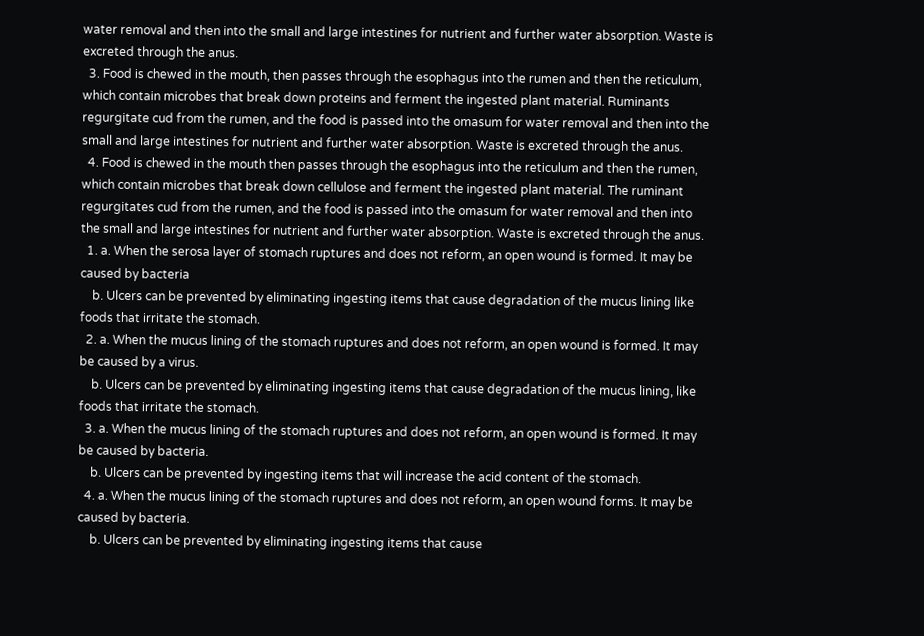water removal and then into the small and large intestines for nutrient and further water absorption. Waste is excreted through the anus.
  3. Food is chewed in the mouth, then passes through the esophagus into the rumen and then the reticulum, which contain microbes that break down proteins and ferment the ingested plant material. Ruminants regurgitate cud from the rumen, and the food is passed into the omasum for water removal and then into the small and large intestines for nutrient and further water absorption. Waste is excreted through the anus.
  4. Food is chewed in the mouth then passes through the esophagus into the reticulum and then the rumen, which contain microbes that break down cellulose and ferment the ingested plant material. The ruminant regurgitates cud from the rumen, and the food is passed into the omasum for water removal and then into the small and large intestines for nutrient and further water absorption. Waste is excreted through the anus.
  1. a. When the serosa layer of stomach ruptures and does not reform, an open wound is formed. It may be caused by bacteria
    b. Ulcers can be prevented by eliminating ingesting items that cause degradation of the mucus lining like foods that irritate the stomach.
  2. a. When the mucus lining of the stomach ruptures and does not reform, an open wound is formed. It may be caused by a virus.
    b. Ulcers can be prevented by eliminating ingesting items that cause degradation of the mucus lining, like foods that irritate the stomach.
  3. a. When the mucus lining of the stomach ruptures and does not reform, an open wound is formed. It may be caused by bacteria.
    b. Ulcers can be prevented by ingesting items that will increase the acid content of the stomach.
  4. a. When the mucus lining of the stomach ruptures and does not reform, an open wound forms. It may be caused by bacteria.
    b. Ulcers can be prevented by eliminating ingesting items that cause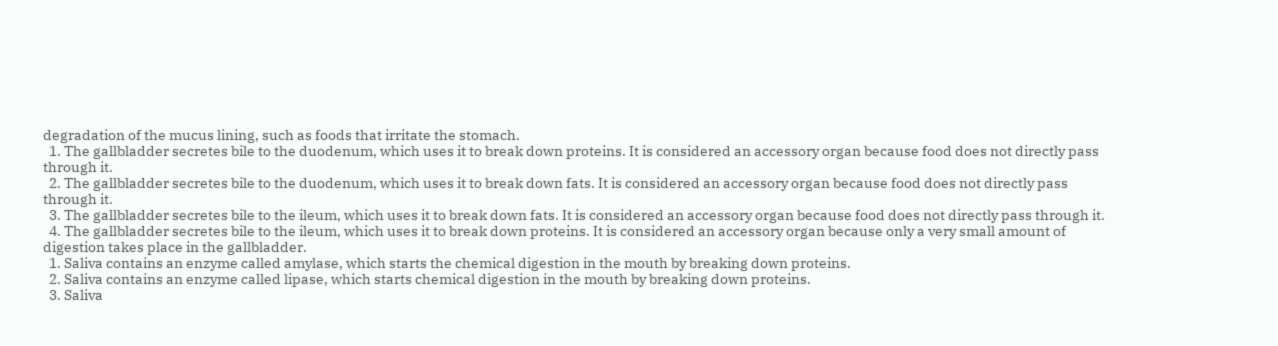degradation of the mucus lining, such as foods that irritate the stomach.
  1. The gallbladder secretes bile to the duodenum, which uses it to break down proteins. It is considered an accessory organ because food does not directly pass through it.
  2. The gallbladder secretes bile to the duodenum, which uses it to break down fats. It is considered an accessory organ because food does not directly pass through it.
  3. The gallbladder secretes bile to the ileum, which uses it to break down fats. It is considered an accessory organ because food does not directly pass through it.
  4. The gallbladder secretes bile to the ileum, which uses it to break down proteins. It is considered an accessory organ because only a very small amount of digestion takes place in the gallbladder.
  1. Saliva contains an enzyme called amylase, which starts the chemical digestion in the mouth by breaking down proteins.
  2. Saliva contains an enzyme called lipase, which starts chemical digestion in the mouth by breaking down proteins.
  3. Saliva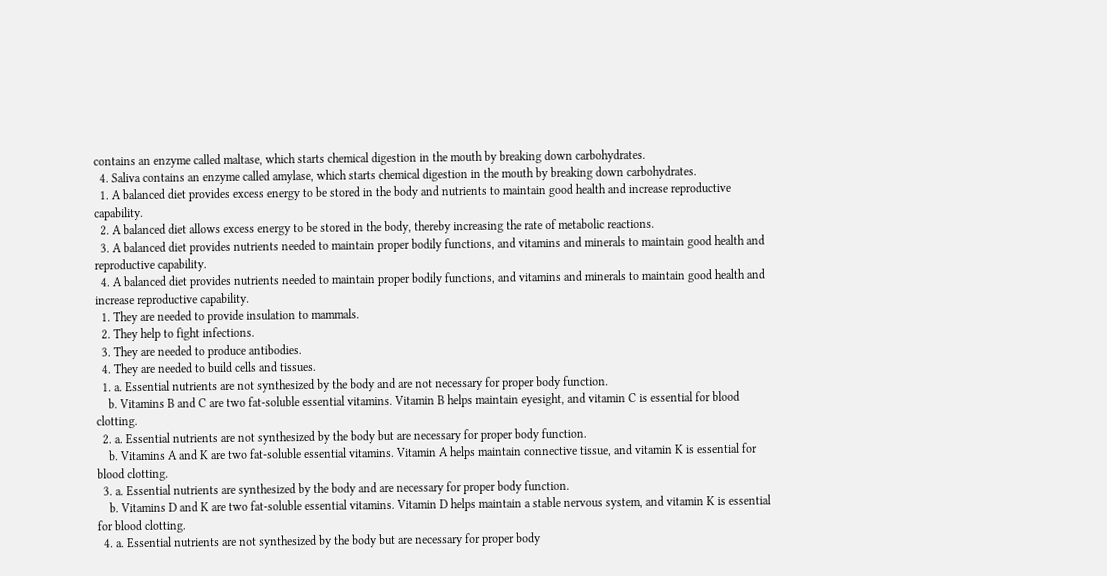contains an enzyme called maltase, which starts chemical digestion in the mouth by breaking down carbohydrates.
  4. Saliva contains an enzyme called amylase, which starts chemical digestion in the mouth by breaking down carbohydrates.
  1. A balanced diet provides excess energy to be stored in the body and nutrients to maintain good health and increase reproductive capability.
  2. A balanced diet allows excess energy to be stored in the body, thereby increasing the rate of metabolic reactions.
  3. A balanced diet provides nutrients needed to maintain proper bodily functions, and vitamins and minerals to maintain good health and reproductive capability.
  4. A balanced diet provides nutrients needed to maintain proper bodily functions, and vitamins and minerals to maintain good health and increase reproductive capability.
  1. They are needed to provide insulation to mammals.
  2. They help to fight infections.
  3. They are needed to produce antibodies.
  4. They are needed to build cells and tissues.
  1. a. Essential nutrients are not synthesized by the body and are not necessary for proper body function.
    b. Vitamins B and C are two fat-soluble essential vitamins. Vitamin B helps maintain eyesight, and vitamin C is essential for blood clotting.
  2. a. Essential nutrients are not synthesized by the body but are necessary for proper body function.
    b. Vitamins A and K are two fat-soluble essential vitamins. Vitamin A helps maintain connective tissue, and vitamin K is essential for blood clotting.
  3. a. Essential nutrients are synthesized by the body and are necessary for proper body function.
    b. Vitamins D and K are two fat-soluble essential vitamins. Vitamin D helps maintain a stable nervous system, and vitamin K is essential for blood clotting.
  4. a. Essential nutrients are not synthesized by the body but are necessary for proper body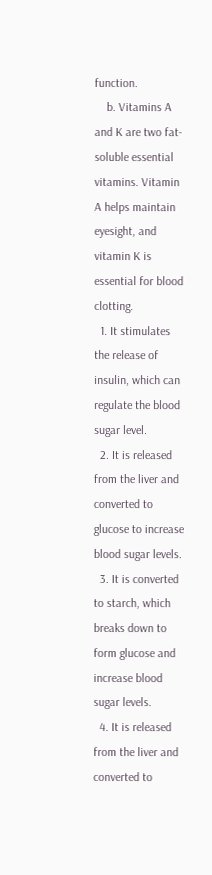function.
    b. Vitamins A and K are two fat-soluble essential vitamins. Vitamin A helps maintain eyesight, and vitamin K is essential for blood clotting.
  1. It stimulates the release of insulin, which can regulate the blood sugar level.
  2. It is released from the liver and converted to glucose to increase blood sugar levels.
  3. It is converted to starch, which breaks down to form glucose and increase blood sugar levels.
  4. It is released from the liver and converted to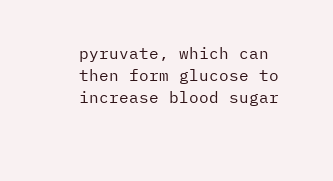pyruvate, which can then form glucose to increase blood sugar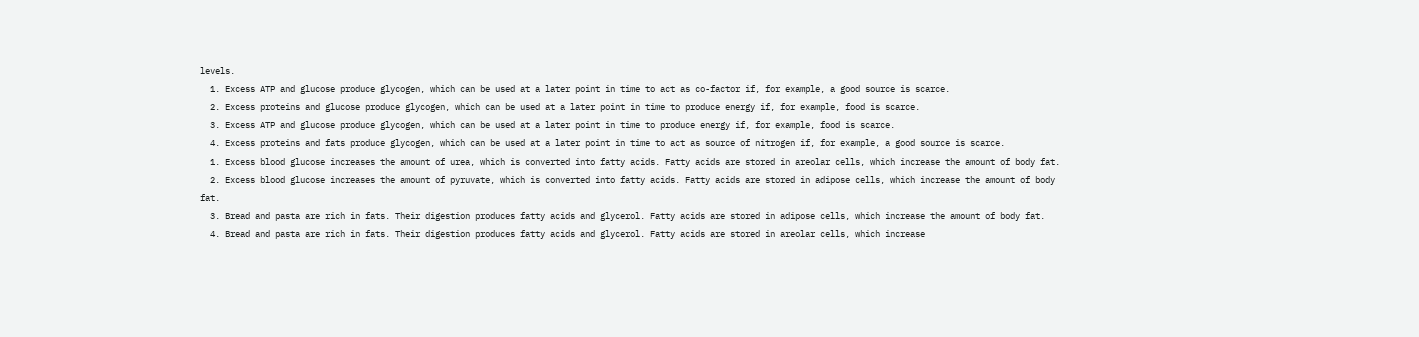levels.
  1. Excess ATP and glucose produce glycogen, which can be used at a later point in time to act as co-factor if, for example, a good source is scarce.
  2. Excess proteins and glucose produce glycogen, which can be used at a later point in time to produce energy if, for example, food is scarce.
  3. Excess ATP and glucose produce glycogen, which can be used at a later point in time to produce energy if, for example, food is scarce.
  4. Excess proteins and fats produce glycogen, which can be used at a later point in time to act as source of nitrogen if, for example, a good source is scarce.
  1. Excess blood glucose increases the amount of urea, which is converted into fatty acids. Fatty acids are stored in areolar cells, which increase the amount of body fat.
  2. Excess blood glucose increases the amount of pyruvate, which is converted into fatty acids. Fatty acids are stored in adipose cells, which increase the amount of body fat.
  3. Bread and pasta are rich in fats. Their digestion produces fatty acids and glycerol. Fatty acids are stored in adipose cells, which increase the amount of body fat.
  4. Bread and pasta are rich in fats. Their digestion produces fatty acids and glycerol. Fatty acids are stored in areolar cells, which increase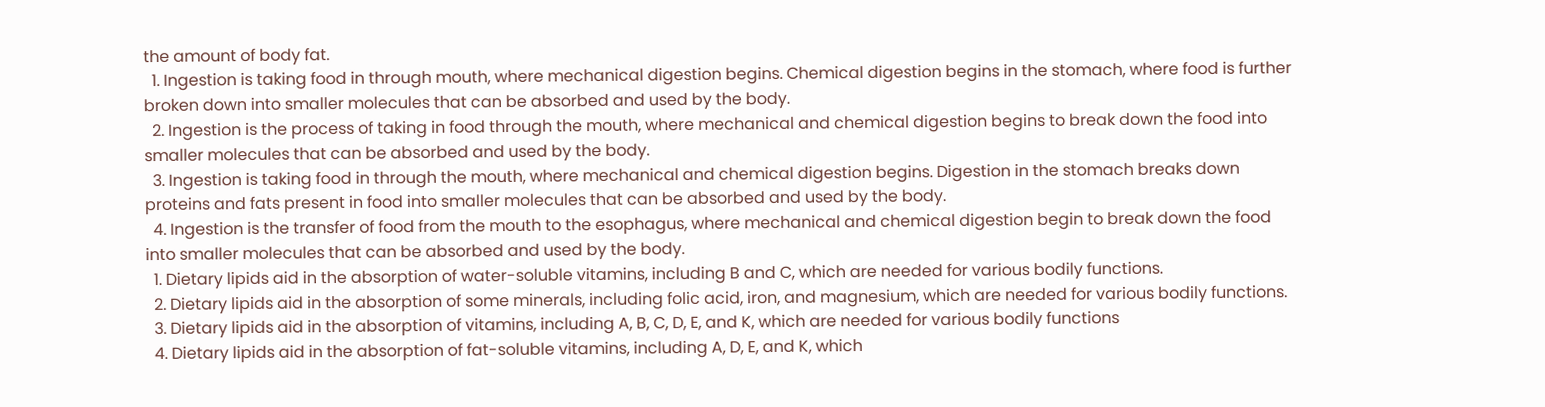the amount of body fat.
  1. Ingestion is taking food in through mouth, where mechanical digestion begins. Chemical digestion begins in the stomach, where food is further broken down into smaller molecules that can be absorbed and used by the body.
  2. Ingestion is the process of taking in food through the mouth, where mechanical and chemical digestion begins to break down the food into smaller molecules that can be absorbed and used by the body.
  3. Ingestion is taking food in through the mouth, where mechanical and chemical digestion begins. Digestion in the stomach breaks down proteins and fats present in food into smaller molecules that can be absorbed and used by the body.
  4. Ingestion is the transfer of food from the mouth to the esophagus, where mechanical and chemical digestion begin to break down the food into smaller molecules that can be absorbed and used by the body.
  1. Dietary lipids aid in the absorption of water-soluble vitamins, including B and C, which are needed for various bodily functions.
  2. Dietary lipids aid in the absorption of some minerals, including folic acid, iron, and magnesium, which are needed for various bodily functions.
  3. Dietary lipids aid in the absorption of vitamins, including A, B, C, D, E, and K, which are needed for various bodily functions
  4. Dietary lipids aid in the absorption of fat-soluble vitamins, including A, D, E, and K, which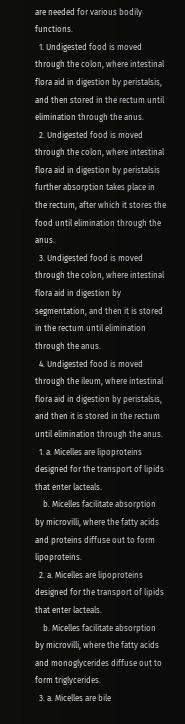are needed for various bodily functions.
  1. Undigested food is moved through the colon, where intestinal flora aid in digestion by peristalsis, and then stored in the rectum until elimination through the anus.
  2. Undigested food is moved through the colon, where intestinal flora aid in digestion by peristalsis further absorption takes place in the rectum, after which it stores the food until elimination through the anus.
  3. Undigested food is moved through the colon, where intestinal flora aid in digestion by segmentation, and then it is stored in the rectum until elimination through the anus.
  4. Undigested food is moved through the ileum, where intestinal flora aid in digestion by peristalsis, and then it is stored in the rectum until elimination through the anus.
  1. a. Micelles are lipoproteins designed for the transport of lipids that enter lacteals.
    b. Micelles facilitate absorption by microvilli, where the fatty acids and proteins diffuse out to form lipoproteins.
  2. a. Micelles are lipoproteins designed for the transport of lipids that enter lacteals.
    b. Micelles facilitate absorption by microvilli, where the fatty acids and monoglycerides diffuse out to form triglycerides.
  3. a. Micelles are bile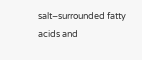salt–surrounded fatty acids and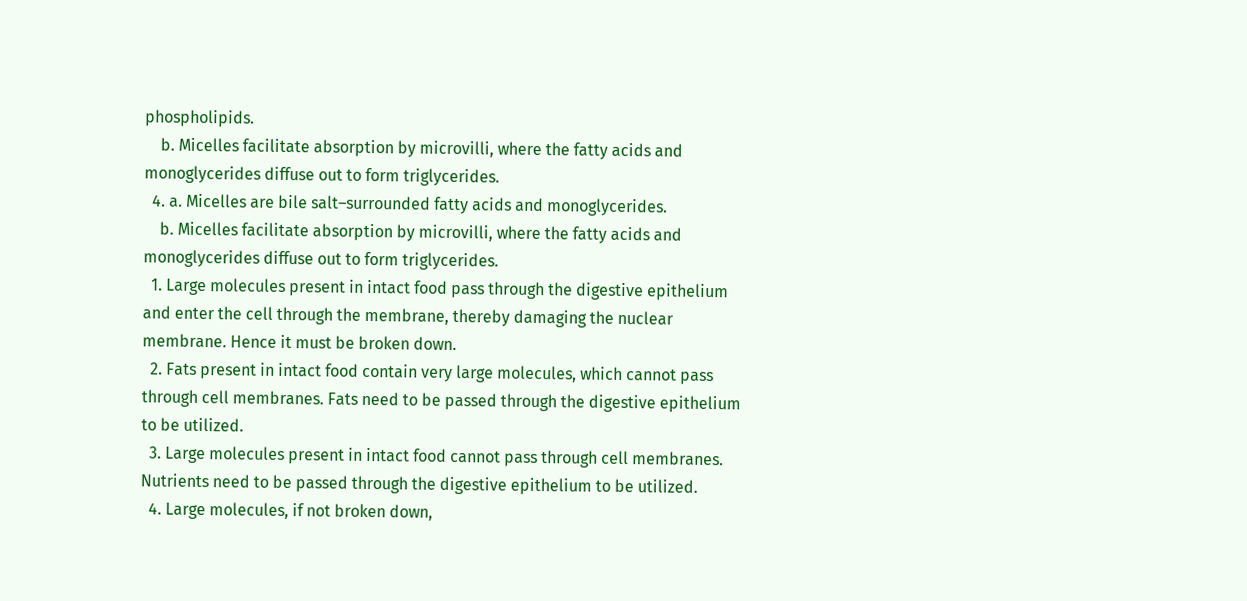phospholipids.
    b. Micelles facilitate absorption by microvilli, where the fatty acids and monoglycerides diffuse out to form triglycerides.
  4. a. Micelles are bile salt–surrounded fatty acids and monoglycerides.
    b. Micelles facilitate absorption by microvilli, where the fatty acids and monoglycerides diffuse out to form triglycerides.
  1. Large molecules present in intact food pass through the digestive epithelium and enter the cell through the membrane, thereby damaging the nuclear membrane. Hence it must be broken down.
  2. Fats present in intact food contain very large molecules, which cannot pass through cell membranes. Fats need to be passed through the digestive epithelium to be utilized.
  3. Large molecules present in intact food cannot pass through cell membranes. Nutrients need to be passed through the digestive epithelium to be utilized.
  4. Large molecules, if not broken down,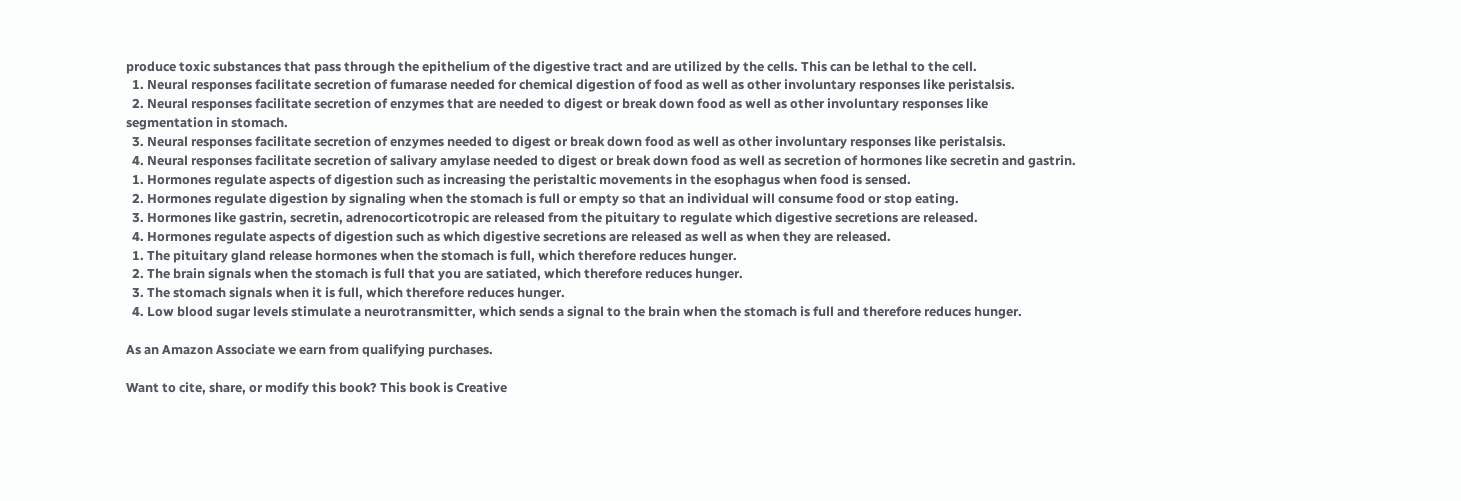produce toxic substances that pass through the epithelium of the digestive tract and are utilized by the cells. This can be lethal to the cell.
  1. Neural responses facilitate secretion of fumarase needed for chemical digestion of food as well as other involuntary responses like peristalsis.
  2. Neural responses facilitate secretion of enzymes that are needed to digest or break down food as well as other involuntary responses like segmentation in stomach.
  3. Neural responses facilitate secretion of enzymes needed to digest or break down food as well as other involuntary responses like peristalsis.
  4. Neural responses facilitate secretion of salivary amylase needed to digest or break down food as well as secretion of hormones like secretin and gastrin.
  1. Hormones regulate aspects of digestion such as increasing the peristaltic movements in the esophagus when food is sensed.
  2. Hormones regulate digestion by signaling when the stomach is full or empty so that an individual will consume food or stop eating.
  3. Hormones like gastrin, secretin, adrenocorticotropic are released from the pituitary to regulate which digestive secretions are released.
  4. Hormones regulate aspects of digestion such as which digestive secretions are released as well as when they are released.
  1. The pituitary gland release hormones when the stomach is full, which therefore reduces hunger.
  2. The brain signals when the stomach is full that you are satiated, which therefore reduces hunger.
  3. The stomach signals when it is full, which therefore reduces hunger.
  4. Low blood sugar levels stimulate a neurotransmitter, which sends a signal to the brain when the stomach is full and therefore reduces hunger.

As an Amazon Associate we earn from qualifying purchases.

Want to cite, share, or modify this book? This book is Creative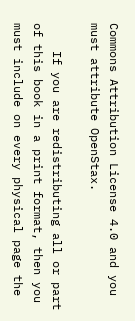Commons Attribution License 4.0 and you must attribute OpenStax.

    If you are redistributing all or part of this book in a print format, then you must include on every physical page the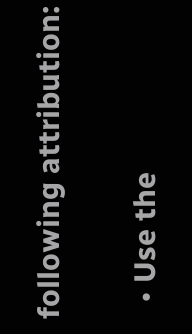following attribution:

  • Use the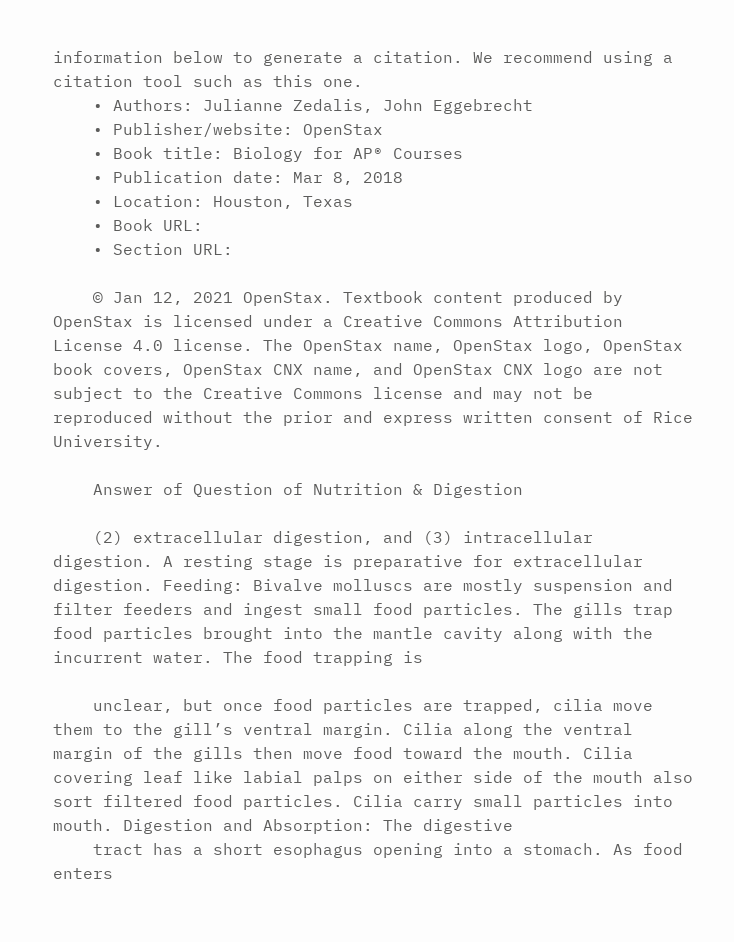information below to generate a citation. We recommend using a citation tool such as this one.
    • Authors: Julianne Zedalis, John Eggebrecht
    • Publisher/website: OpenStax
    • Book title: Biology for AP® Courses
    • Publication date: Mar 8, 2018
    • Location: Houston, Texas
    • Book URL:
    • Section URL:

    © Jan 12, 2021 OpenStax. Textbook content produced by OpenStax is licensed under a Creative Commons Attribution License 4.0 license. The OpenStax name, OpenStax logo, OpenStax book covers, OpenStax CNX name, and OpenStax CNX logo are not subject to the Creative Commons license and may not be reproduced without the prior and express written consent of Rice University.

    Answer of Question of Nutrition & Digestion

    (2) extracellular digestion, and (3) intracellular digestion. A resting stage is preparative for extracellular digestion. Feeding: Bivalve molluscs are mostly suspension and filter feeders and ingest small food particles. The gills trap food particles brought into the mantle cavity along with the incurrent water. The food trapping is

    unclear, but once food particles are trapped, cilia move them to the gill’s ventral margin. Cilia along the ventral margin of the gills then move food toward the mouth. Cilia covering leaf like labial palps on either side of the mouth also sort filtered food particles. Cilia carry small particles into mouth. Digestion and Absorption: The digestive
    tract has a short esophagus opening into a stomach. As food enters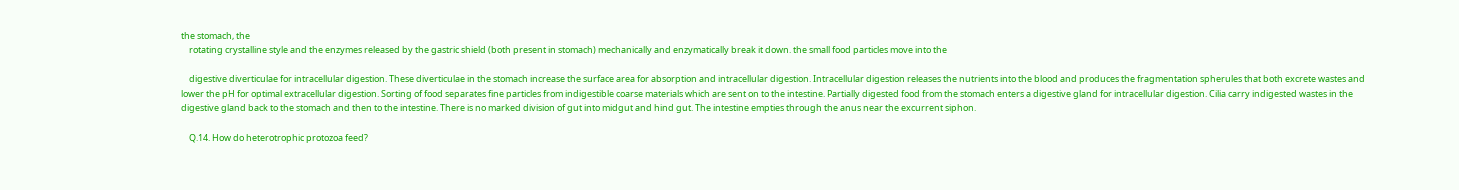the stomach, the
    rotating crystalline style and the enzymes released by the gastric shield (both present in stomach) mechanically and enzymatically break it down. the small food particles move into the

    digestive diverticulae for intracellular digestion. These diverticulae in the stomach increase the surface area for absorption and intracellular digestion. Intracellular digestion releases the nutrients into the blood and produces the fragmentation spherules that both excrete wastes and lower the pH for optimal extracellular digestion. Sorting of food separates fine particles from indigestible coarse materials which are sent on to the intestine. Partially digested food from the stomach enters a digestive gland for intracellular digestion. Cilia carry indigested wastes in the digestive gland back to the stomach and then to the intestine. There is no marked division of gut into midgut and hind gut. The intestine empties through the anus near the excurrent siphon.

    Q.14. How do heterotrophic protozoa feed?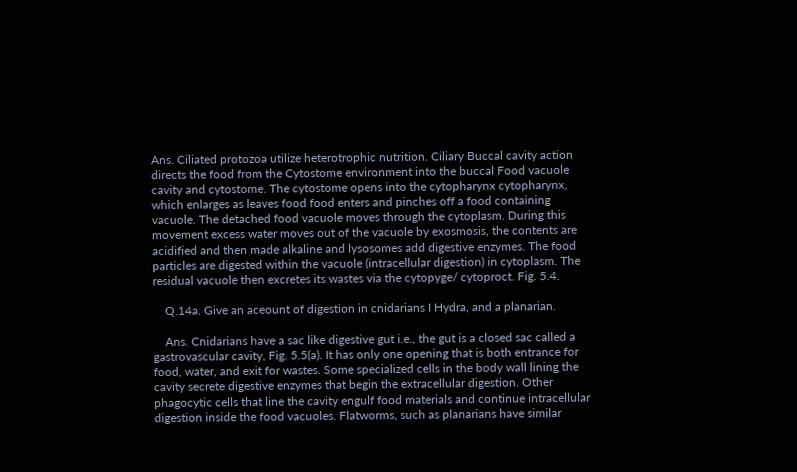Ans. Ciliated protozoa utilize heterotrophic nutrition. Ciliary Buccal cavity action directs the food from the Cytostome environment into the buccal Food vacuole cavity and cytostome. The cytostome opens into the cytopharynx cytopharynx, which enlarges as leaves food food enters and pinches off a food containing vacuole. The detached food vacuole moves through the cytoplasm. During this movement excess water moves out of the vacuole by exosmosis, the contents are acidified and then made alkaline and lysosomes add digestive enzymes. The food particles are digested within the vacuole (intracellular digestion) in cytoplasm. The residual vacuole then excretes its wastes via the cytopyge/ cytoproct. Fig. 5.4.

    Q.14a. Give an aceount of digestion in cnidarians I Hydra, and a planarian.

    Ans. Cnidarians have a sac like digestive gut i.e., the gut is a closed sac called a gastrovascular cavity, Fig. 5.5(a). It has only one opening that is both entrance for food, water, and exit for wastes. Some specialized cells in the body wall lining the cavity secrete digestive enzymes that begin the extracellular digestion. Other phagocytic cells that line the cavity engulf food materials and continue intracellular digestion inside the food vacuoles. Flatworms, such as planarians have similar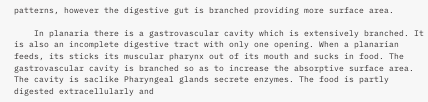patterns, however the digestive gut is branched providing more surface area.

    In planaria there is a gastrovascular cavity which is extensively branched. It is also an incomplete digestive tract with only one opening. When a planarian feeds, its sticks its muscular pharynx out of its mouth and sucks in food. The gastrovascular cavity is branched so as to increase the absorptive surface area. The cavity is saclike Pharyngeal glands secrete enzymes. The food is partly digested extracellularly and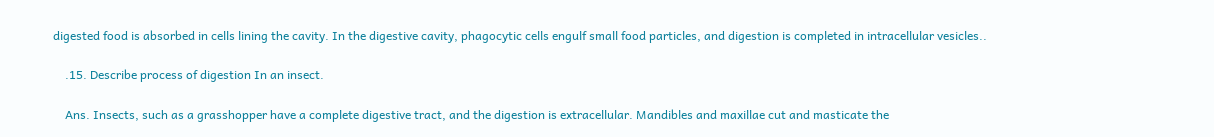digested food is absorbed in cells lining the cavity. In the digestive cavity, phagocytic cells engulf small food particles, and digestion is completed in intracellular vesicles..

    .15. Describe process of digestion In an insect.

    Ans. Insects, such as a grasshopper have a complete digestive tract, and the digestion is extracellular. Mandibles and maxillae cut and masticate the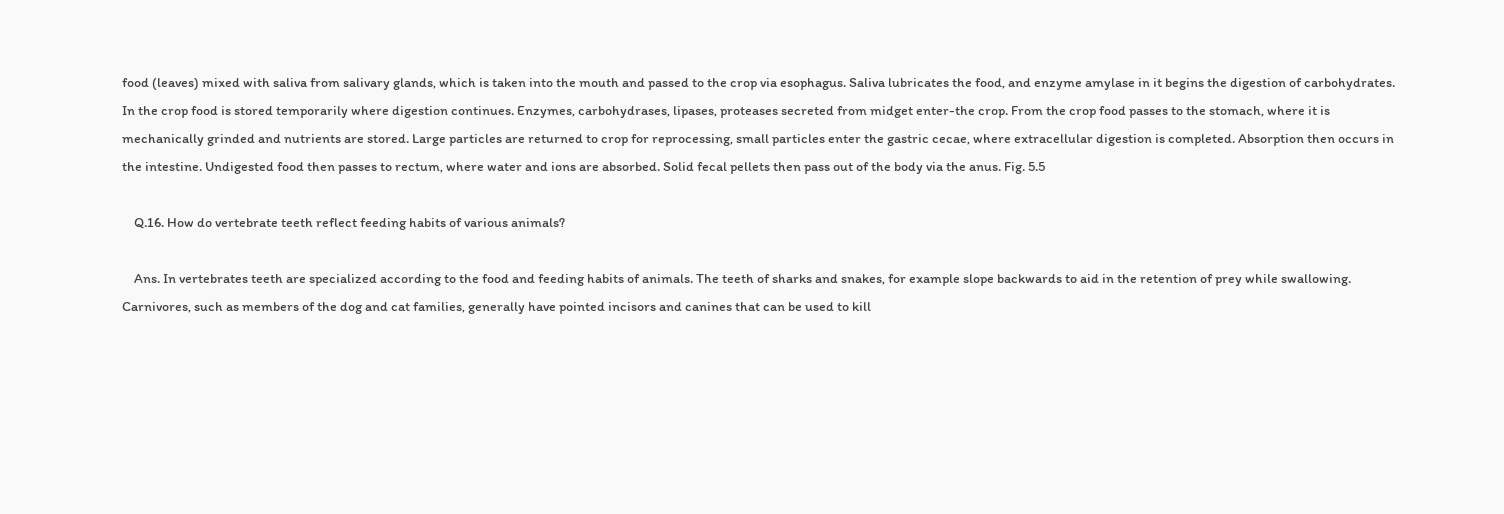food (leaves) mixed with saliva from salivary glands, which is taken into the mouth and passed to the crop via esophagus. Saliva lubricates the food, and enzyme amylase in it begins the digestion of carbohydrates. In the crop food is stored temporarily where digestion continues. Enzymes, carbohydrases, lipases, proteases secreted from midget enter-the crop. From the crop food passes to the stomach, where it is mechanically grinded and nutrients are stored. Large particles are returned to crop for reprocessing, small particles enter the gastric cecae, where extracellular digestion is completed. Absorption then occurs in the intestine. Undigested food then passes to rectum, where water and ions are absorbed. Solid fecal pellets then pass out of the body via the anus. Fig. 5.5

    Q.16. How do vertebrate teeth reflect feeding habits of various animals?

    Ans. In vertebrates teeth are specialized according to the food and feeding habits of animals. The teeth of sharks and snakes, for example slope backwards to aid in the retention of prey while swallowing. Carnivores, such as members of the dog and cat families, generally have pointed incisors and canines that can be used to kill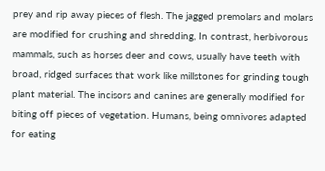prey and rip away pieces of flesh. The jagged premolars and molars are modified for crushing and shredding, In contrast, herbivorous mammals, such as horses deer and cows, usually have teeth with broad, ridged surfaces that work like millstones for grinding tough plant material. The incisors and canines are generally modified for biting off pieces of vegetation. Humans, being omnivores adapted for eating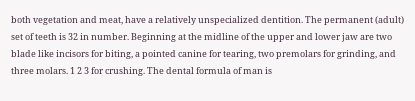both vegetation and meat, have a relatively unspecialized dentition. The permanent (adult) set of teeth is 32 in number. Beginning at the midline of the upper and lower jaw are two blade like incisors for biting, a pointed canine for tearing, two premolars for grinding, and three molars. 1 2 3 for crushing. The dental formula of man is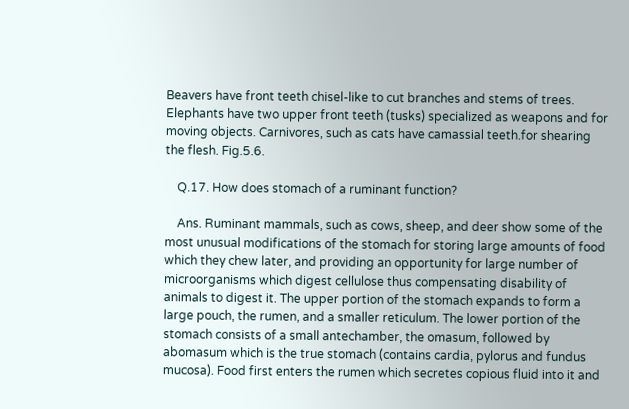Beavers have front teeth chisel-like to cut branches and stems of trees. Elephants have two upper front teeth (tusks) specialized as weapons and for moving objects. Carnivores, such as cats have camassial teeth.for shearing the flesh. Fig.5.6.

    Q.17. How does stomach of a ruminant function?

    Ans. Ruminant mammals, such as cows, sheep, and deer show some of the most unusual modifications of the stomach for storing large amounts of food which they chew later, and providing an opportunity for large number of microorganisms which digest cellulose thus compensating disability of animals to digest it. The upper portion of the stomach expands to form a large pouch, the rumen, and a smaller reticulum. The lower portion of the stomach consists of a small antechamber, the omasum, followed by abomasum which is the true stomach (contains cardia, pylorus and fundus mucosa). Food first enters the rumen which secretes copious fluid into it and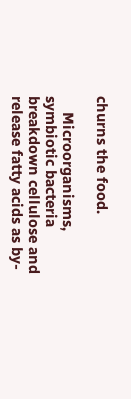churns the food.

    Microorganisms, symbiotic bacteria breakdown cellulose and release fatty acids as by-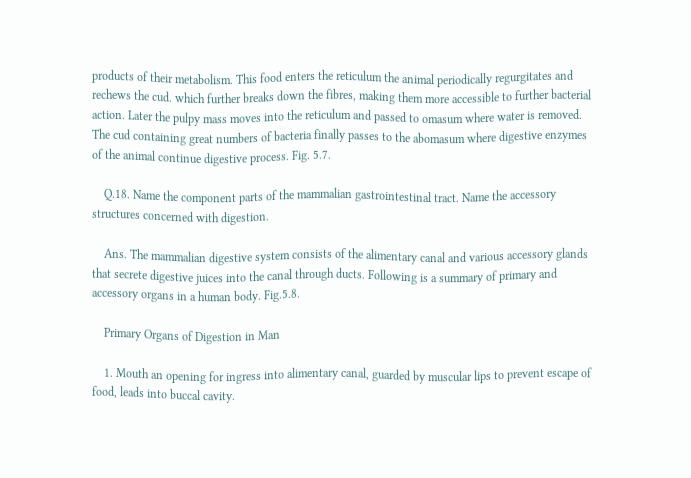products of their metabolism. This food enters the reticulum the animal periodically regurgitates and rechews the cud. which further breaks down the fibres, making them more accessible to further bacterial action. Later the pulpy mass moves into the reticulum and passed to omasum where water is removed. The cud containing great numbers of bacteria finally passes to the abomasum where digestive enzymes of the animal continue digestive process. Fig. 5.7.

    Q.18. Name the component parts of the mammalian gastrointestinal tract. Name the accessory structures concerned with digestion.

    Ans. The mammalian digestive system consists of the alimentary canal and various accessory glands that secrete digestive juices into the canal through ducts. Following is a summary of primary and accessory organs in a human body. Fig.5.8.

    Primary Organs of Digestion in Man

    1. Mouth an opening for ingress into alimentary canal, guarded by muscular lips to prevent escape of food, leads into buccal cavity.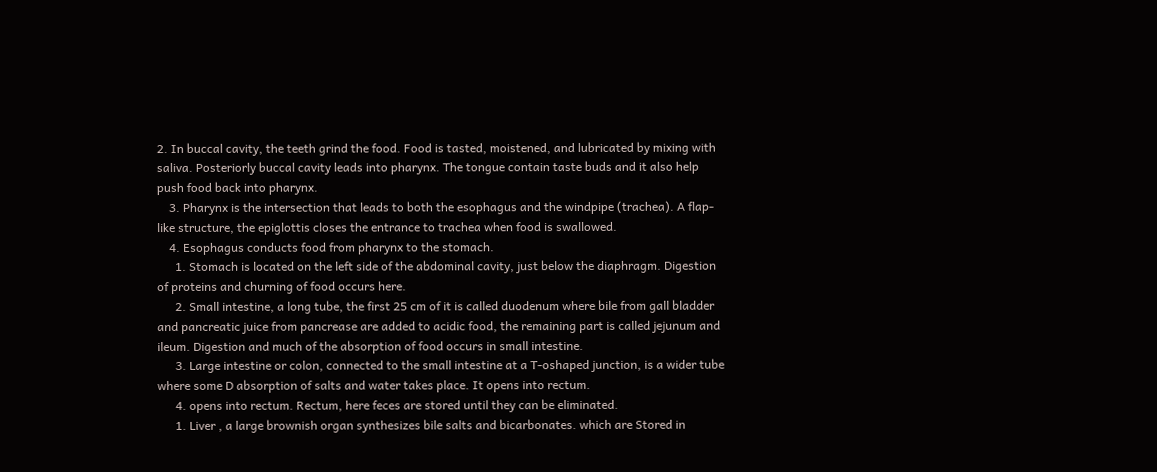2. In buccal cavity, the teeth grind the food. Food is tasted, moistened, and lubricated by mixing with saliva. Posteriorly buccal cavity leads into pharynx. The tongue contain taste buds and it also help push food back into pharynx.
    3. Pharynx is the intersection that leads to both the esophagus and the windpipe (trachea). A flap-like structure, the epiglottis closes the entrance to trachea when food is swallowed.
    4. Esophagus conducts food from pharynx to the stomach.
      1. Stomach is located on the left side of the abdominal cavity, just below the diaphragm. Digestion of proteins and churning of food occurs here.
      2. Small intestine, a long tube, the first 25 cm of it is called duodenum where bile from gall bladder and pancreatic juice from pancrease are added to acidic food, the remaining part is called jejunum and ileum. Digestion and much of the absorption of food occurs in small intestine.
      3. Large intestine or colon, connected to the small intestine at a T-oshaped junction, is a wider tube where some D absorption of salts and water takes place. It opens into rectum.
      4. opens into rectum. Rectum, here feces are stored until they can be eliminated.
      1. Liver , a large brownish organ synthesizes bile salts and bicarbonates. which are Stored in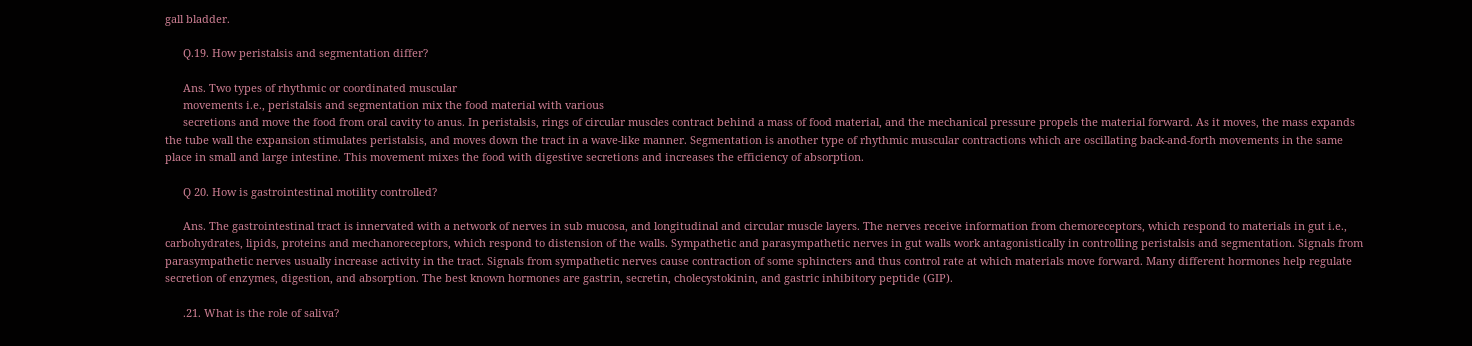gall bladder.

      Q.19. How peristalsis and segmentation differ?

      Ans. Two types of rhythmic or coordinated muscular
      movements i.e., peristalsis and segmentation mix the food material with various
      secretions and move the food from oral cavity to anus. In peristalsis, rings of circular muscles contract behind a mass of food material, and the mechanical pressure propels the material forward. As it moves, the mass expands the tube wall the expansion stimulates peristalsis, and moves down the tract in a wave-like manner. Segmentation is another type of rhythmic muscular contractions which are oscillating back-and-forth movements in the same place in small and large intestine. This movement mixes the food with digestive secretions and increases the efficiency of absorption.

      Q 20. How is gastrointestinal motility controlled?

      Ans. The gastrointestinal tract is innervated with a network of nerves in sub mucosa, and longitudinal and circular muscle layers. The nerves receive information from chemoreceptors, which respond to materials in gut i.e., carbohydrates, lipids, proteins and mechanoreceptors, which respond to distension of the walls. Sympathetic and parasympathetic nerves in gut walls work antagonistically in controlling peristalsis and segmentation. Signals from parasympathetic nerves usually increase activity in the tract. Signals from sympathetic nerves cause contraction of some sphincters and thus control rate at which materials move forward. Many different hormones help regulate secretion of enzymes, digestion, and absorption. The best known hormones are gastrin, secretin, cholecystokinin, and gastric inhibitory peptide (GIP).

      .21. What is the role of saliva?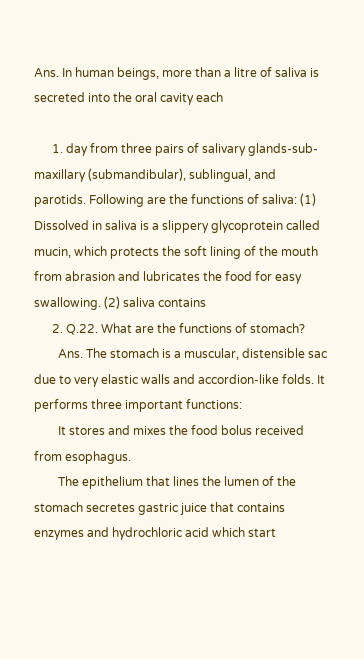Ans. In human beings, more than a litre of saliva is secreted into the oral cavity each

      1. day from three pairs of salivary glands-sub-maxillary (submandibular), sublingual, and parotids. Following are the functions of saliva: (1) Dissolved in saliva is a slippery glycoprotein called mucin, which protects the soft lining of the mouth from abrasion and lubricates the food for easy swallowing. (2) saliva contains
      2. Q.22. What are the functions of stomach?
        Ans. The stomach is a muscular, distensible sac due to very elastic walls and accordion-like folds. It performs three important functions:
        It stores and mixes the food bolus received from esophagus.
        The epithelium that lines the lumen of the stomach secretes gastric juice that contains enzymes and hydrochloric acid which start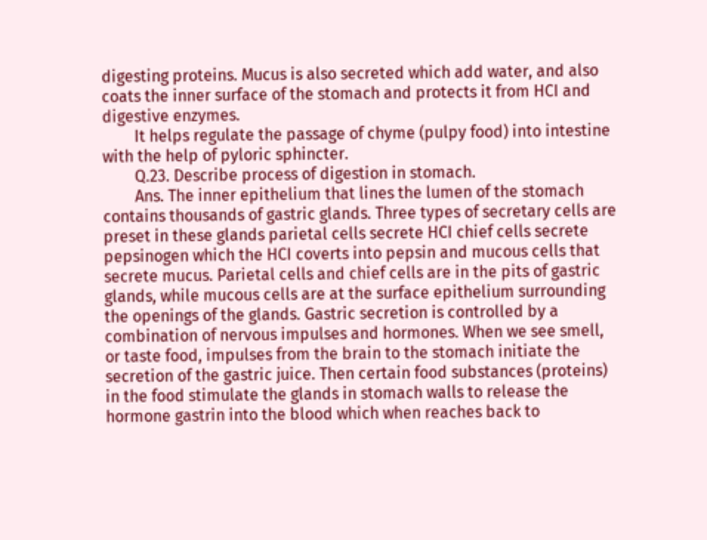digesting proteins. Mucus is also secreted which add water, and also coats the inner surface of the stomach and protects it from HCI and digestive enzymes.
        It helps regulate the passage of chyme (pulpy food) into intestine with the help of pyloric sphincter.
        Q.23. Describe process of digestion in stomach.
        Ans. The inner epithelium that lines the lumen of the stomach contains thousands of gastric glands. Three types of secretary cells are preset in these glands parietal cells secrete HCI chief cells secrete pepsinogen which the HCI coverts into pepsin and mucous cells that secrete mucus. Parietal cells and chief cells are in the pits of gastric glands, while mucous cells are at the surface epithelium surrounding the openings of the glands. Gastric secretion is controlled by a combination of nervous impulses and hormones. When we see smell, or taste food, impulses from the brain to the stomach initiate the secretion of the gastric juice. Then certain food substances (proteins) in the food stimulate the glands in stomach walls to release the hormone gastrin into the blood which when reaches back to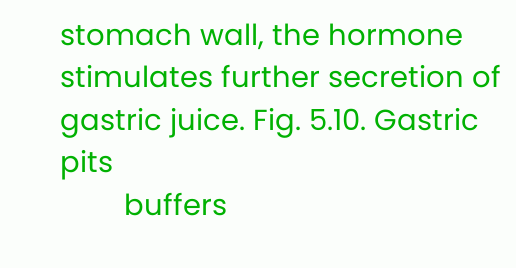stomach wall, the hormone stimulates further secretion of gastric juice. Fig. 5.10. Gastric pits
        buffers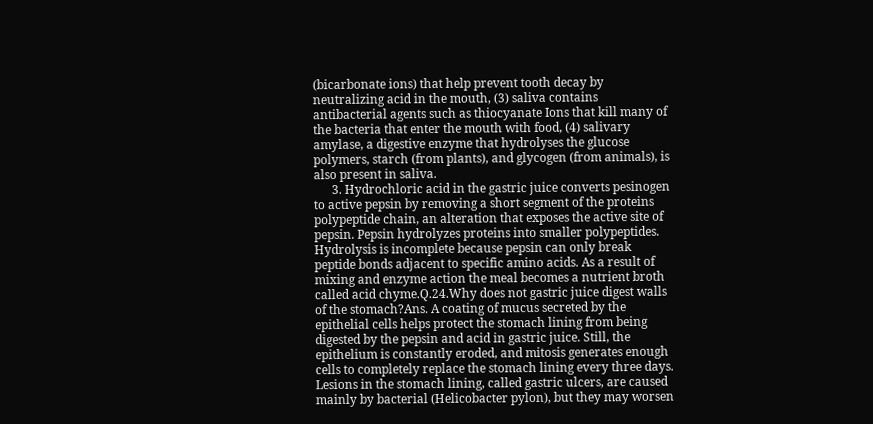(bicarbonate ions) that help prevent tooth decay by neutralizing acid in the mouth, (3) saliva contains antibacterial agents such as thiocyanate Ions that kill many of the bacteria that enter the mouth with food, (4) salivary amylase, a digestive enzyme that hydrolyses the glucose polymers, starch (from plants), and glycogen (from animals), is also present in saliva.
      3. Hydrochloric acid in the gastric juice converts pesinogen to active pepsin by removing a short segment of the proteins polypeptide chain, an alteration that exposes the active site of pepsin. Pepsin hydrolyzes proteins into smaller polypeptides. Hydrolysis is incomplete because pepsin can only break peptide bonds adjacent to specific amino acids. As a result of mixing and enzyme action the meal becomes a nutrient broth called acid chyme.Q.24.Why does not gastric juice digest walls of the stomach?Ans. A coating of mucus secreted by the epithelial cells helps protect the stomach lining from being digested by the pepsin and acid in gastric juice. Still, the epithelium is constantly eroded, and mitosis generates enough cells to completely replace the stomach lining every three days. Lesions in the stomach lining, called gastric ulcers, are caused mainly by bacterial (Helicobacter pylon), but they may worsen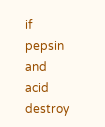if pepsin and acid destroy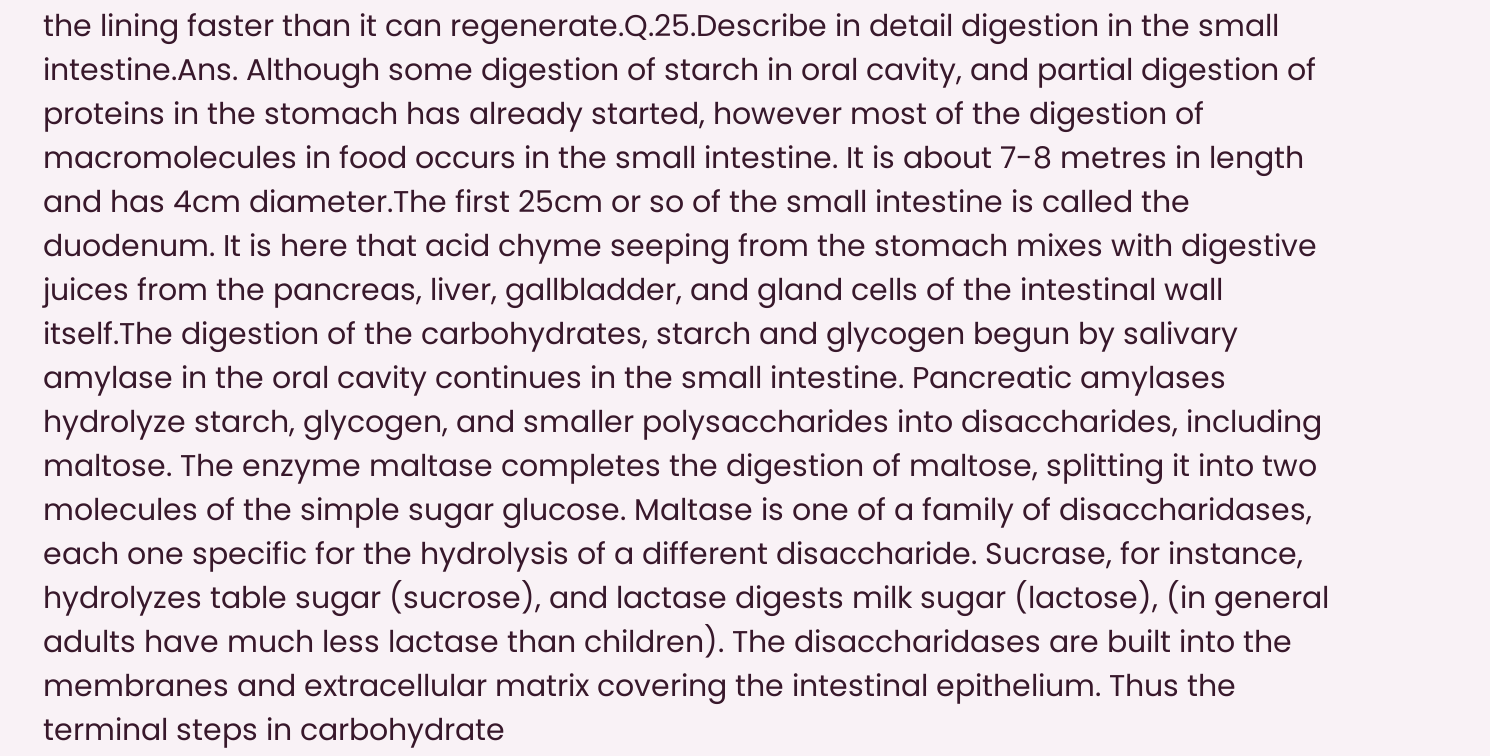the lining faster than it can regenerate.Q.25.Describe in detail digestion in the small intestine.Ans. Although some digestion of starch in oral cavity, and partial digestion of proteins in the stomach has already started, however most of the digestion of macromolecules in food occurs in the small intestine. It is about 7-8 metres in length and has 4cm diameter.The first 25cm or so of the small intestine is called the duodenum. It is here that acid chyme seeping from the stomach mixes with digestive juices from the pancreas, liver, gallbladder, and gland cells of the intestinal wall itself.The digestion of the carbohydrates, starch and glycogen begun by salivary amylase in the oral cavity continues in the small intestine. Pancreatic amylases hydrolyze starch, glycogen, and smaller polysaccharides into disaccharides, including maltose. The enzyme maltase completes the digestion of maltose, splitting it into two molecules of the simple sugar glucose. Maltase is one of a family of disaccharidases, each one specific for the hydrolysis of a different disaccharide. Sucrase, for instance, hydrolyzes table sugar (sucrose), and lactase digests milk sugar (lactose), (in general adults have much less lactase than children). The disaccharidases are built into the membranes and extracellular matrix covering the intestinal epithelium. Thus the terminal steps in carbohydrate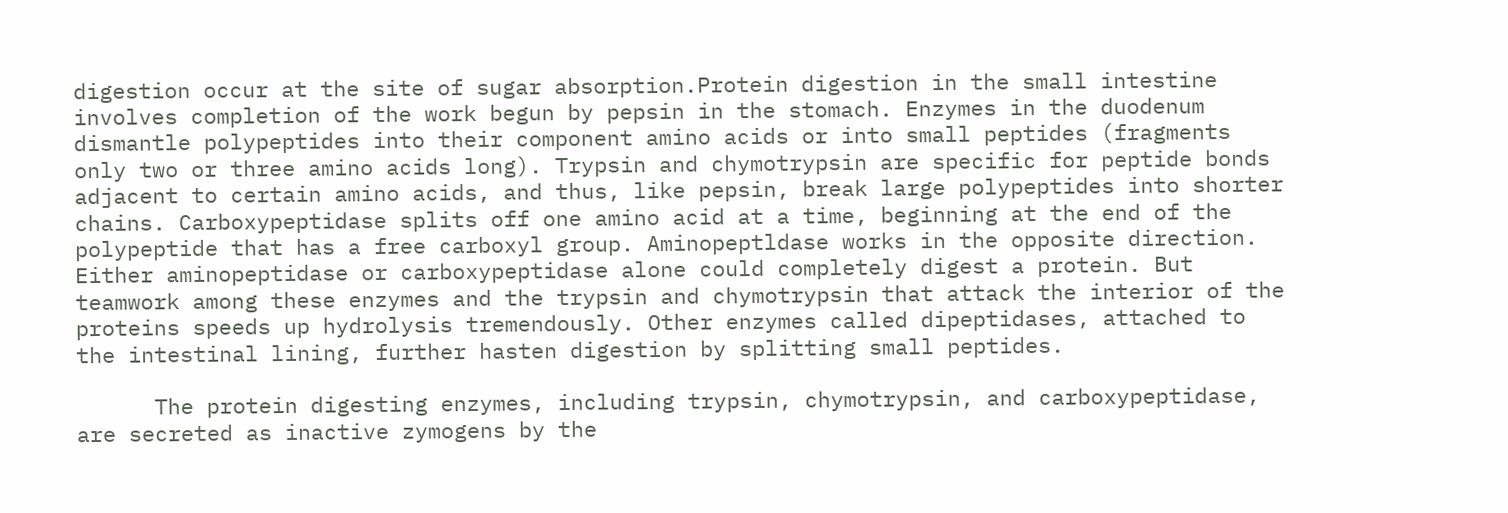digestion occur at the site of sugar absorption.Protein digestion in the small intestine involves completion of the work begun by pepsin in the stomach. Enzymes in the duodenum dismantle polypeptides into their component amino acids or into small peptides (fragments only two or three amino acids long). Trypsin and chymotrypsin are specific for peptide bonds adjacent to certain amino acids, and thus, like pepsin, break large polypeptides into shorter chains. Carboxypeptidase splits off one amino acid at a time, beginning at the end of the polypeptide that has a free carboxyl group. Aminopeptldase works in the opposite direction. Either aminopeptidase or carboxypeptidase alone could completely digest a protein. But teamwork among these enzymes and the trypsin and chymotrypsin that attack the interior of the proteins speeds up hydrolysis tremendously. Other enzymes called dipeptidases, attached to the intestinal lining, further hasten digestion by splitting small peptides.

      The protein digesting enzymes, including trypsin, chymotrypsin, and carboxypeptidase, are secreted as inactive zymogens by the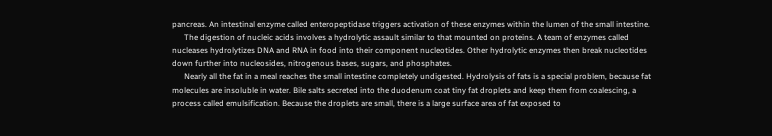pancreas. An intestinal enzyme called enteropeptidase triggers activation of these enzymes within the lumen of the small intestine.
      The digestion of nucleic acids involves a hydrolytic assault similar to that mounted on proteins. A team of enzymes called nucleases hydrolytizes DNA and RNA in food into their component nucleotides. Other hydrolytic enzymes then break nucleotides down further into nucleosides, nitrogenous bases, sugars, and phosphates.
      Nearly all the fat in a meal reaches the small intestine completely undigested. Hydrolysis of fats is a special problem, because fat molecules are insoluble in water. Bile salts secreted into the duodenum coat tiny fat droplets and keep them from coalescing, a process called emulsification. Because the droplets are small, there is a large surface area of fat exposed to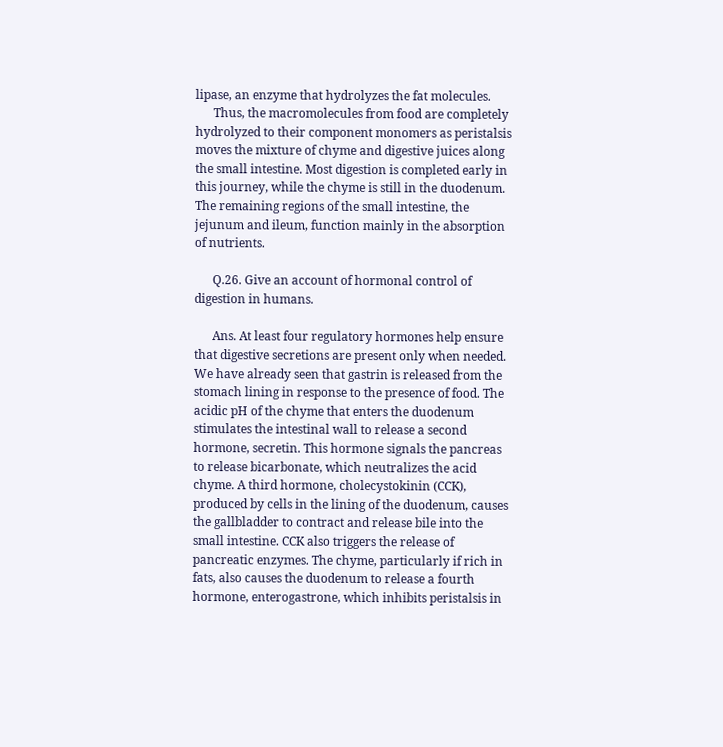lipase, an enzyme that hydrolyzes the fat molecules.
      Thus, the macromolecules from food are completely hydrolyzed to their component monomers as peristalsis moves the mixture of chyme and digestive juices along the small intestine. Most digestion is completed early in this journey, while the chyme is still in the duodenum. The remaining regions of the small intestine, the jejunum and ileum, function mainly in the absorption of nutrients.

      Q.26. Give an account of hormonal control of digestion in humans.

      Ans. At least four regulatory hormones help ensure that digestive secretions are present only when needed. We have already seen that gastrin is released from the stomach lining in response to the presence of food. The acidic pH of the chyme that enters the duodenum stimulates the intestinal wall to release a second hormone, secretin. This hormone signals the pancreas to release bicarbonate, which neutralizes the acid chyme. A third hormone, cholecystokinin (CCK), produced by cells in the lining of the duodenum, causes the gallbladder to contract and release bile into the small intestine. CCK also triggers the release of pancreatic enzymes. The chyme, particularly if rich in fats, also causes the duodenum to release a fourth hormone, enterogastrone, which inhibits peristalsis in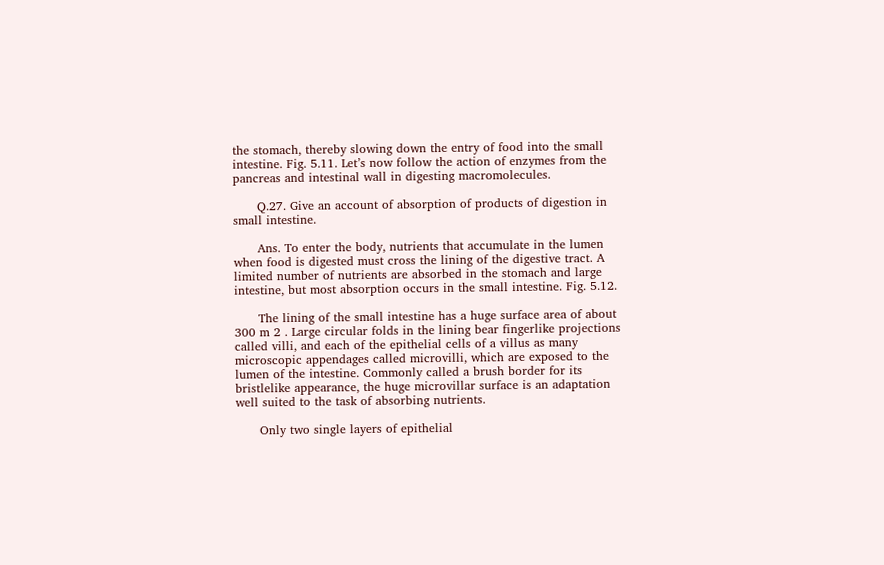the stomach, thereby slowing down the entry of food into the small intestine. Fig. 5.11. Let’s now follow the action of enzymes from the pancreas and intestinal wall in digesting macromolecules.

      Q.27. Give an account of absorption of products of digestion in small intestine.

      Ans. To enter the body, nutrients that accumulate in the lumen when food is digested must cross the lining of the digestive tract. A limited number of nutrients are absorbed in the stomach and large intestine, but most absorption occurs in the small intestine. Fig. 5.12.

      The lining of the small intestine has a huge surface area of about 300 m 2 . Large circular folds in the lining bear fingerlike projections called villi, and each of the epithelial cells of a villus as many microscopic appendages called microvilli, which are exposed to the lumen of the intestine. Commonly called a brush border for its bristlelike appearance, the huge microvillar surface is an adaptation well suited to the task of absorbing nutrients.

      Only two single layers of epithelial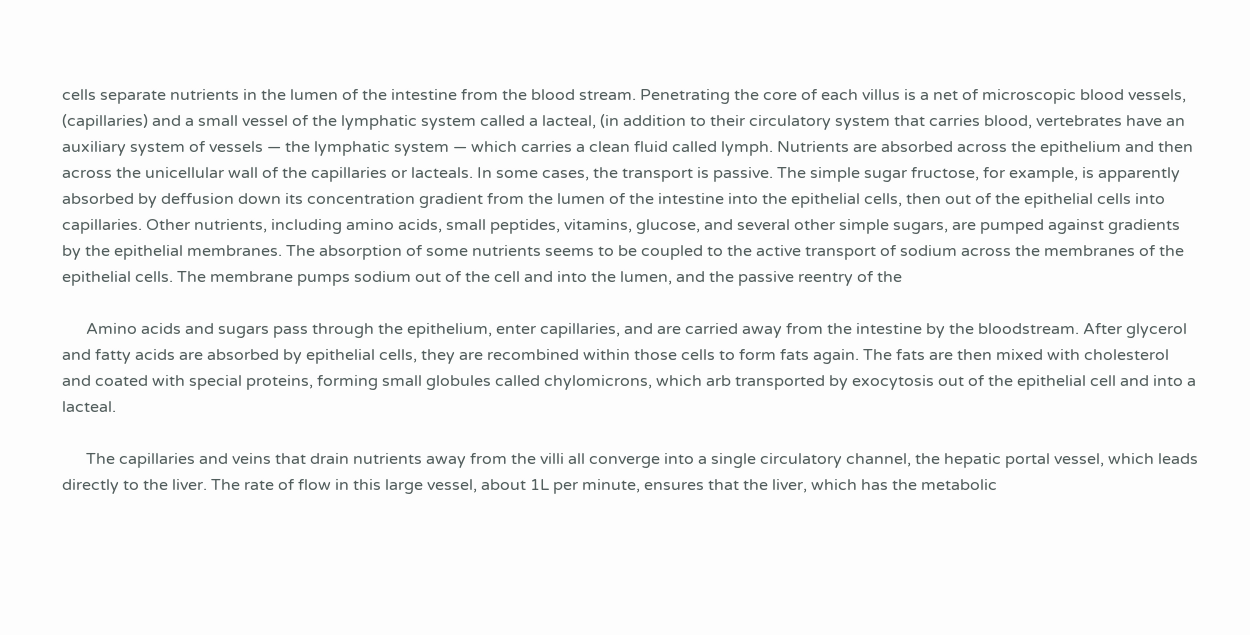cells separate nutrients in the lumen of the intestine from the blood stream. Penetrating the core of each villus is a net of microscopic blood vessels, (capillaries) and a small vessel of the lymphatic system called a lacteal, (in addition to their circulatory system that carries blood, vertebrates have an auxiliary system of vessels — the lymphatic system — which carries a clean fluid called lymph. Nutrients are absorbed across the epithelium and then across the unicellular wall of the capillaries or lacteals. In some cases, the transport is passive. The simple sugar fructose, for example, is apparently absorbed by deffusion down its concentration gradient from the lumen of the intestine into the epithelial cells, then out of the epithelial cells into capillaries. Other nutrients, including amino acids, small peptides, vitamins, glucose, and several other simple sugars, are pumped against gradients by the epithelial membranes. The absorption of some nutrients seems to be coupled to the active transport of sodium across the membranes of the epithelial cells. The membrane pumps sodium out of the cell and into the lumen, and the passive reentry of the

      Amino acids and sugars pass through the epithelium, enter capillaries, and are carried away from the intestine by the bloodstream. After glycerol and fatty acids are absorbed by epithelial cells, they are recombined within those cells to form fats again. The fats are then mixed with cholesterol and coated with special proteins, forming small globules called chylomicrons, which arb transported by exocytosis out of the epithelial cell and into a lacteal.

      The capillaries and veins that drain nutrients away from the villi all converge into a single circulatory channel, the hepatic portal vessel, which leads directly to the liver. The rate of flow in this large vessel, about 1L per minute, ensures that the liver, which has the metabolic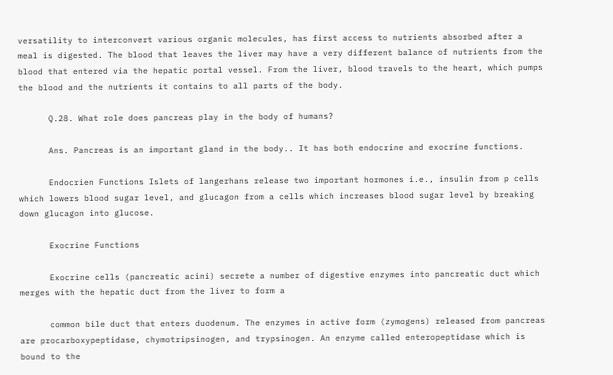versatility to interconvert various organic molecules, has first access to nutrients absorbed after a meal is digested. The blood that leaves the liver may have a very different balance of nutrients from the blood that entered via the hepatic portal vessel. From the liver, blood travels to the heart, which pumps the blood and the nutrients it contains to all parts of the body.

      Q.28. What role does pancreas play in the body of humans?

      Ans. Pancreas is an important gland in the body.. It has both endocrine and exocrine functions.

      Endocrien Functions Islets of langerhans release two important hormones i.e., insulin from p cells which lowers blood sugar level, and glucagon from a cells which increases blood sugar level by breaking down glucagon into glucose.

      Exocrine Functions

      Exocrine cells (pancreatic acini) secrete a number of digestive enzymes into pancreatic duct which merges with the hepatic duct from the liver to form a

      common bile duct that enters duodenum. The enzymes in active form (zymogens) released from pancreas are procarboxypeptidase, chymotripsinogen, and trypsinogen. An enzyme called enteropeptidase which is bound to the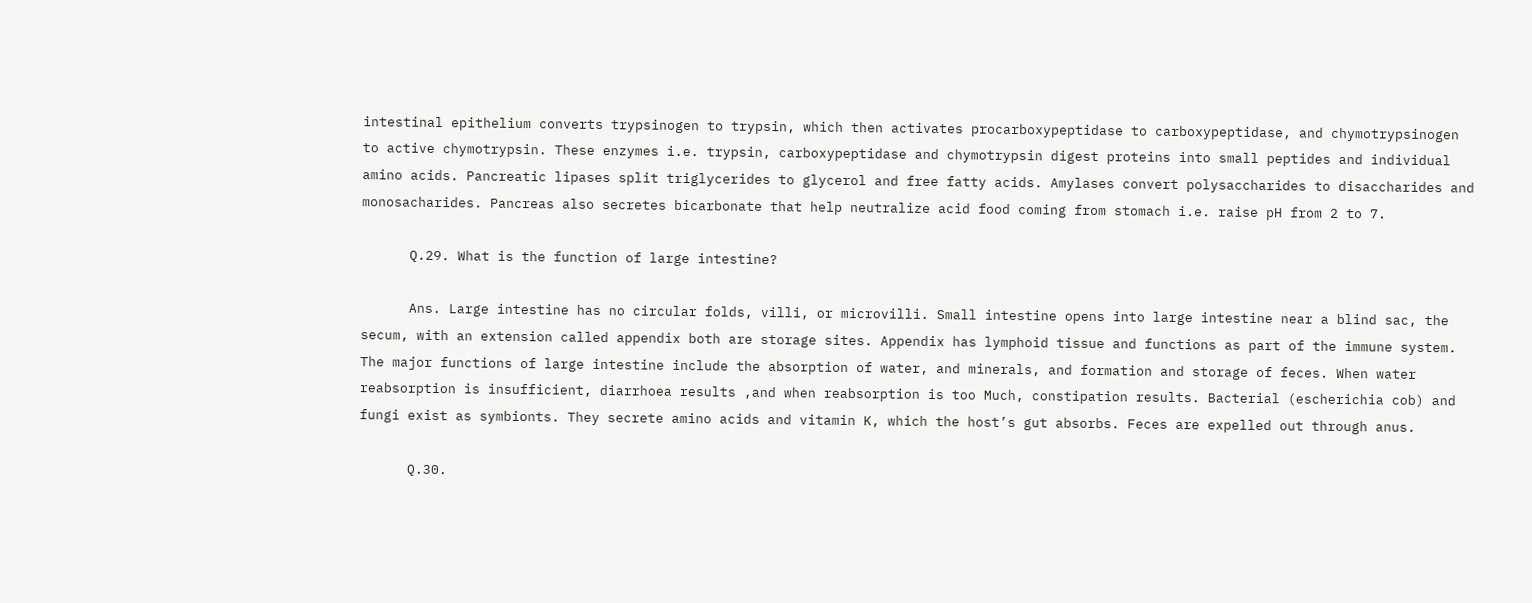intestinal epithelium converts trypsinogen to trypsin, which then activates procarboxypeptidase to carboxypeptidase, and chymotrypsinogen to active chymotrypsin. These enzymes i.e. trypsin, carboxypeptidase and chymotrypsin digest proteins into small peptides and individual amino acids. Pancreatic lipases split triglycerides to glycerol and free fatty acids. Amylases convert polysaccharides to disaccharides and monosacharides. Pancreas also secretes bicarbonate that help neutralize acid food coming from stomach i.e. raise pH from 2 to 7.

      Q.29. What is the function of large intestine?

      Ans. Large intestine has no circular folds, villi, or microvilli. Small intestine opens into large intestine near a blind sac, the secum, with an extension called appendix both are storage sites. Appendix has lymphoid tissue and functions as part of the immune system. The major functions of large intestine include the absorption of water, and minerals, and formation and storage of feces. When water reabsorption is insufficient, diarrhoea results ,and when reabsorption is too Much, constipation results. Bacterial (escherichia cob) and fungi exist as symbionts. They secrete amino acids and vitamin K, which the host’s gut absorbs. Feces are expelled out through anus.

      Q.30.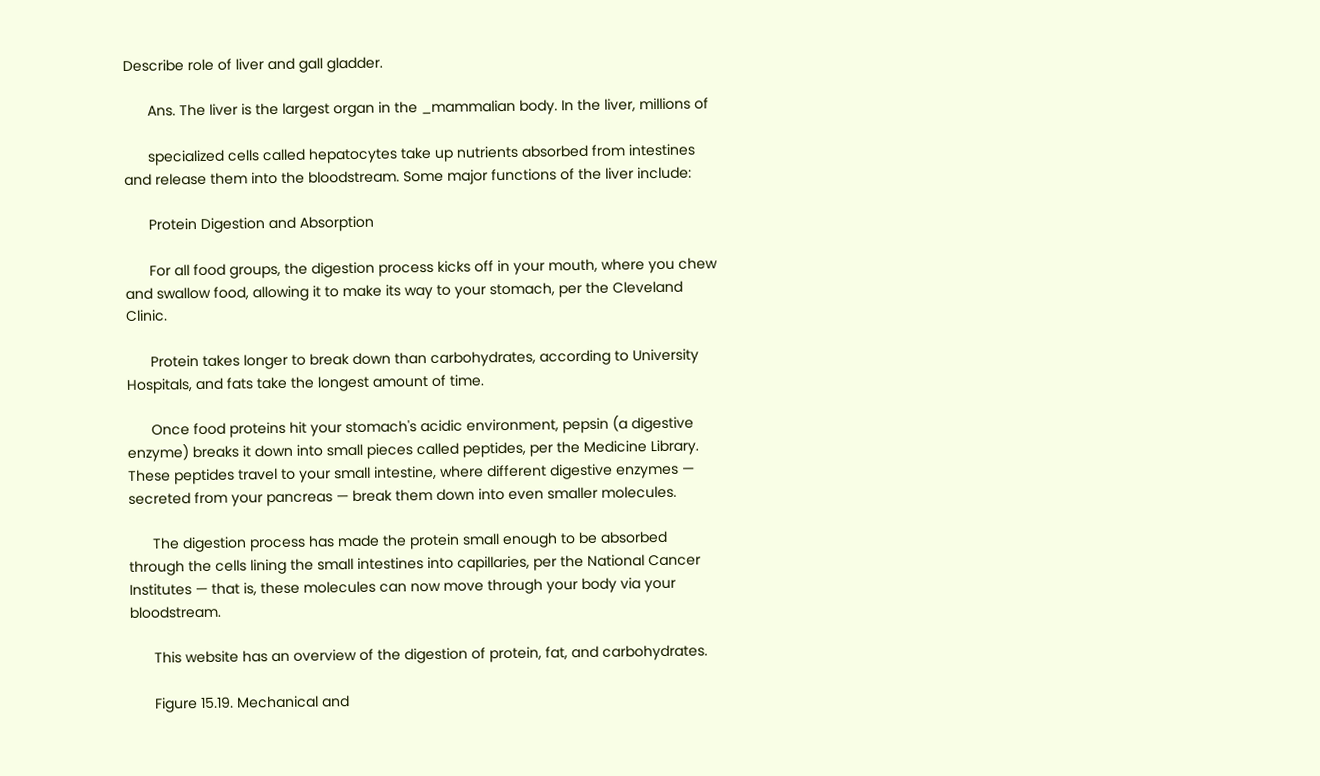Describe role of liver and gall gladder.

      Ans. The liver is the largest organ in the _mammalian body. In the liver, millions of

      specialized cells called hepatocytes take up nutrients absorbed from intestines and release them into the bloodstream. Some major functions of the liver include:

      Protein Digestion and Absorption

      For all food groups, the digestion process kicks off in your mouth, where you chew and swallow food, allowing it to make its way to your stomach, per the Cleveland Clinic.

      Protein takes longer to break down than carbohydrates, according to University Hospitals, and fats take the longest amount of time.

      Once food proteins hit your stomach's acidic environment, pepsin (a digestive enzyme) breaks it down into small pieces called peptides, per the Medicine Library. These peptides travel to your small intestine, where different digestive enzymes — secreted from your pancreas — break them down into even smaller molecules.

      The digestion process has made the protein small enough to be absorbed through the cells lining the small intestines into capillaries, per the National Cancer Institutes — that is, these molecules can now move through your body via your bloodstream.

      This website has an overview of the digestion of protein, fat, and carbohydrates.

      Figure 15.19. Mechanical and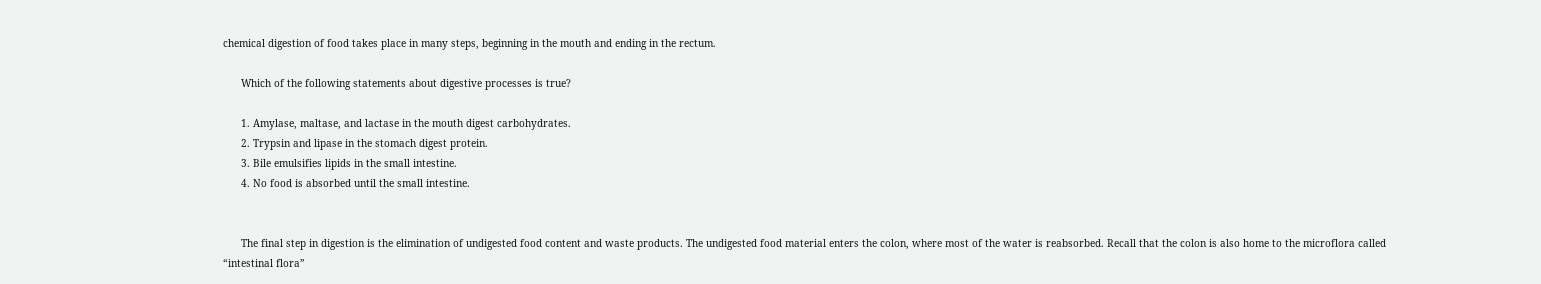chemical digestion of food takes place in many steps, beginning in the mouth and ending in the rectum.

      Which of the following statements about digestive processes is true?

      1. Amylase, maltase, and lactase in the mouth digest carbohydrates.
      2. Trypsin and lipase in the stomach digest protein.
      3. Bile emulsifies lipids in the small intestine.
      4. No food is absorbed until the small intestine.


      The final step in digestion is the elimination of undigested food content and waste products. The undigested food material enters the colon, where most of the water is reabsorbed. Recall that the colon is also home to the microflora called “intestinal flora”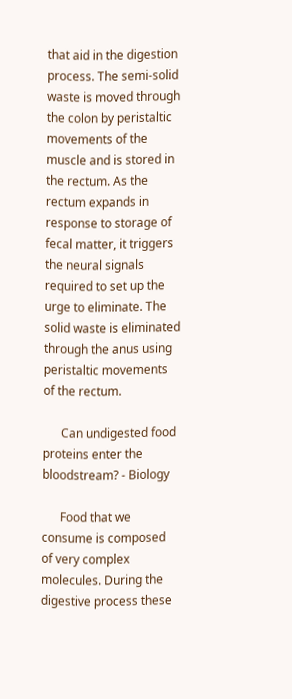that aid in the digestion process. The semi-solid waste is moved through the colon by peristaltic movements of the muscle and is stored in the rectum. As the rectum expands in response to storage of fecal matter, it triggers the neural signals required to set up the urge to eliminate. The solid waste is eliminated through the anus using peristaltic movements of the rectum.

      Can undigested food proteins enter the bloodstream? - Biology

      Food that we consume is composed of very complex molecules. During the digestive process these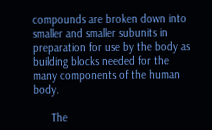compounds are broken down into smaller and smaller subunits in preparation for use by the body as building blocks needed for the many components of the human body.

      The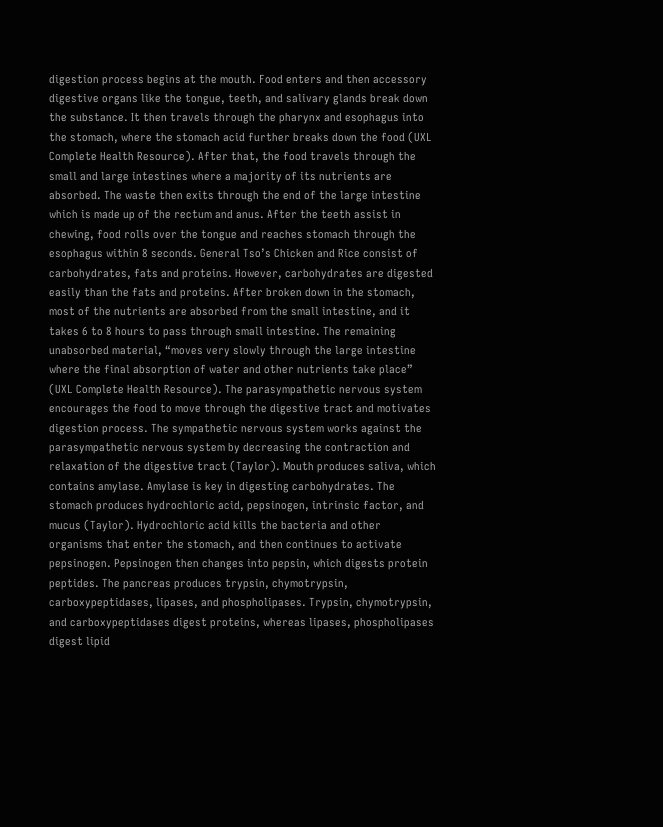digestion process begins at the mouth. Food enters and then accessory digestive organs like the tongue, teeth, and salivary glands break down the substance. It then travels through the pharynx and esophagus into the stomach, where the stomach acid further breaks down the food (UXL Complete Health Resource). After that, the food travels through the small and large intestines where a majority of its nutrients are absorbed. The waste then exits through the end of the large intestine which is made up of the rectum and anus. After the teeth assist in chewing, food rolls over the tongue and reaches stomach through the esophagus within 8 seconds. General Tso’s Chicken and Rice consist of carbohydrates, fats and proteins. However, carbohydrates are digested easily than the fats and proteins. After broken down in the stomach, most of the nutrients are absorbed from the small intestine, and it takes 6 to 8 hours to pass through small intestine. The remaining unabsorbed material, “moves very slowly through the large intestine where the final absorption of water and other nutrients take place” (UXL Complete Health Resource). The parasympathetic nervous system encourages the food to move through the digestive tract and motivates digestion process. The sympathetic nervous system works against the parasympathetic nervous system by decreasing the contraction and relaxation of the digestive tract (Taylor). Mouth produces saliva, which contains amylase. Amylase is key in digesting carbohydrates. The stomach produces hydrochloric acid, pepsinogen, intrinsic factor, and mucus (Taylor). Hydrochloric acid kills the bacteria and other organisms that enter the stomach, and then continues to activate pepsinogen. Pepsinogen then changes into pepsin, which digests protein peptides. The pancreas produces trypsin, chymotrypsin, carboxypeptidases, lipases, and phospholipases. Trypsin, chymotrypsin, and carboxypeptidases digest proteins, whereas lipases, phospholipases digest lipid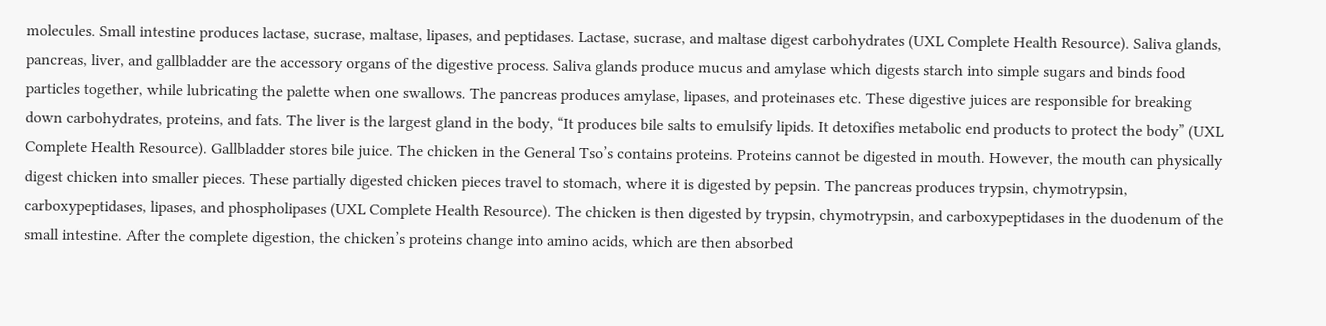molecules. Small intestine produces lactase, sucrase, maltase, lipases, and peptidases. Lactase, sucrase, and maltase digest carbohydrates (UXL Complete Health Resource). Saliva glands, pancreas, liver, and gallbladder are the accessory organs of the digestive process. Saliva glands produce mucus and amylase which digests starch into simple sugars and binds food particles together, while lubricating the palette when one swallows. The pancreas produces amylase, lipases, and proteinases etc. These digestive juices are responsible for breaking down carbohydrates, proteins, and fats. The liver is the largest gland in the body, “It produces bile salts to emulsify lipids. It detoxifies metabolic end products to protect the body” (UXL Complete Health Resource). Gallbladder stores bile juice. The chicken in the General Tso’s contains proteins. Proteins cannot be digested in mouth. However, the mouth can physically digest chicken into smaller pieces. These partially digested chicken pieces travel to stomach, where it is digested by pepsin. The pancreas produces trypsin, chymotrypsin, carboxypeptidases, lipases, and phospholipases (UXL Complete Health Resource). The chicken is then digested by trypsin, chymotrypsin, and carboxypeptidases in the duodenum of the small intestine. After the complete digestion, the chicken’s proteins change into amino acids, which are then absorbed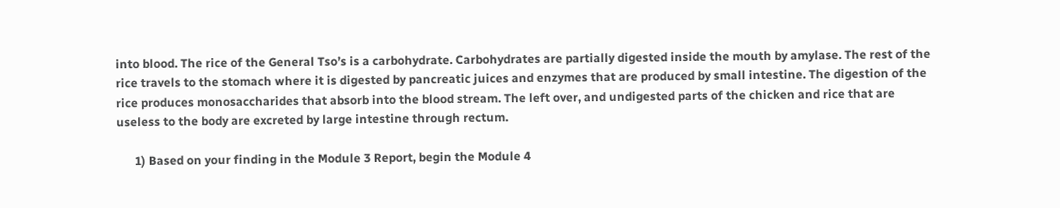into blood. The rice of the General Tso’s is a carbohydrate. Carbohydrates are partially digested inside the mouth by amylase. The rest of the rice travels to the stomach where it is digested by pancreatic juices and enzymes that are produced by small intestine. The digestion of the rice produces monosaccharides that absorb into the blood stream. The left over, and undigested parts of the chicken and rice that are useless to the body are excreted by large intestine through rectum.

      1) Based on your finding in the Module 3 Report, begin the Module 4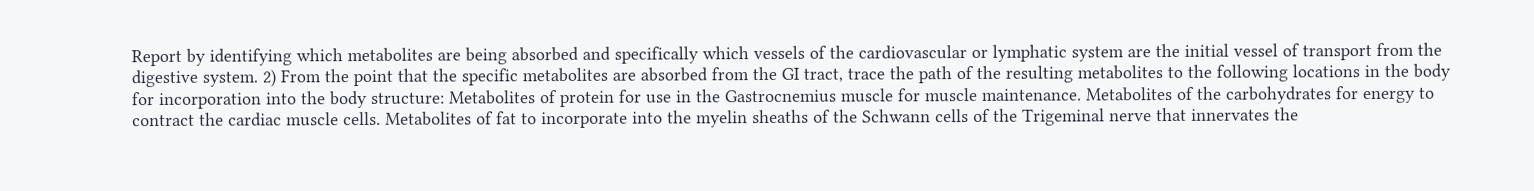Report by identifying which metabolites are being absorbed and specifically which vessels of the cardiovascular or lymphatic system are the initial vessel of transport from the digestive system. 2) From the point that the specific metabolites are absorbed from the GI tract, trace the path of the resulting metabolites to the following locations in the body for incorporation into the body structure: Metabolites of protein for use in the Gastrocnemius muscle for muscle maintenance. Metabolites of the carbohydrates for energy to contract the cardiac muscle cells. Metabolites of fat to incorporate into the myelin sheaths of the Schwann cells of the Trigeminal nerve that innervates the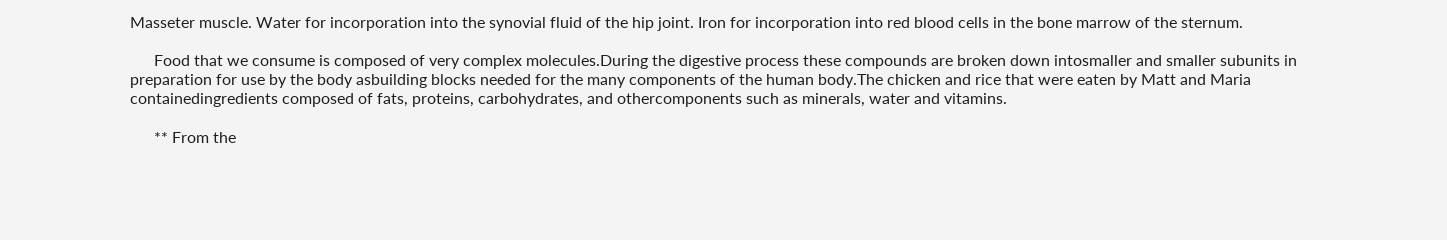Masseter muscle. Water for incorporation into the synovial fluid of the hip joint. Iron for incorporation into red blood cells in the bone marrow of the sternum.

      Food that we consume is composed of very complex molecules.During the digestive process these compounds are broken down intosmaller and smaller subunits in preparation for use by the body asbuilding blocks needed for the many components of the human body.The chicken and rice that were eaten by Matt and Maria containedingredients composed of fats, proteins, carbohydrates, and othercomponents such as minerals, water and vitamins.

      ** From the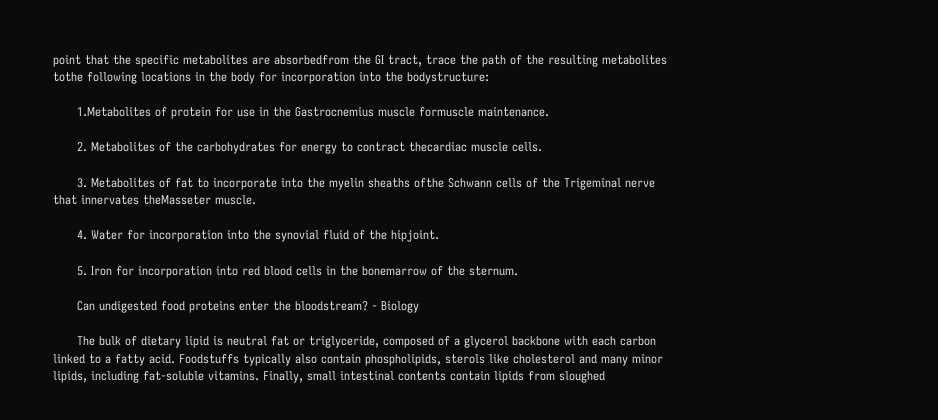point that the specific metabolites are absorbedfrom the GI tract, trace the path of the resulting metabolites tothe following locations in the body for incorporation into the bodystructure:

      1.Metabolites of protein for use in the Gastrocnemius muscle formuscle maintenance.

      2. Metabolites of the carbohydrates for energy to contract thecardiac muscle cells.

      3. Metabolites of fat to incorporate into the myelin sheaths ofthe Schwann cells of the Trigeminal nerve that innervates theMasseter muscle.

      4. Water for incorporation into the synovial fluid of the hipjoint.

      5. Iron for incorporation into red blood cells in the bonemarrow of the sternum.

      Can undigested food proteins enter the bloodstream? - Biology

      The bulk of dietary lipid is neutral fat or triglyceride, composed of a glycerol backbone with each carbon linked to a fatty acid. Foodstuffs typically also contain phospholipids, sterols like cholesterol and many minor lipids, including fat-soluble vitamins. Finally, small intestinal contents contain lipids from sloughed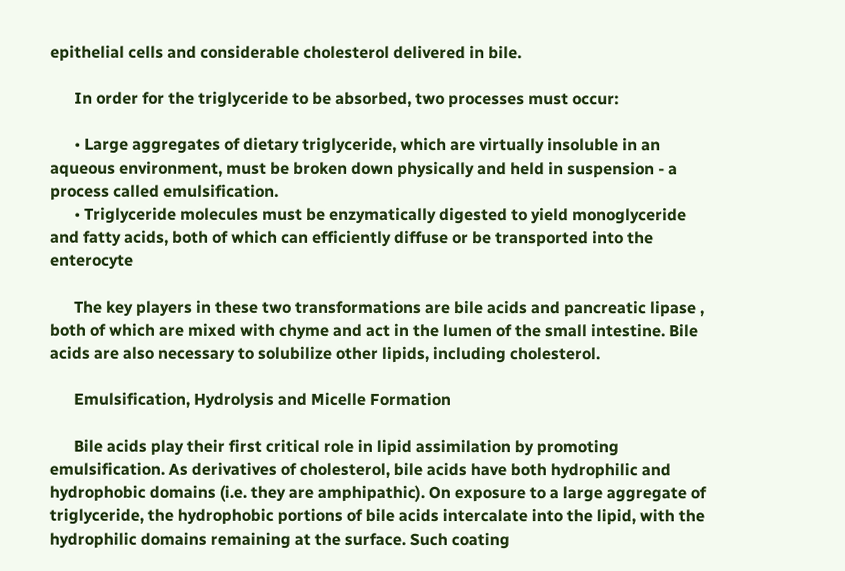epithelial cells and considerable cholesterol delivered in bile.

      In order for the triglyceride to be absorbed, two processes must occur:

      • Large aggregates of dietary triglyceride, which are virtually insoluble in an aqueous environment, must be broken down physically and held in suspension - a process called emulsification.
      • Triglyceride molecules must be enzymatically digested to yield monoglyceride and fatty acids, both of which can efficiently diffuse or be transported into the enterocyte

      The key players in these two transformations are bile acids and pancreatic lipase , both of which are mixed with chyme and act in the lumen of the small intestine. Bile acids are also necessary to solubilize other lipids, including cholesterol.

      Emulsification, Hydrolysis and Micelle Formation

      Bile acids play their first critical role in lipid assimilation by promoting emulsification. As derivatives of cholesterol, bile acids have both hydrophilic and hydrophobic domains (i.e. they are amphipathic). On exposure to a large aggregate of triglyceride, the hydrophobic portions of bile acids intercalate into the lipid, with the hydrophilic domains remaining at the surface. Such coating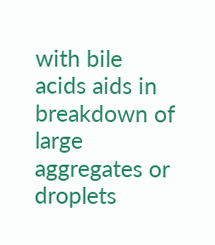with bile acids aids in breakdown of large aggregates or droplets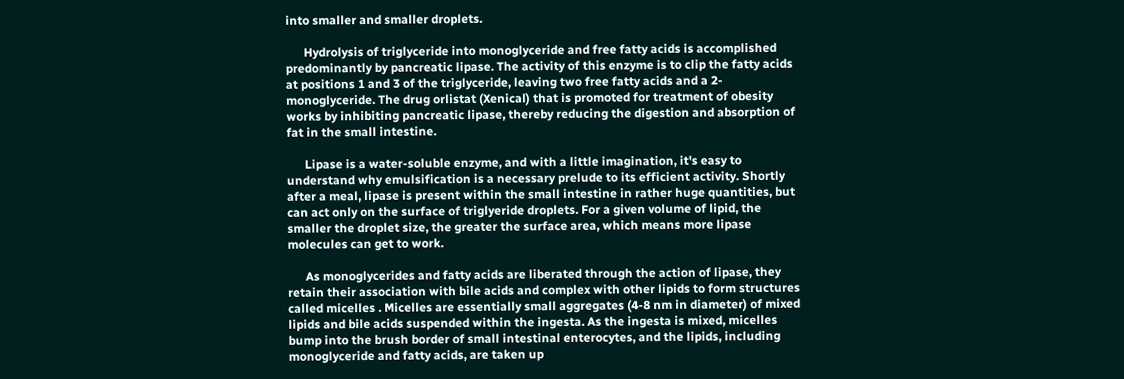into smaller and smaller droplets.

      Hydrolysis of triglyceride into monoglyceride and free fatty acids is accomplished predominantly by pancreatic lipase. The activity of this enzyme is to clip the fatty acids at positions 1 and 3 of the triglyceride, leaving two free fatty acids and a 2-monoglyceride. The drug orlistat (Xenical) that is promoted for treatment of obesity works by inhibiting pancreatic lipase, thereby reducing the digestion and absorption of fat in the small intestine.

      Lipase is a water-soluble enzyme, and with a little imagination, it's easy to understand why emulsification is a necessary prelude to its efficient activity. Shortly after a meal, lipase is present within the small intestine in rather huge quantities, but can act only on the surface of triglyeride droplets. For a given volume of lipid, the smaller the droplet size, the greater the surface area, which means more lipase molecules can get to work.

      As monoglycerides and fatty acids are liberated through the action of lipase, they retain their association with bile acids and complex with other lipids to form structures called micelles . Micelles are essentially small aggregates (4-8 nm in diameter) of mixed lipids and bile acids suspended within the ingesta. As the ingesta is mixed, micelles bump into the brush border of small intestinal enterocytes, and the lipids, including monoglyceride and fatty acids, are taken up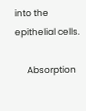into the epithelial cells.

      Absorption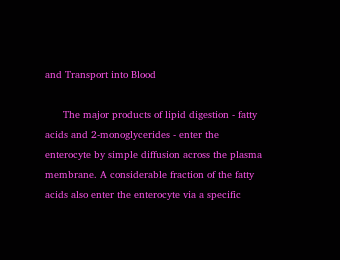and Transport into Blood

      The major products of lipid digestion - fatty acids and 2-monoglycerides - enter the enterocyte by simple diffusion across the plasma membrane. A considerable fraction of the fatty acids also enter the enterocyte via a specific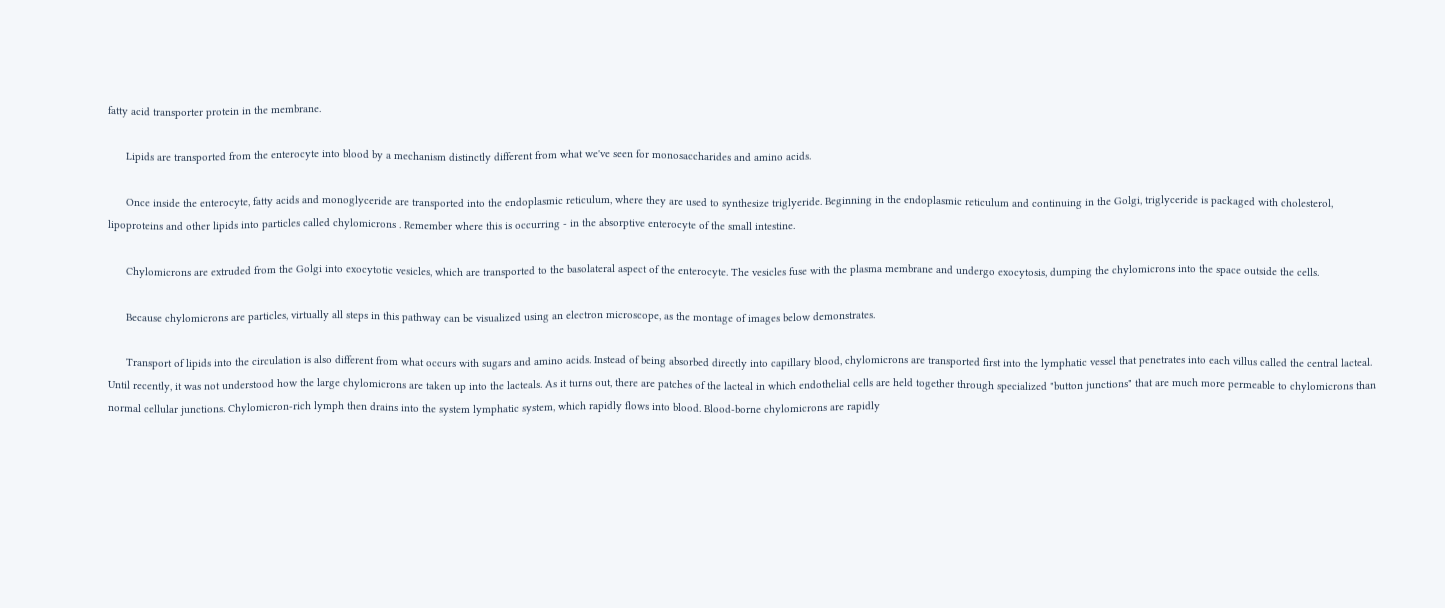fatty acid transporter protein in the membrane.

      Lipids are transported from the enterocyte into blood by a mechanism distinctly different from what we've seen for monosaccharides and amino acids.

      Once inside the enterocyte, fatty acids and monoglyceride are transported into the endoplasmic reticulum, where they are used to synthesize triglyeride. Beginning in the endoplasmic reticulum and continuing in the Golgi, triglyceride is packaged with cholesterol, lipoproteins and other lipids into particles called chylomicrons . Remember where this is occurring - in the absorptive enterocyte of the small intestine.

      Chylomicrons are extruded from the Golgi into exocytotic vesicles, which are transported to the basolateral aspect of the enterocyte. The vesicles fuse with the plasma membrane and undergo exocytosis, dumping the chylomicrons into the space outside the cells.

      Because chylomicrons are particles, virtually all steps in this pathway can be visualized using an electron microscope, as the montage of images below demonstrates.

      Transport of lipids into the circulation is also different from what occurs with sugars and amino acids. Instead of being absorbed directly into capillary blood, chylomicrons are transported first into the lymphatic vessel that penetrates into each villus called the central lacteal. Until recently, it was not understood how the large chylomicrons are taken up into the lacteals. As it turns out, there are patches of the lacteal in which endothelial cells are held together through specialized "button junctions" that are much more permeable to chylomicrons than normal cellular junctions. Chylomicron-rich lymph then drains into the system lymphatic system, which rapidly flows into blood. Blood-borne chylomicrons are rapidly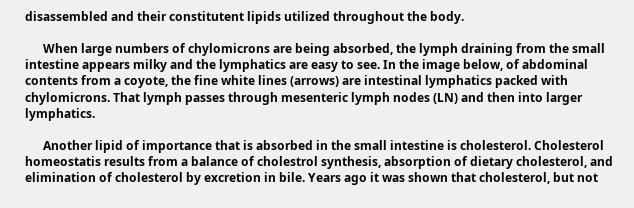disassembled and their constitutent lipids utilized throughout the body.

      When large numbers of chylomicrons are being absorbed, the lymph draining from the small intestine appears milky and the lymphatics are easy to see. In the image below, of abdominal contents from a coyote, the fine white lines (arrows) are intestinal lymphatics packed with chylomicrons. That lymph passes through mesenteric lymph nodes (LN) and then into larger lymphatics.

      Another lipid of importance that is absorbed in the small intestine is cholesterol. Cholesterol homeostatis results from a balance of cholestrol synthesis, absorption of dietary cholesterol, and elimination of cholesterol by excretion in bile. Years ago it was shown that cholesterol, but not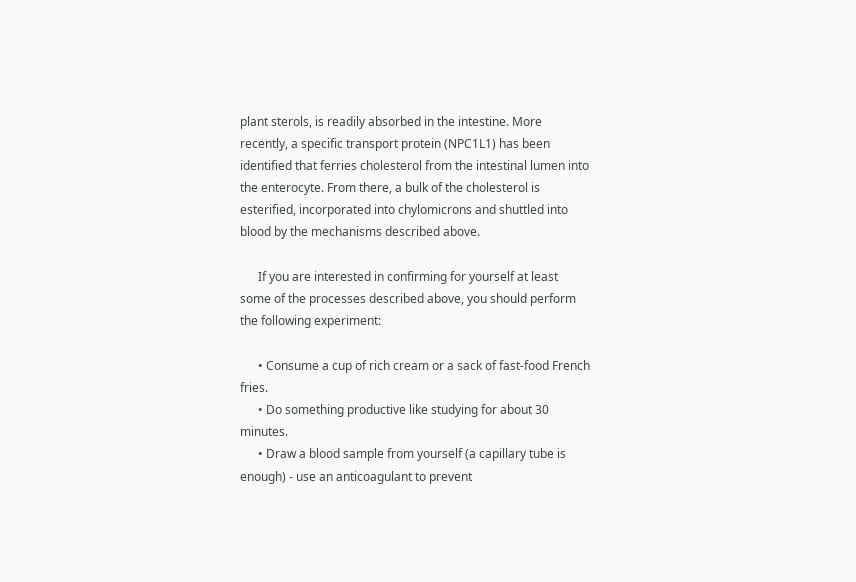plant sterols, is readily absorbed in the intestine. More recently, a specific transport protein (NPC1L1) has been identified that ferries cholesterol from the intestinal lumen into the enterocyte. From there, a bulk of the cholesterol is esterified, incorporated into chylomicrons and shuttled into blood by the mechanisms described above.

      If you are interested in confirming for yourself at least some of the processes described above, you should perform the following experiment:

      • Consume a cup of rich cream or a sack of fast-food French fries.
      • Do something productive like studying for about 30 minutes.
      • Draw a blood sample from yourself (a capillary tube is enough) - use an anticoagulant to prevent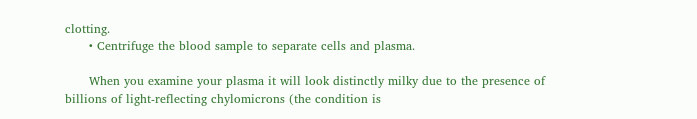clotting.
      • Centrifuge the blood sample to separate cells and plasma.

      When you examine your plasma it will look distinctly milky due to the presence of billions of light-reflecting chylomicrons (the condition is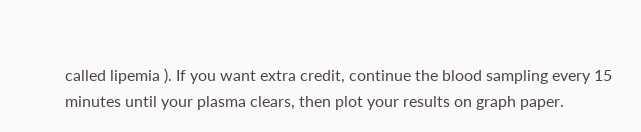called lipemia ). If you want extra credit, continue the blood sampling every 15 minutes until your plasma clears, then plot your results on graph paper.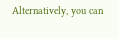Alternatively, you can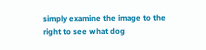simply examine the image to the right to see what dog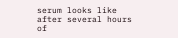serum looks like after several hours of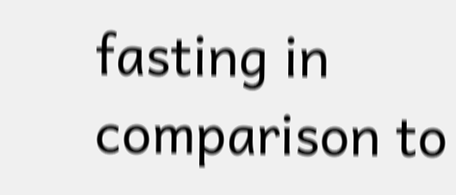fasting in comparison to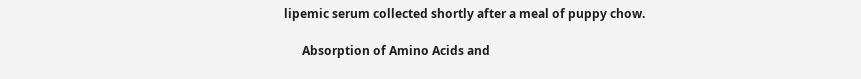lipemic serum collected shortly after a meal of puppy chow.

      Absorption of Amino Acids and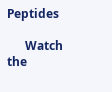Peptides

      Watch the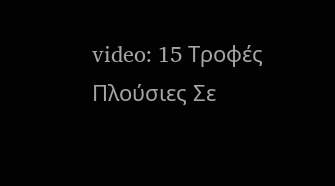video: 15 Τροφές Πλούσιες Σε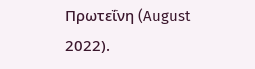Πρωτεΐνη (August 2022).